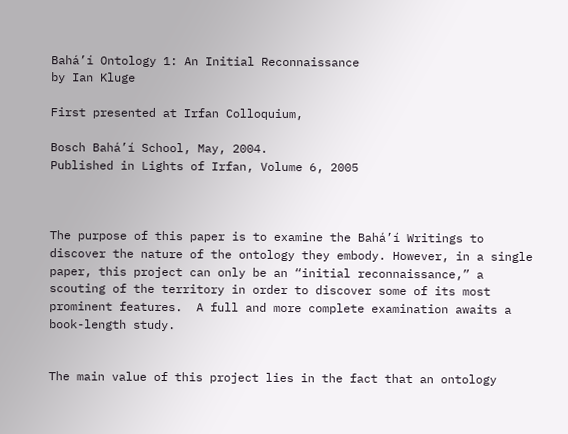Bahá’í Ontology 1: An Initial Reconnaissance
by Ian Kluge

First presented at Irfan Colloquium,

Bosch Bahá’í School, May, 2004.
Published in Lights of Irfan, Volume 6, 2005



The purpose of this paper is to examine the Bahá’í Writings to discover the nature of the ontology they embody. However, in a single paper, this project can only be an “initial reconnaissance,” a scouting of the territory in order to discover some of its most prominent features.  A full and more complete examination awaits a book-length study.


The main value of this project lies in the fact that an ontology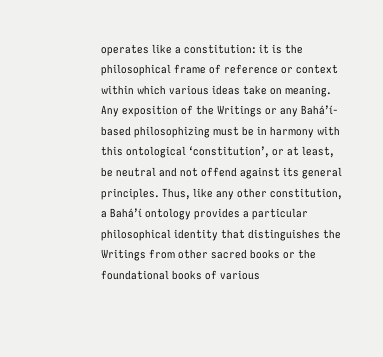operates like a constitution: it is the philosophical frame of reference or context within which various ideas take on meaning. Any exposition of the Writings or any Bahá’í-based philosophizing must be in harmony with this ontological ‘constitution’, or at least, be neutral and not offend against its general principles. Thus, like any other constitution, a Bahá’í ontology provides a particular philosophical identity that distinguishes the Writings from other sacred books or the foundational books of various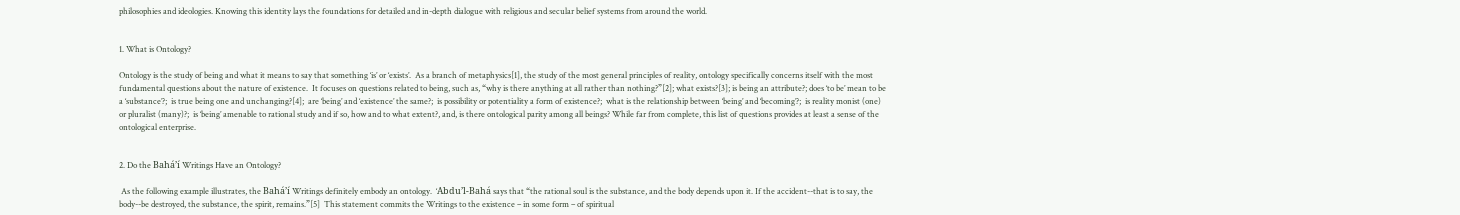philosophies and ideologies. Knowing this identity lays the foundations for detailed and in-depth dialogue with religious and secular belief systems from around the world.


1. What is Ontology?

Ontology is the study of being and what it means to say that something ‘is’ or ‘exists’.  As a branch of metaphysics[1], the study of the most general principles of reality, ontology specifically concerns itself with the most fundamental questions about the nature of existence.  It focuses on questions related to being, such as, “why is there anything at all rather than nothing?”[2]; what exists?[3]; is being an attribute?; does ‘to be’ mean to be a ‘substance’?;  is true being one and unchanging?[4];  are ‘being’ and ‘existence’ the same?;  is possibility or potentiality a form of existence?;  what is the relationship between ‘being’ and ‘becoming’?;  is reality monist (one) or pluralist (many)?;  is ‘being’ amenable to rational study and if so, how and to what extent?, and, is there ontological parity among all beings? While far from complete, this list of questions provides at least a sense of the ontological enterprise.


2. Do the Bahá’í Writings Have an Ontology?

 As the following example illustrates, the Bahá’í Writings definitely embody an ontology.  ‘Abdu’l-Bahá says that “the rational soul is the substance, and the body depends upon it. If the accident--that is to say, the body--be destroyed, the substance, the spirit, remains.”[5]  This statement commits the Writings to the existence – in some form – of spiritual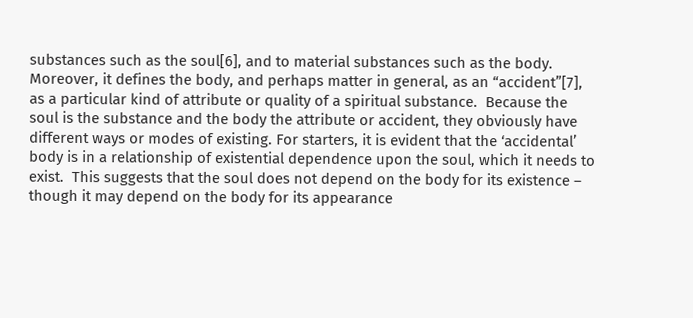substances such as the soul[6], and to material substances such as the body. Moreover, it defines the body, and perhaps matter in general, as an “accident”[7], as a particular kind of attribute or quality of a spiritual substance.  Because the soul is the substance and the body the attribute or accident, they obviously have different ways or modes of existing. For starters, it is evident that the ‘accidental’ body is in a relationship of existential dependence upon the soul, which it needs to exist.  This suggests that the soul does not depend on the body for its existence – though it may depend on the body for its appearance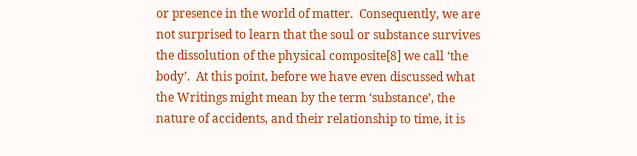or presence in the world of matter.  Consequently, we are not surprised to learn that the soul or substance survives the dissolution of the physical composite[8] we call ‘the body’.  At this point, before we have even discussed what the Writings might mean by the term ‘substance’, the nature of accidents, and their relationship to time, it is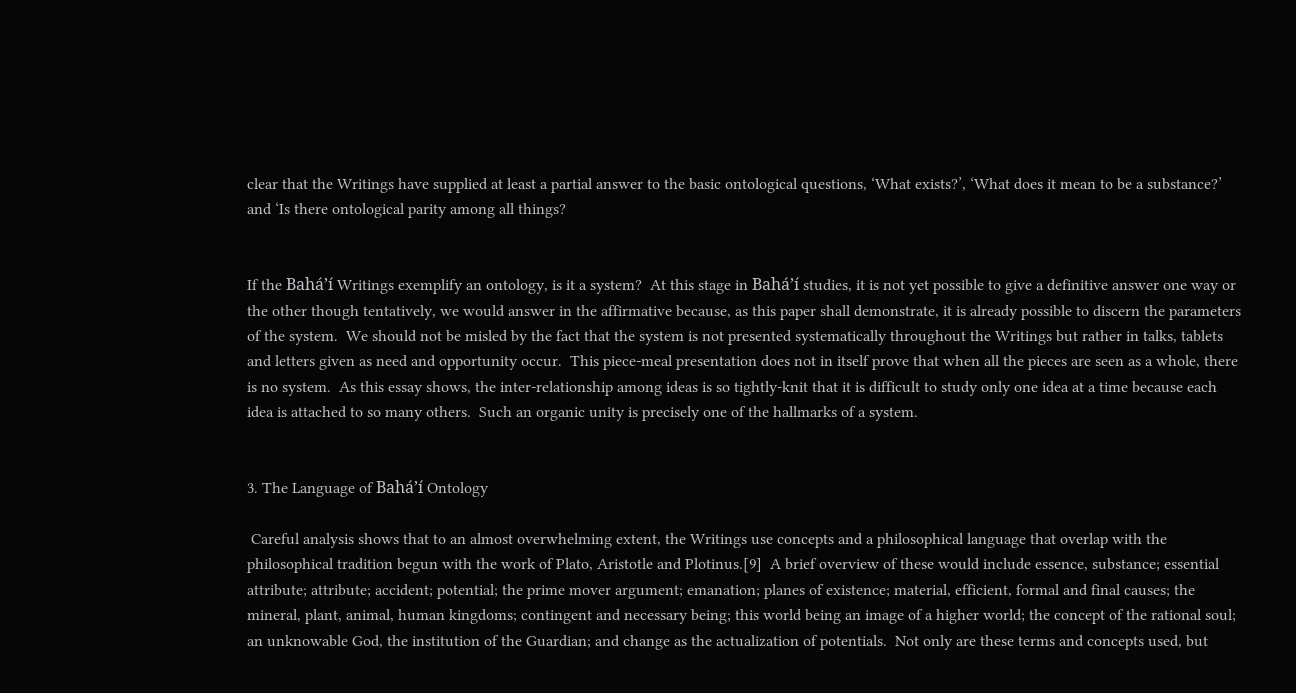clear that the Writings have supplied at least a partial answer to the basic ontological questions, ‘What exists?’, ‘What does it mean to be a substance?’ and ‘Is there ontological parity among all things?


If the Bahá’í Writings exemplify an ontology, is it a system?  At this stage in Bahá’í studies, it is not yet possible to give a definitive answer one way or the other though tentatively, we would answer in the affirmative because, as this paper shall demonstrate, it is already possible to discern the parameters of the system.  We should not be misled by the fact that the system is not presented systematically throughout the Writings but rather in talks, tablets and letters given as need and opportunity occur.  This piece-meal presentation does not in itself prove that when all the pieces are seen as a whole, there is no system.  As this essay shows, the inter-relationship among ideas is so tightly-knit that it is difficult to study only one idea at a time because each idea is attached to so many others.  Such an organic unity is precisely one of the hallmarks of a system.


3. The Language of Bahá’í Ontology

 Careful analysis shows that to an almost overwhelming extent, the Writings use concepts and a philosophical language that overlap with the philosophical tradition begun with the work of Plato, Aristotle and Plotinus.[9]  A brief overview of these would include essence, substance; essential attribute; attribute; accident; potential; the prime mover argument; emanation; planes of existence; material, efficient, formal and final causes; the mineral, plant, animal, human kingdoms; contingent and necessary being; this world being an image of a higher world; the concept of the rational soul; an unknowable God, the institution of the Guardian; and change as the actualization of potentials.  Not only are these terms and concepts used, but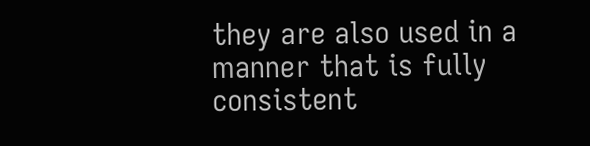they are also used in a manner that is fully consistent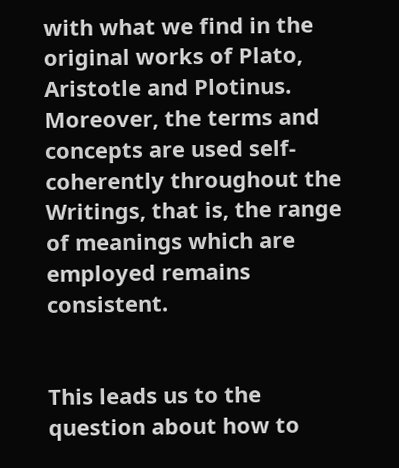with what we find in the original works of Plato, Aristotle and Plotinus.  Moreover, the terms and concepts are used self-coherently throughout the Writings, that is, the range of meanings which are employed remains consistent.


This leads us to the question about how to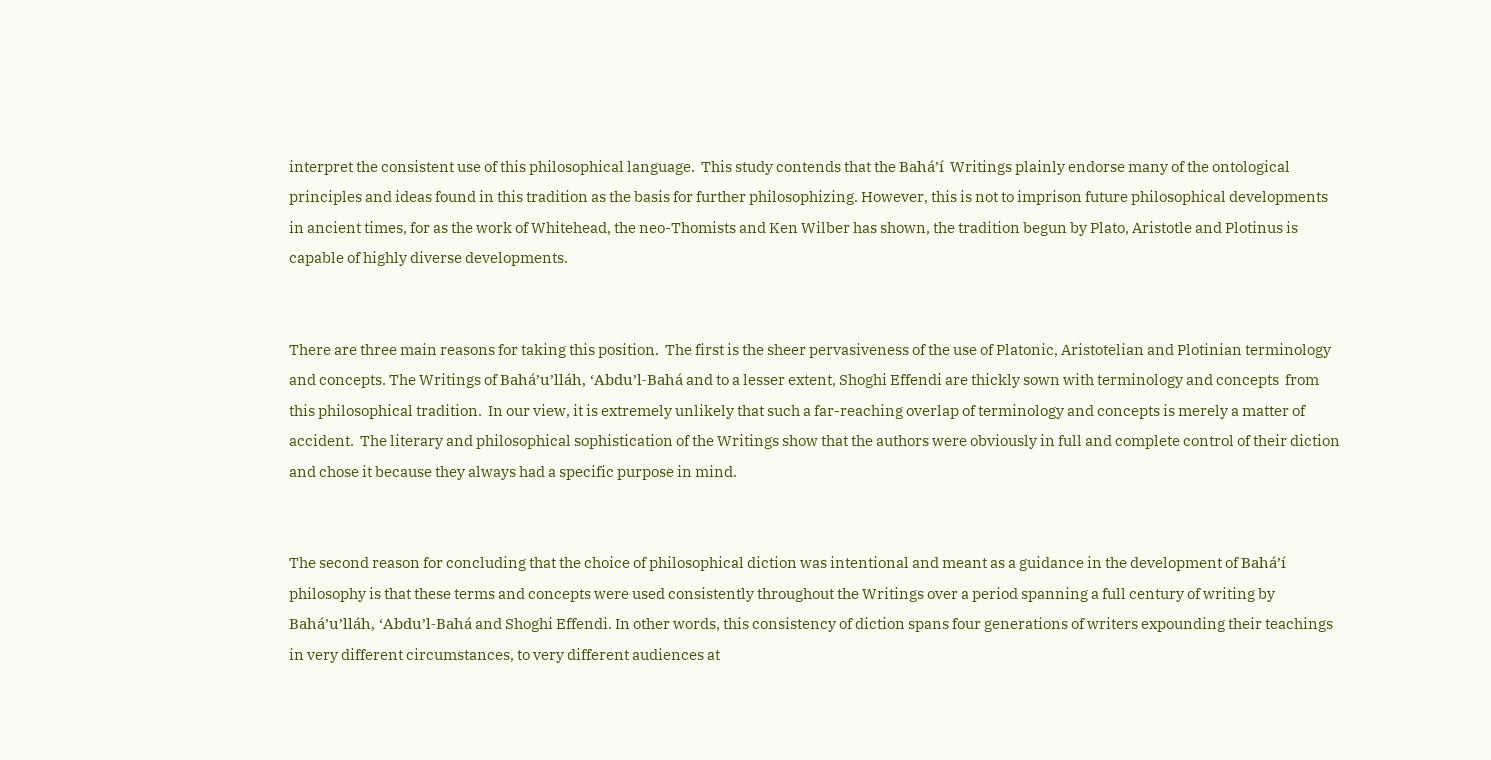interpret the consistent use of this philosophical language.  This study contends that the Bahá’í  Writings plainly endorse many of the ontological principles and ideas found in this tradition as the basis for further philosophizing. However, this is not to imprison future philosophical developments in ancient times, for as the work of Whitehead, the neo-Thomists and Ken Wilber has shown, the tradition begun by Plato, Aristotle and Plotinus is capable of highly diverse developments.


There are three main reasons for taking this position.  The first is the sheer pervasiveness of the use of Platonic, Aristotelian and Plotinian terminology and concepts. The Writings of Bahá’u’lláh, ‘Abdu’l-Bahá and to a lesser extent, Shoghi Effendi are thickly sown with terminology and concepts  from this philosophical tradition.  In our view, it is extremely unlikely that such a far-reaching overlap of terminology and concepts is merely a matter of accident.  The literary and philosophical sophistication of the Writings show that the authors were obviously in full and complete control of their diction and chose it because they always had a specific purpose in mind.


The second reason for concluding that the choice of philosophical diction was intentional and meant as a guidance in the development of Bahá’í philosophy is that these terms and concepts were used consistently throughout the Writings over a period spanning a full century of writing by Bahá’u’lláh, ‘Abdu’l-Bahá and Shoghi Effendi. In other words, this consistency of diction spans four generations of writers expounding their teachings in very different circumstances, to very different audiences at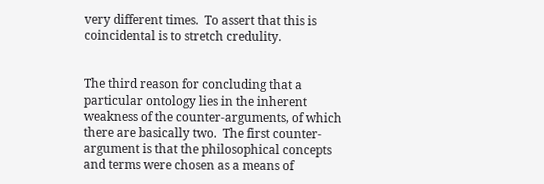very different times.  To assert that this is coincidental is to stretch credulity.


The third reason for concluding that a particular ontology lies in the inherent weakness of the counter-arguments, of which there are basically two.  The first counter-argument is that the philosophical concepts and terms were chosen as a means of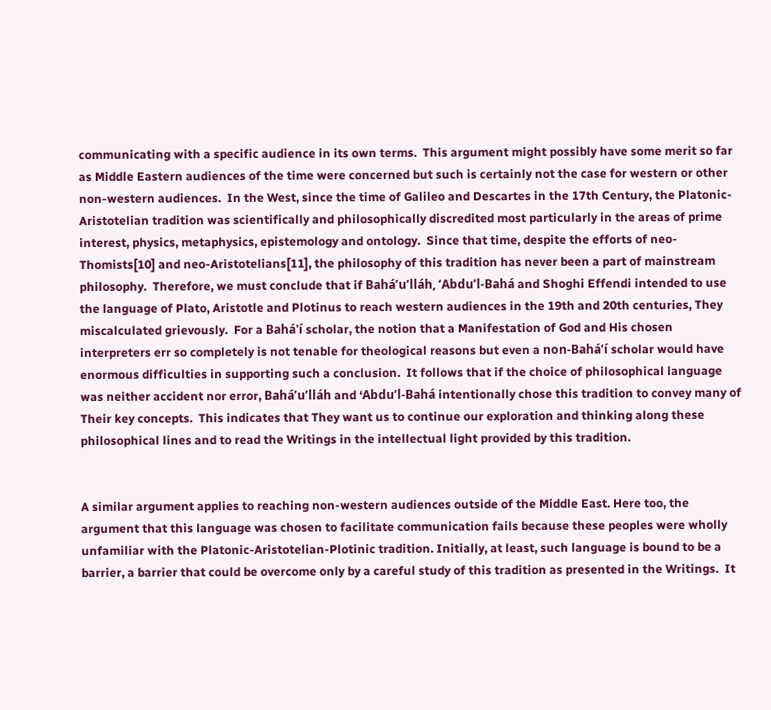communicating with a specific audience in its own terms.  This argument might possibly have some merit so far as Middle Eastern audiences of the time were concerned but such is certainly not the case for western or other non-western audiences.  In the West, since the time of Galileo and Descartes in the 17th Century, the Platonic-Aristotelian tradition was scientifically and philosophically discredited most particularly in the areas of prime interest, physics, metaphysics, epistemology and ontology.  Since that time, despite the efforts of neo-Thomists[10] and neo-Aristotelians[11], the philosophy of this tradition has never been a part of mainstream philosophy.  Therefore, we must conclude that if Bahá’u’lláh, ‘Abdu’l-Bahá and Shoghi Effendi intended to use the language of Plato, Aristotle and Plotinus to reach western audiences in the 19th and 20th centuries, They miscalculated grievously.  For a Bahá'í scholar, the notion that a Manifestation of God and His chosen interpreters err so completely is not tenable for theological reasons but even a non-Bahá’í scholar would have enormous difficulties in supporting such a conclusion.  It follows that if the choice of philosophical language was neither accident nor error, Bahá’u’lláh and ‘Abdu’l-Bahá intentionally chose this tradition to convey many of Their key concepts.  This indicates that They want us to continue our exploration and thinking along these philosophical lines and to read the Writings in the intellectual light provided by this tradition.


A similar argument applies to reaching non-western audiences outside of the Middle East. Here too, the argument that this language was chosen to facilitate communication fails because these peoples were wholly unfamiliar with the Platonic-Aristotelian-Plotinic tradition. Initially, at least, such language is bound to be a barrier, a barrier that could be overcome only by a careful study of this tradition as presented in the Writings.  It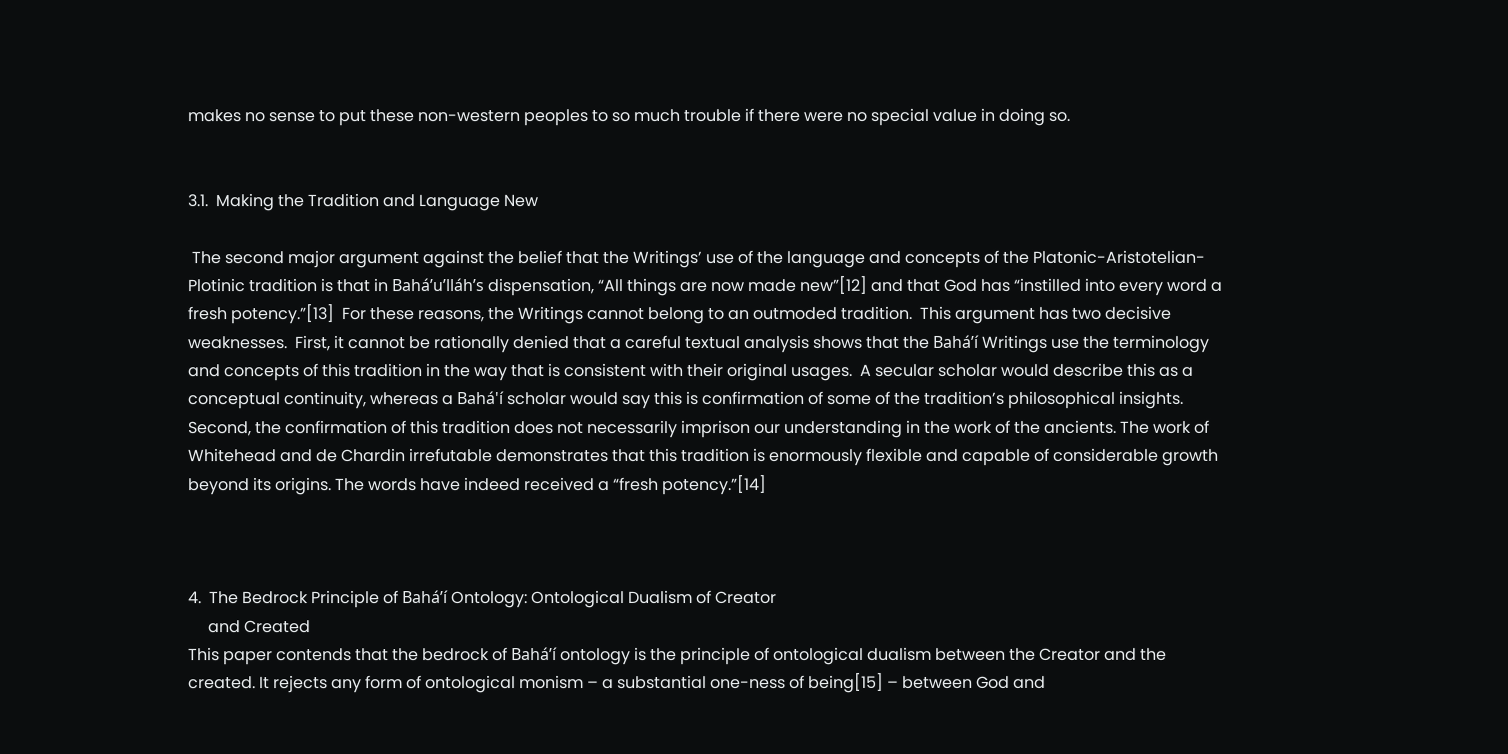makes no sense to put these non-western peoples to so much trouble if there were no special value in doing so.


3.1.  Making the Tradition and Language New

 The second major argument against the belief that the Writings’ use of the language and concepts of the Platonic-Aristotelian-Plotinic tradition is that in Bahá’u’lláh’s dispensation, “All things are now made new”[12] and that God has “instilled into every word a fresh potency.”[13]  For these reasons, the Writings cannot belong to an outmoded tradition.  This argument has two decisive weaknesses.  First, it cannot be rationally denied that a careful textual analysis shows that the Bahá’í Writings use the terminology and concepts of this tradition in the way that is consistent with their original usages.  A secular scholar would describe this as a conceptual continuity, whereas a Bahá'í scholar would say this is confirmation of some of the tradition’s philosophical insights.  Second, the confirmation of this tradition does not necessarily imprison our understanding in the work of the ancients. The work of Whitehead and de Chardin irrefutable demonstrates that this tradition is enormously flexible and capable of considerable growth beyond its origins. The words have indeed received a “fresh potency.”[14]



4.  The Bedrock Principle of Bahá’í Ontology: Ontological Dualism of Creator
     and Created
This paper contends that the bedrock of Bahá’í ontology is the principle of ontological dualism between the Creator and the created. It rejects any form of ontological monism – a substantial one-ness of being[15] – between God and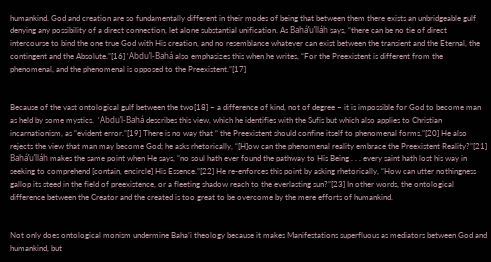humankind. God and creation are so fundamentally different in their modes of being that between them there exists an unbridgeable gulf denying any possibility of a direct connection, let alone substantial unification. As Bahá’u’lláh says, “there can be no tie of direct intercourse to bind the one true God with His creation, and no resemblance whatever can exist between the transient and the Eternal, the contingent and the Absolute.”[16] ‘Abdu’l-Bahá also emphasizes this when he writes, “For the Preexistent is different from the phenomenal, and the phenomenal is opposed to the Preexistent.”[17]


Because of the vast ontological gulf between the two[18] – a difference of kind, not of degree – it is impossible for God to become man as held by some mystics.  ‘Abdu’l-Bahá describes this view, which he identifies with the Sufis but which also applies to Christian incarnationism, as “evident error.”[19] There is no way that “ the Preexistent should confine itself to phenomenal forms.”[20] He also rejects the view that man may become God; he asks rhetorically, “[H]ow can the phenomenal reality embrace the Preexistent Reality?”[21] Bahá’u’lláh makes the same point when He says, “no soul hath ever found the pathway to His Being . . . every saint hath lost his way in seeking to comprehend [contain, encircle] His Essence.”[22] He re-enforces this point by asking rhetorically, “How can utter nothingness gallop its steed in the field of preexistence, or a fleeting shadow reach to the everlasting sun?”[23] In other words, the ontological difference between the Creator and the created is too great to be overcome by the mere efforts of humankind.


Not only does ontological monism undermine Baha’i theology because it makes Manifestations superfluous as mediators between God and humankind, but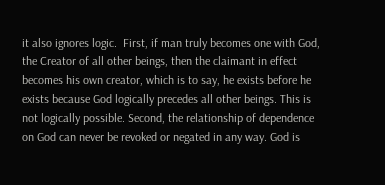it also ignores logic.  First, if man truly becomes one with God, the Creator of all other beings, then the claimant in effect becomes his own creator, which is to say, he exists before he exists because God logically precedes all other beings. This is not logically possible. Second, the relationship of dependence on God can never be revoked or negated in any way. God is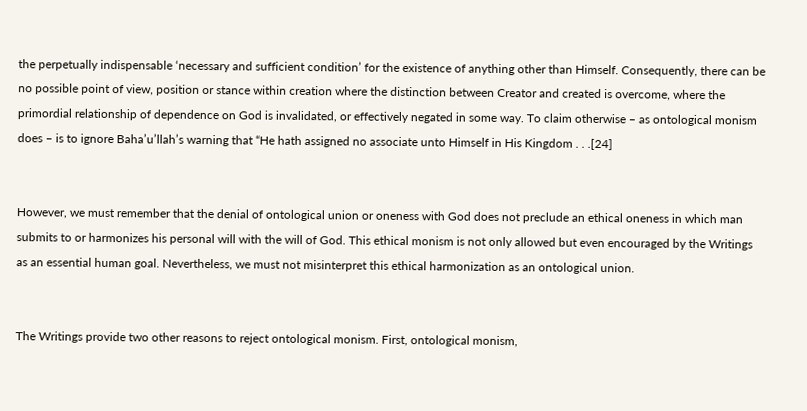the perpetually indispensable ‘necessary and sufficient condition’ for the existence of anything other than Himself. Consequently, there can be no possible point of view, position or stance within creation where the distinction between Creator and created is overcome, where the primordial relationship of dependence on God is invalidated, or effectively negated in some way. To claim otherwise – as ontological monism does – is to ignore Baha’u’llah’s warning that “He hath assigned no associate unto Himself in His Kingdom . . .[24]


However, we must remember that the denial of ontological union or oneness with God does not preclude an ethical oneness in which man submits to or harmonizes his personal will with the will of God. This ethical monism is not only allowed but even encouraged by the Writings as an essential human goal. Nevertheless, we must not misinterpret this ethical harmonization as an ontological union.


The Writings provide two other reasons to reject ontological monism. First, ontological monism,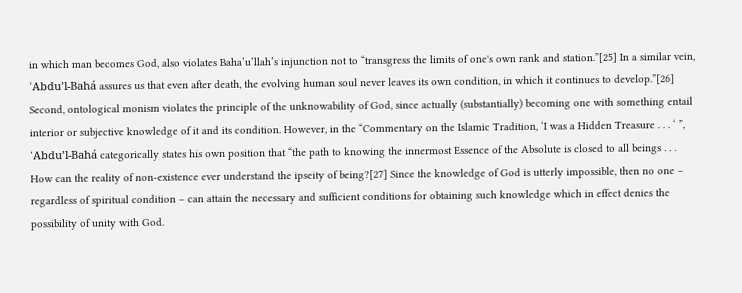in which man becomes God, also violates Baha’u’llah’s injunction not to “transgress the limits of one's own rank and station.”[25] In a similar vein,  ‘Abdu’l-Bahá assures us that even after death, the evolving human soul never leaves its own condition, in which it continues to develop.”[26] Second, ontological monism violates the principle of the unknowability of God, since actually (substantially) becoming one with something entail interior or subjective knowledge of it and its condition. However, in the “Commentary on the Islamic Tradition, ‘I was a Hidden Treasure . . . ‘ ”,  ‘Abdu’l-Bahá categorically states his own position that “the path to knowing the innermost Essence of the Absolute is closed to all beings . . .  How can the reality of non-existence ever understand the ipseity of being?[27] Since the knowledge of God is utterly impossible, then no one – regardless of spiritual condition – can attain the necessary and sufficient conditions for obtaining such knowledge which in effect denies the possibility of unity with God.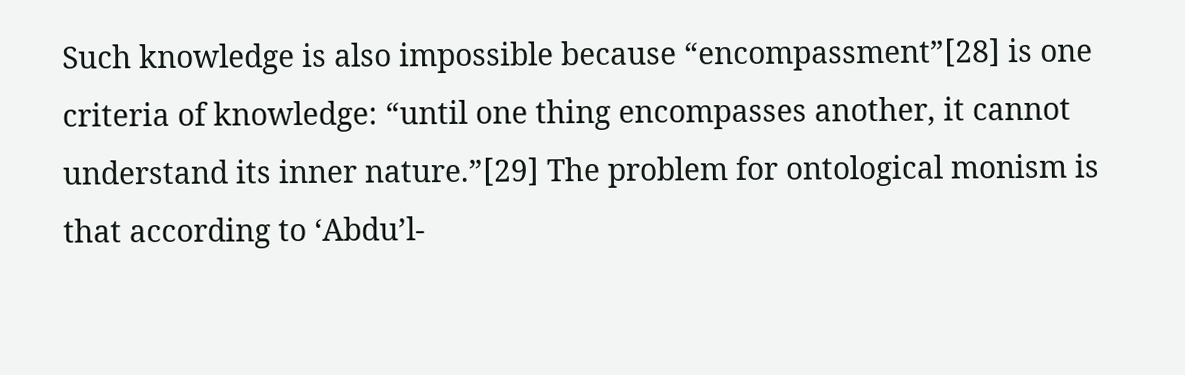Such knowledge is also impossible because “encompassment”[28] is one criteria of knowledge: “until one thing encompasses another, it cannot understand its inner nature.”[29] The problem for ontological monism is that according to ‘Abdu’l-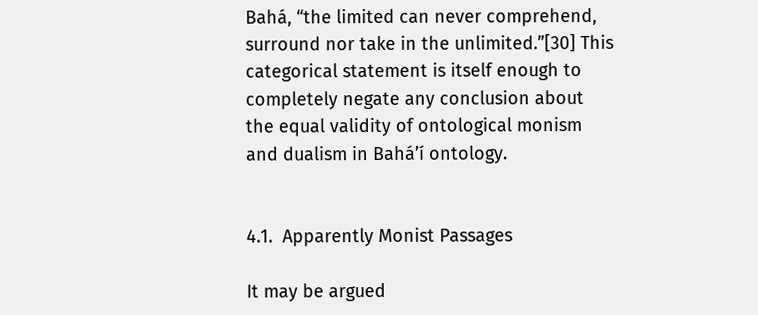Bahá, “the limited can never comprehend, surround nor take in the unlimited.”[30] This categorical statement is itself enough to completely negate any conclusion about the equal validity of ontological monism and dualism in Bahá’í ontology.


4.1.  Apparently Monist Passages

It may be argued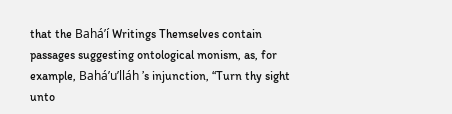that the Bahá’í Writings Themselves contain passages suggesting ontological monism, as, for example, Bahá’u’lláh ’s injunction, “Turn thy sight unto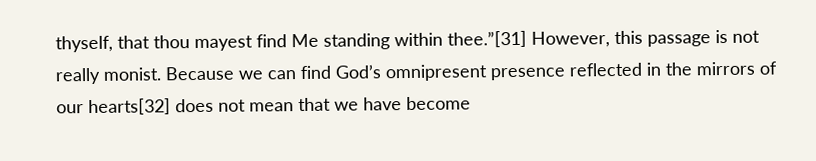thyself, that thou mayest find Me standing within thee.”[31] However, this passage is not really monist. Because we can find God’s omnipresent presence reflected in the mirrors of our hearts[32] does not mean that we have become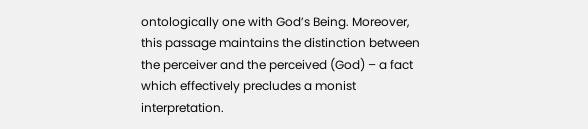ontologically one with God’s Being. Moreover, this passage maintains the distinction between the perceiver and the perceived (God) – a fact which effectively precludes a monist interpretation.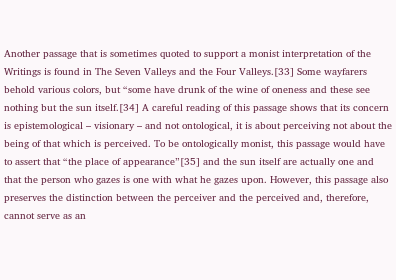Another passage that is sometimes quoted to support a monist interpretation of the Writings is found in The Seven Valleys and the Four Valleys.[33] Some wayfarers behold various colors, but “some have drunk of the wine of oneness and these see nothing but the sun itself.[34] A careful reading of this passage shows that its concern is epistemological – visionary – and not ontological, it is about perceiving not about the being of that which is perceived. To be ontologically monist, this passage would have to assert that “the place of appearance”[35] and the sun itself are actually one and that the person who gazes is one with what he gazes upon. However, this passage also preserves the distinction between the perceiver and the perceived and, therefore, cannot serve as an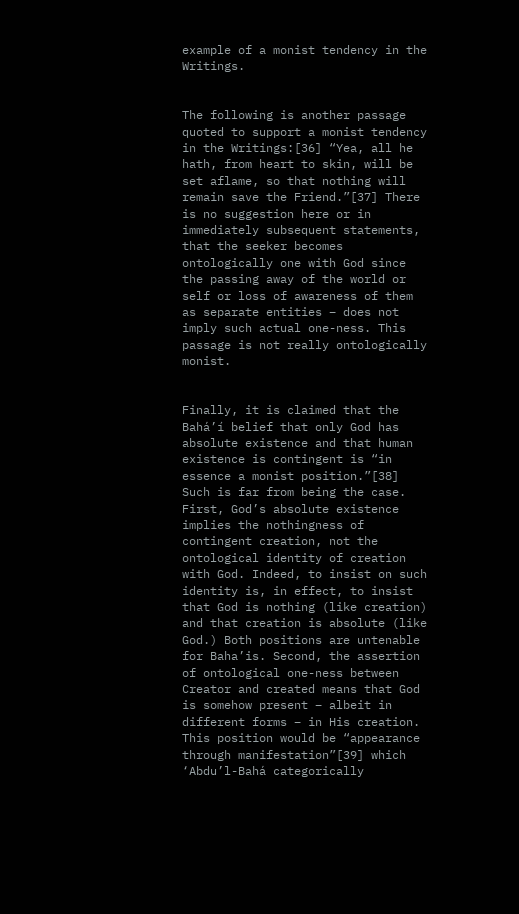example of a monist tendency in the Writings.


The following is another passage quoted to support a monist tendency in the Writings:[36] “Yea, all he hath, from heart to skin, will be set aflame, so that nothing will remain save the Friend.”[37] There is no suggestion here or in immediately subsequent statements, that the seeker becomes ontologically one with God since the passing away of the world or self or loss of awareness of them as separate entities – does not imply such actual one-ness. This passage is not really ontologically monist.


Finally, it is claimed that the Bahá’í belief that only God has absolute existence and that human existence is contingent is “in essence a monist position.”[38] Such is far from being the case. First, God’s absolute existence implies the nothingness of contingent creation, not the ontological identity of creation with God. Indeed, to insist on such identity is, in effect, to insist that God is nothing (like creation) and that creation is absolute (like God.) Both positions are untenable for Baha’is. Second, the assertion of ontological one-ness between Creator and created means that God is somehow present – albeit in different forms – in His creation. This position would be “appearance through manifestation”[39] which  ‘Abdu’l-Bahá categorically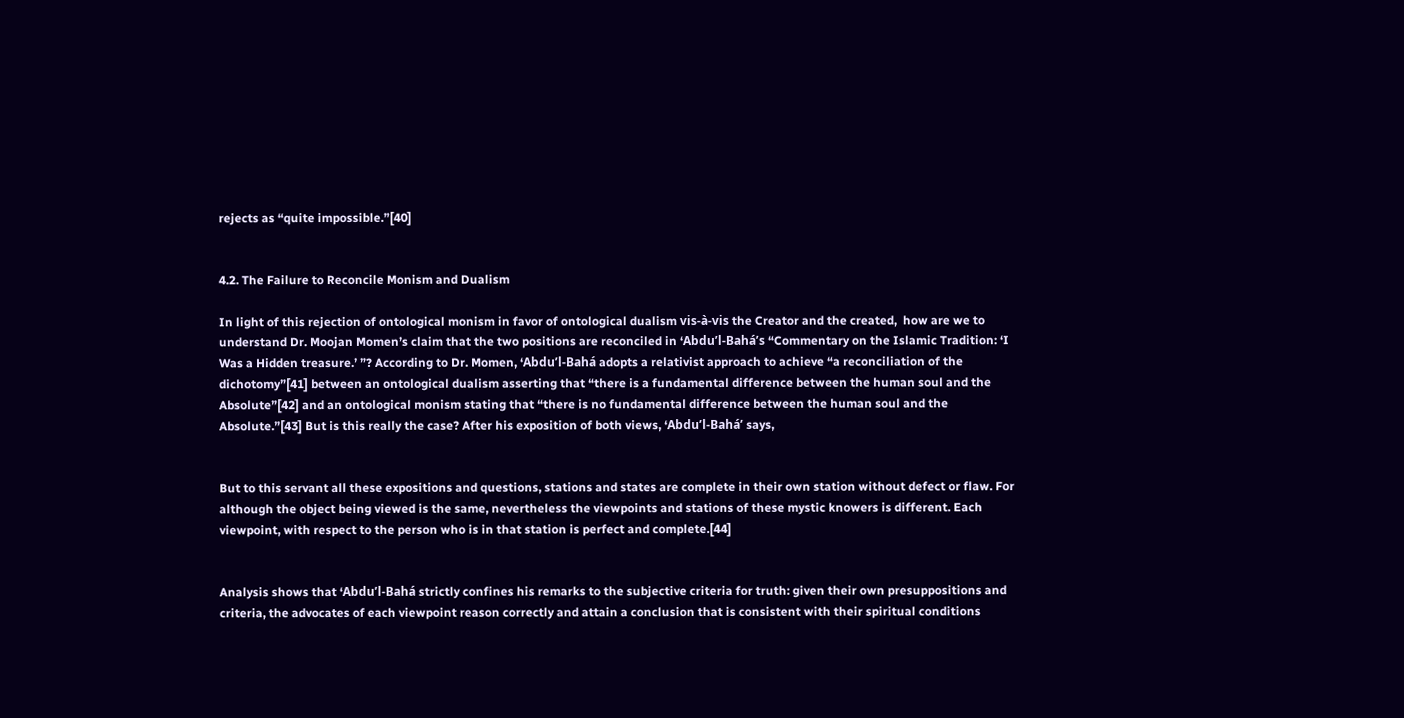rejects as “quite impossible.”[40]


4.2. The Failure to Reconcile Monism and Dualism

In light of this rejection of ontological monism in favor of ontological dualism vis-à-vis the Creator and the created,  how are we to understand Dr. Moojan Momen’s claim that the two positions are reconciled in ‘Abdu’l-Bahá’s “Commentary on the Islamic Tradition: ‘I Was a Hidden treasure.’ ”? According to Dr. Momen, ‘Abdu’l-Bahá adopts a relativist approach to achieve “a reconciliation of the dichotomy”[41] between an ontological dualism asserting that “there is a fundamental difference between the human soul and the Absolute”[42] and an ontological monism stating that “there is no fundamental difference between the human soul and the Absolute.”[43] But is this really the case? After his exposition of both views, ‘Abdu’l-Bahá’ says,


But to this servant all these expositions and questions, stations and states are complete in their own station without defect or flaw. For although the object being viewed is the same, nevertheless the viewpoints and stations of these mystic knowers is different. Each viewpoint, with respect to the person who is in that station is perfect and complete.[44]


Analysis shows that ‘Abdu’l-Bahá strictly confines his remarks to the subjective criteria for truth: given their own presuppositions and criteria, the advocates of each viewpoint reason correctly and attain a conclusion that is consistent with their spiritual conditions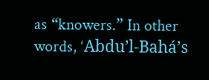as “knowers.” In other words, ‘Abdu’l-Bahá’s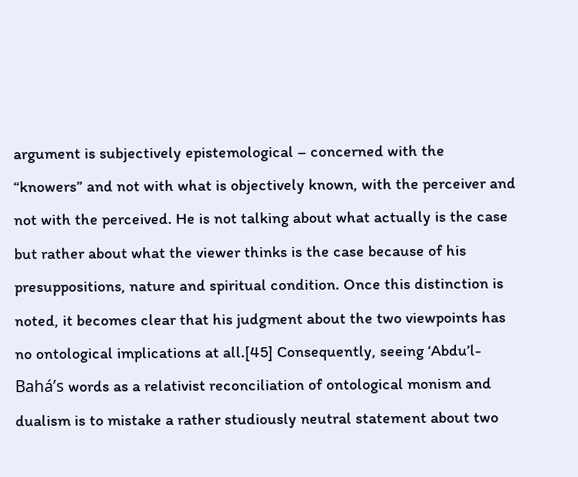argument is subjectively epistemological – concerned with the “knowers” and not with what is objectively known, with the perceiver and not with the perceived. He is not talking about what actually is the case but rather about what the viewer thinks is the case because of his presuppositions, nature and spiritual condition. Once this distinction is noted, it becomes clear that his judgment about the two viewpoints has no ontological implications at all.[45] Consequently, seeing ‘Abdu’l-Bahá’s words as a relativist reconciliation of ontological monism and dualism is to mistake a rather studiously neutral statement about two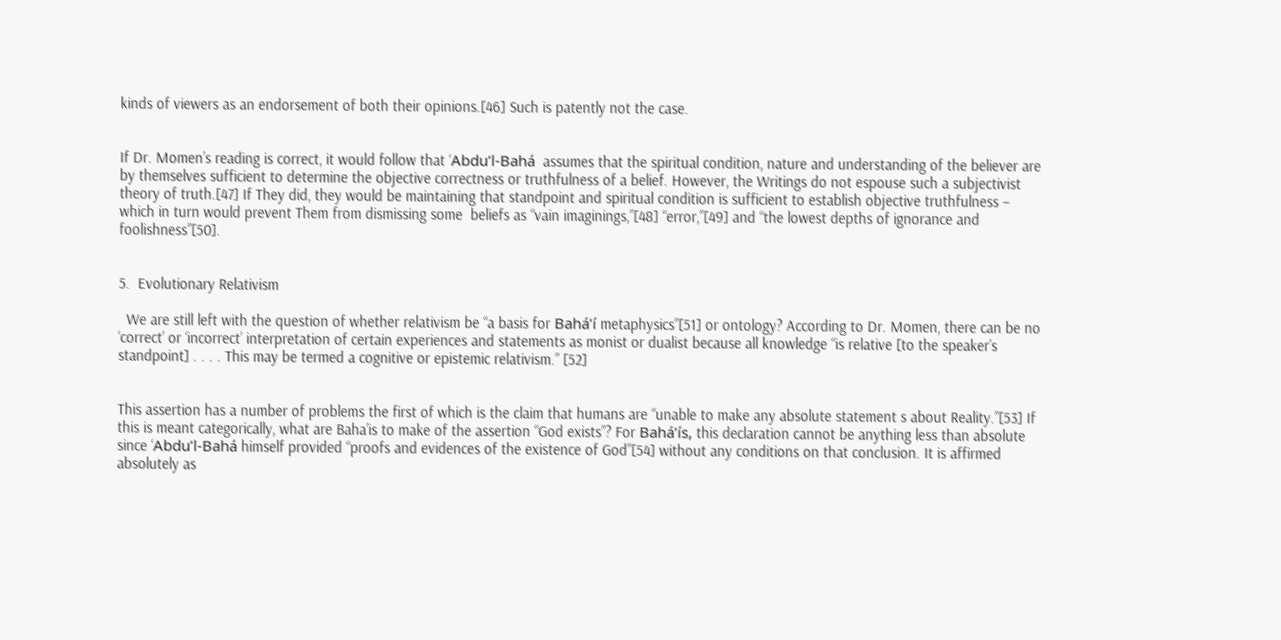kinds of viewers as an endorsement of both their opinions.[46] Such is patently not the case.


If Dr. Momen’s reading is correct, it would follow that ‘Abdu’l-Bahá  assumes that the spiritual condition, nature and understanding of the believer are by themselves sufficient to determine the objective correctness or truthfulness of a belief. However, the Writings do not espouse such a subjectivist theory of truth.[47] If They did, they would be maintaining that standpoint and spiritual condition is sufficient to establish objective truthfulness – which in turn would prevent Them from dismissing some  beliefs as “vain imaginings,”[48] “error,”[49] and “the lowest depths of ignorance and foolishness”[50].


5.  Evolutionary Relativism

  We are still left with the question of whether relativism be “a basis for Bahá’í metaphysics”[51] or ontology? According to Dr. Momen, there can be no ‘correct’ or ‘incorrect’ interpretation of certain experiences and statements as monist or dualist because all knowledge “is relative [to the speaker’s standpoint] . . . . This may be termed a cognitive or epistemic relativism.” [52]


This assertion has a number of problems the first of which is the claim that humans are “unable to make any absolute statement s about Reality.”[53] If this is meant categorically, what are Baha’is to make of the assertion “God exists”? For Bahá’ís, this declaration cannot be anything less than absolute since ‘Abdu’l-Bahá himself provided “proofs and evidences of the existence of God”[54] without any conditions on that conclusion. It is affirmed absolutely as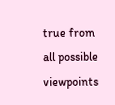true from all possible viewpoints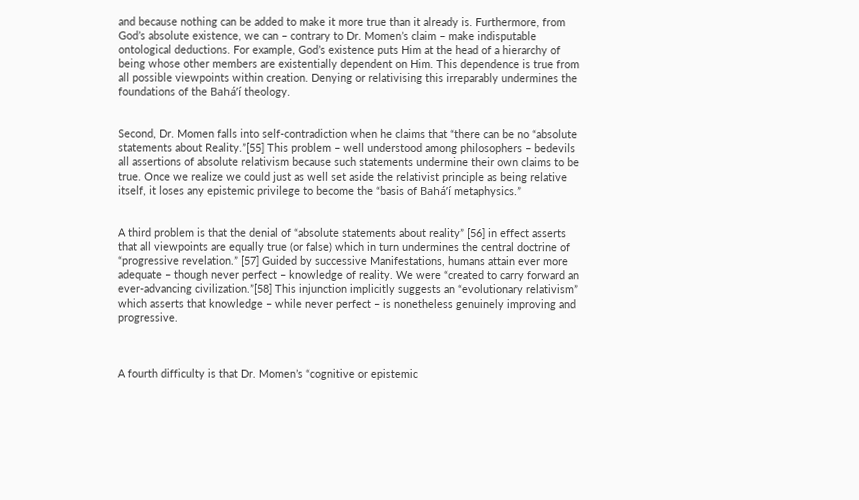and because nothing can be added to make it more true than it already is. Furthermore, from God’s absolute existence, we can – contrary to Dr. Momen’s claim – make indisputable ontological deductions. For example, God’s existence puts Him at the head of a hierarchy of being whose other members are existentially dependent on Him. This dependence is true from all possible viewpoints within creation. Denying or relativising this irreparably undermines the foundations of the Bahá’í theology.


Second, Dr. Momen falls into self-contradiction when he claims that “there can be no “absolute statements about Reality.”[55] This problem – well understood among philosophers – bedevils all assertions of absolute relativism because such statements undermine their own claims to be true. Once we realize we could just as well set aside the relativist principle as being relative itself, it loses any epistemic privilege to become the “basis of Bahá’í metaphysics.”


A third problem is that the denial of “absolute statements about reality” [56] in effect asserts that all viewpoints are equally true (or false) which in turn undermines the central doctrine of “progressive revelation.” [57] Guided by successive Manifestations, humans attain ever more adequate – though never perfect – knowledge of reality. We were “created to carry forward an ever-advancing civilization.”[58] This injunction implicitly suggests an “evolutionary relativism” which asserts that knowledge – while never perfect – is nonetheless genuinely improving and progressive.



A fourth difficulty is that Dr. Momen’s “cognitive or epistemic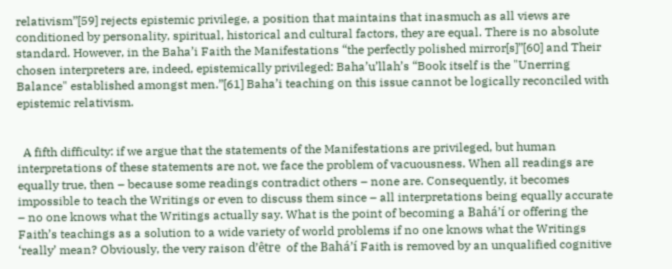relativism”[59] rejects epistemic privilege, a position that maintains that inasmuch as all views are conditioned by personality, spiritual, historical and cultural factors, they are equal. There is no absolute standard. However, in the Baha’i Faith the Manifestations “the perfectly polished mirror[s]”[60] and Their chosen interpreters are, indeed, epistemically privileged: Baha’u’llah’s “Book itself is the "Unerring Balance" established amongst men.”[61] Baha’i teaching on this issue cannot be logically reconciled with epistemic relativism.


  A fifth difficulty: if we argue that the statements of the Manifestations are privileged, but human interpretations of these statements are not, we face the problem of vacuousness. When all readings are equally true, then – because some readings contradict others – none are. Consequently, it becomes impossible to teach the Writings or even to discuss them since – all interpretations being equally accurate – no one knows what the Writings actually say. What is the point of becoming a Bahá’í or offering the Faith’s teachings as a solution to a wide variety of world problems if no one knows what the Writings ‘really’ mean? Obviously, the very raison d’être  of the Bahá’í Faith is removed by an unqualified cognitive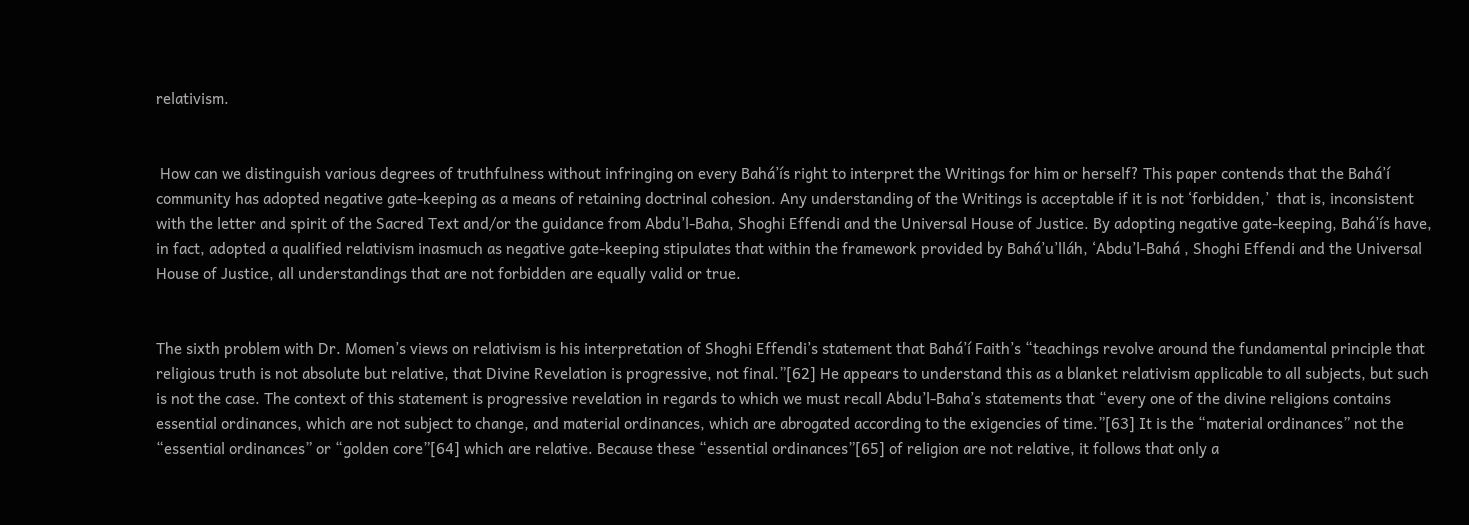relativism.


 How can we distinguish various degrees of truthfulness without infringing on every Bahá’ís right to interpret the Writings for him or herself? This paper contends that the Bahá’í community has adopted negative gate-keeping as a means of retaining doctrinal cohesion. Any understanding of the Writings is acceptable if it is not ‘forbidden,’  that is, inconsistent with the letter and spirit of the Sacred Text and/or the guidance from Abdu’l-Baha, Shoghi Effendi and the Universal House of Justice. By adopting negative gate-keeping, Bahá’ís have, in fact, adopted a qualified relativism inasmuch as negative gate-keeping stipulates that within the framework provided by Bahá’u’lláh, ‘Abdu’l-Bahá , Shoghi Effendi and the Universal House of Justice, all understandings that are not forbidden are equally valid or true.


The sixth problem with Dr. Momen’s views on relativism is his interpretation of Shoghi Effendi’s statement that Bahá’í Faith’s “teachings revolve around the fundamental principle that religious truth is not absolute but relative, that Divine Revelation is progressive, not final.”[62] He appears to understand this as a blanket relativism applicable to all subjects, but such is not the case. The context of this statement is progressive revelation in regards to which we must recall Abdu’l-Baha’s statements that “every one of the divine religions contains essential ordinances, which are not subject to change, and material ordinances, which are abrogated according to the exigencies of time.”[63] It is the “material ordinances” not the “essential ordinances” or “golden core”[64] which are relative. Because these “essential ordinances”[65] of religion are not relative, it follows that only a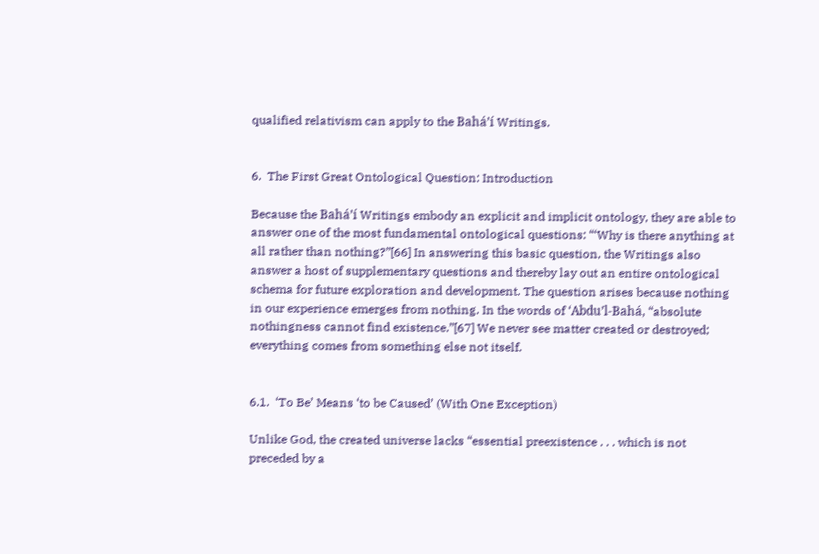qualified relativism can apply to the Bahá’í Writings.


6.  The First Great Ontological Question: Introduction

Because the Bahá’í Writings embody an explicit and implicit ontology, they are able to answer one of the most fundamental ontological questions: “‘Why is there anything at all rather than nothing?”[66] In answering this basic question, the Writings also answer a host of supplementary questions and thereby lay out an entire ontological schema for future exploration and development. The question arises because nothing in our experience emerges from nothing. In the words of ‘Abdu’l-Bahá, “absolute nothingness cannot find existence.”[67] We never see matter created or destroyed; everything comes from something else not itself.


6.1.  ‘To Be’ Means ‘to be Caused’ (With One Exception)

Unlike God, the created universe lacks “essential preexistence . . . which is not preceded by a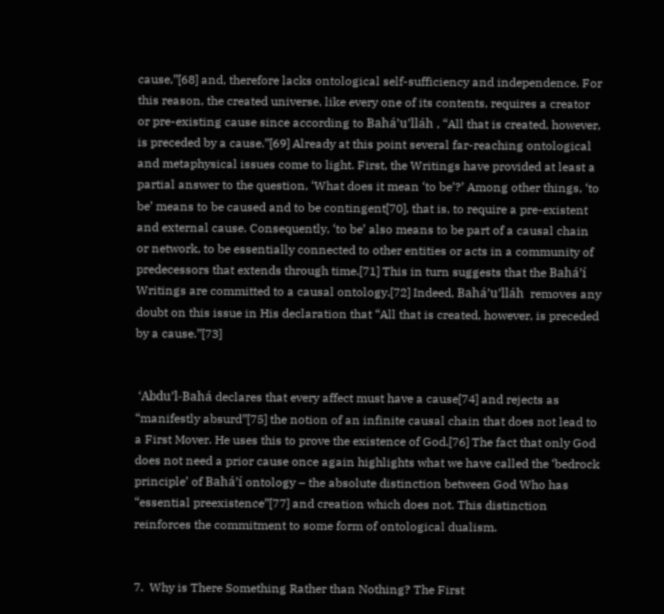cause,”[68] and, therefore lacks ontological self-sufficiency and independence. For this reason, the created universe, like every one of its contents, requires a creator or pre-existing cause since according to Bahá’u’lláh , “All that is created, however, is preceded by a cause.”[69] Already at this point several far-reaching ontological and metaphysical issues come to light. First, the Writings have provided at least a partial answer to the question, ‘What does it mean ‘to be’?’ Among other things, ‘to be’ means to be caused and to be contingent[70], that is, to require a pre-existent and external cause. Consequently, ‘to be’ also means to be part of a causal chain or network, to be essentially connected to other entities or acts in a community of predecessors that extends through time.[71] This in turn suggests that the Bahá’í Writings are committed to a causal ontology.[72] Indeed, Bahá’u’lláh  removes any doubt on this issue in His declaration that “All that is created, however, is preceded by a cause.”[73]


 ‘Abdu’l-Bahá declares that every affect must have a cause[74] and rejects as “manifestly absurd”[75] the notion of an infinite causal chain that does not lead to a First Mover. He uses this to prove the existence of God.[76] The fact that only God does not need a prior cause once again highlights what we have called the ‘bedrock principle’ of Bahá’í ontology – the absolute distinction between God Who has “essential preexistence”[77] and creation which does not. This distinction reinforces the commitment to some form of ontological dualism.


7.  Why is There Something Rather than Nothing? The First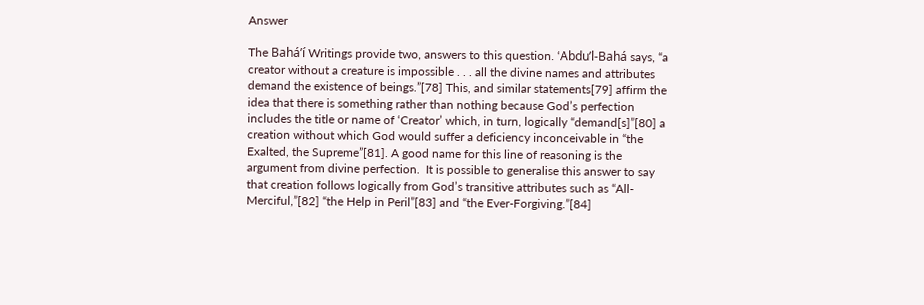Answer

The Bahá’í Writings provide two, answers to this question. ‘Abdu’l-Bahá says, “a creator without a creature is impossible . . . all the divine names and attributes demand the existence of beings.”[78] This, and similar statements[79] affirm the idea that there is something rather than nothing because God’s perfection includes the title or name of ‘Creator’ which, in turn, logically “demand[s]”[80] a creation without which God would suffer a deficiency inconceivable in “the Exalted, the Supreme”[81]. A good name for this line of reasoning is the argument from divine perfection.  It is possible to generalise this answer to say that creation follows logically from God’s transitive attributes such as “All-Merciful,”[82] “the Help in Peril”[83] and “the Ever-Forgiving.”[84]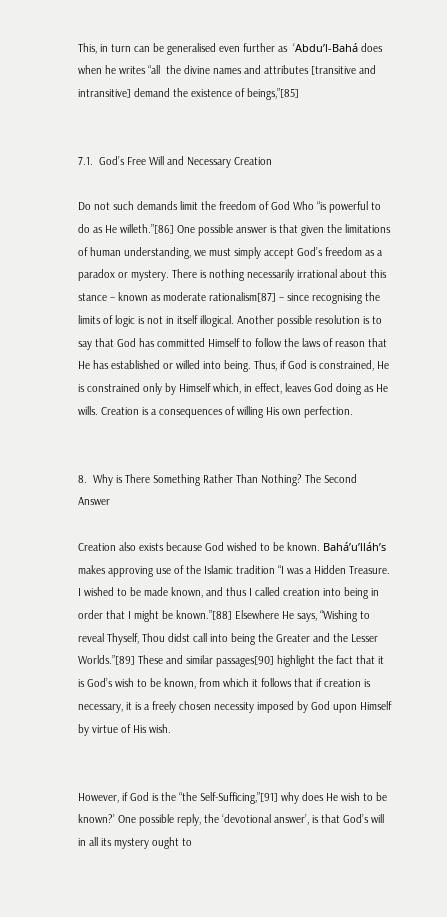This, in turn can be generalised even further as  ‘Abdu’l-Bahá does when he writes “all  the divine names and attributes [transitive and intransitive] demand the existence of beings,”[85]


7.1.  God’s Free Will and Necessary Creation

Do not such demands limit the freedom of God Who “is powerful to do as He willeth.”[86] One possible answer is that given the limitations of human understanding, we must simply accept God’s freedom as a paradox or mystery. There is nothing necessarily irrational about this stance – known as moderate rationalism[87] – since recognising the limits of logic is not in itself illogical. Another possible resolution is to say that God has committed Himself to follow the laws of reason that He has established or willed into being. Thus, if God is constrained, He is constrained only by Himself which, in effect, leaves God doing as He wills. Creation is a consequences of willing His own perfection.


8.  Why is There Something Rather Than Nothing? The Second Answer

Creation also exists because God wished to be known. Bahá’u’lláh’s makes approving use of the Islamic tradition “I was a Hidden Treasure. I wished to be made known, and thus I called creation into being in order that I might be known.”[88] Elsewhere He says, “Wishing to reveal Thyself, Thou didst call into being the Greater and the Lesser Worlds.”[89] These and similar passages[90] highlight the fact that it is God’s wish to be known, from which it follows that if creation is necessary, it is a freely chosen necessity imposed by God upon Himself by virtue of His wish.


However, if God is the “the Self-Sufficing,”[91] why does He wish to be known?’ One possible reply, the ‘devotional answer’, is that God’s will in all its mystery ought to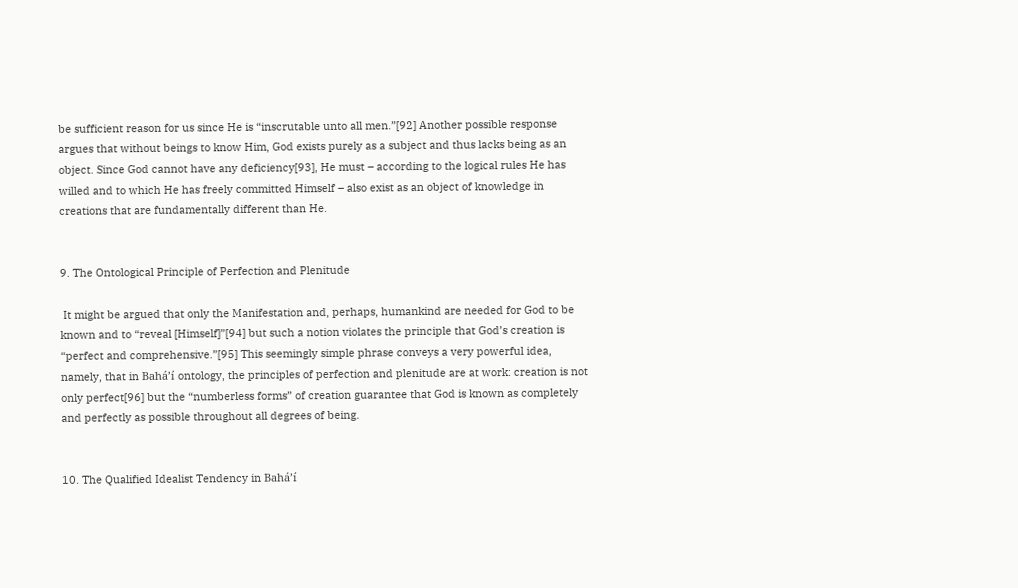be sufficient reason for us since He is “inscrutable unto all men.”[92] Another possible response argues that without beings to know Him, God exists purely as a subject and thus lacks being as an object. Since God cannot have any deficiency[93], He must – according to the logical rules He has willed and to which He has freely committed Himself – also exist as an object of knowledge in creations that are fundamentally different than He.


9. The Ontological Principle of Perfection and Plenitude

 It might be argued that only the Manifestation and, perhaps, humankind are needed for God to be known and to “reveal [Himself]”[94] but such a notion violates the principle that God’s creation is “perfect and comprehensive.”[95] This seemingly simple phrase conveys a very powerful idea, namely, that in Bahá’í ontology, the principles of perfection and plenitude are at work: creation is not only perfect[96] but the “numberless forms” of creation guarantee that God is known as completely and perfectly as possible throughout all degrees of being.


10. The Qualified Idealist Tendency in Bahá’í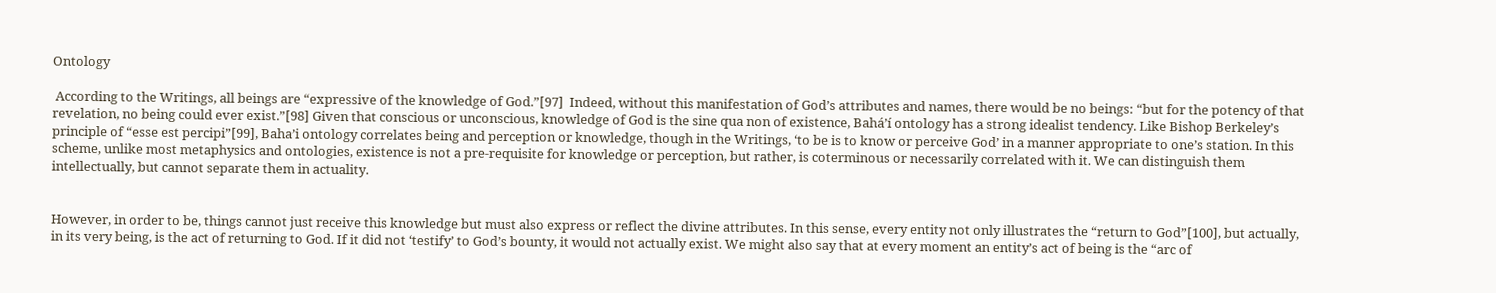Ontology

 According to the Writings, all beings are “expressive of the knowledge of God.”[97]  Indeed, without this manifestation of God’s attributes and names, there would be no beings: “but for the potency of that revelation, no being could ever exist.”[98] Given that conscious or unconscious, knowledge of God is the sine qua non of existence, Bahá’í ontology has a strong idealist tendency. Like Bishop Berkeley’s principle of “esse est percipi”[99], Baha’i ontology correlates being and perception or knowledge, though in the Writings, ‘to be is to know or perceive God’ in a manner appropriate to one’s station. In this scheme, unlike most metaphysics and ontologies, existence is not a pre-requisite for knowledge or perception, but rather, is coterminous or necessarily correlated with it. We can distinguish them intellectually, but cannot separate them in actuality.


However, in order to be, things cannot just receive this knowledge but must also express or reflect the divine attributes. In this sense, every entity not only illustrates the “return to God”[100], but actually, in its very being, is the act of returning to God. If it did not ‘testify’ to God’s bounty, it would not actually exist. We might also say that at every moment an entity’s act of being is the “arc of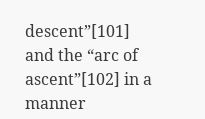descent”[101] and the “arc of ascent”[102] in a manner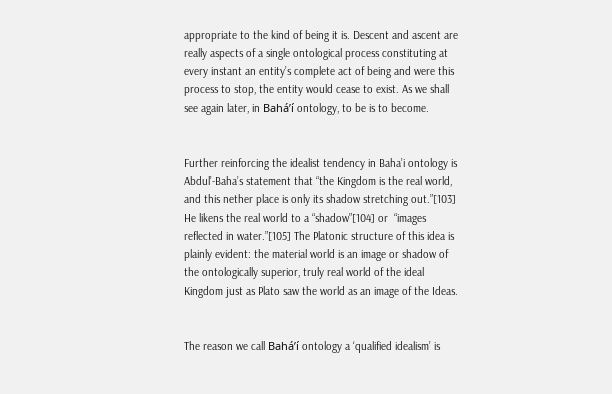appropriate to the kind of being it is. Descent and ascent are really aspects of a single ontological process constituting at every instant an entity’s complete act of being and were this process to stop, the entity would cease to exist. As we shall see again later, in Bahá’í ontology, to be is to become.


Further reinforcing the idealist tendency in Baha’i ontology is Abdul’-Baha’s statement that “the Kingdom is the real world, and this nether place is only its shadow stretching out.”[103] He likens the real world to a “shadow”[104] or  “images reflected in water.”[105] The Platonic structure of this idea is plainly evident: the material world is an image or shadow of the ontologically superior, truly real world of the ideal Kingdom just as Plato saw the world as an image of the Ideas.


The reason we call Bahá’í ontology a ‘qualified idealism’ is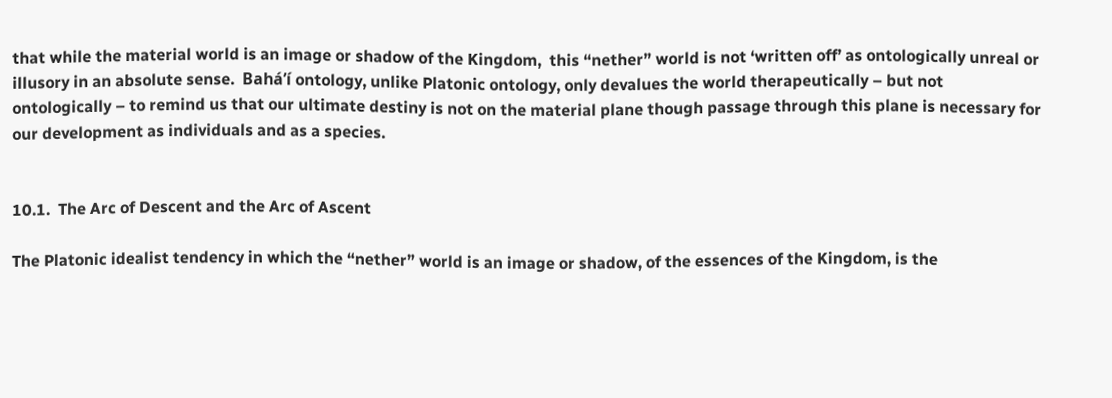that while the material world is an image or shadow of the Kingdom,  this “nether” world is not ‘written off’ as ontologically unreal or illusory in an absolute sense.  Bahá’í ontology, unlike Platonic ontology, only devalues the world therapeutically – but not ontologically – to remind us that our ultimate destiny is not on the material plane though passage through this plane is necessary for our development as individuals and as a species.


10.1.  The Arc of Descent and the Arc of Ascent

The Platonic idealist tendency in which the “nether” world is an image or shadow, of the essences of the Kingdom, is the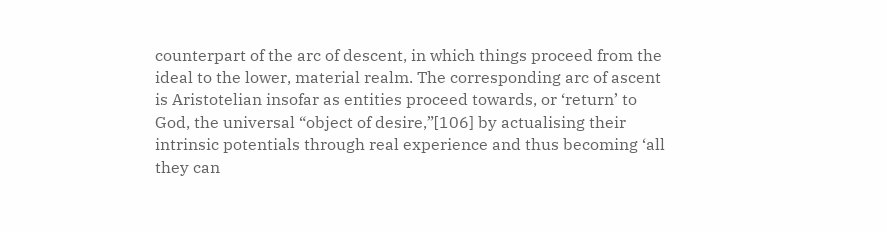counterpart of the arc of descent, in which things proceed from the ideal to the lower, material realm. The corresponding arc of ascent is Aristotelian insofar as entities proceed towards, or ‘return’ to God, the universal “object of desire,”[106] by actualising their intrinsic potentials through real experience and thus becoming ‘all they can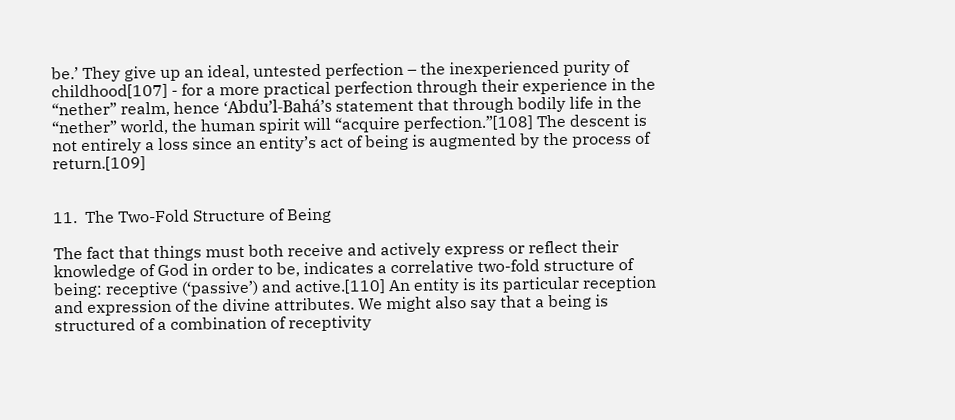be.’ They give up an ideal, untested perfection – the inexperienced purity of childhood[107] - for a more practical perfection through their experience in the “nether” realm, hence ‘Abdu’l-Bahá’s statement that through bodily life in the “nether” world, the human spirit will “acquire perfection.”[108] The descent is not entirely a loss since an entity’s act of being is augmented by the process of return.[109]


11.  The Two-Fold Structure of Being

The fact that things must both receive and actively express or reflect their knowledge of God in order to be, indicates a correlative two-fold structure of being: receptive (‘passive’) and active.[110] An entity is its particular reception and expression of the divine attributes. We might also say that a being is structured of a combination of receptivity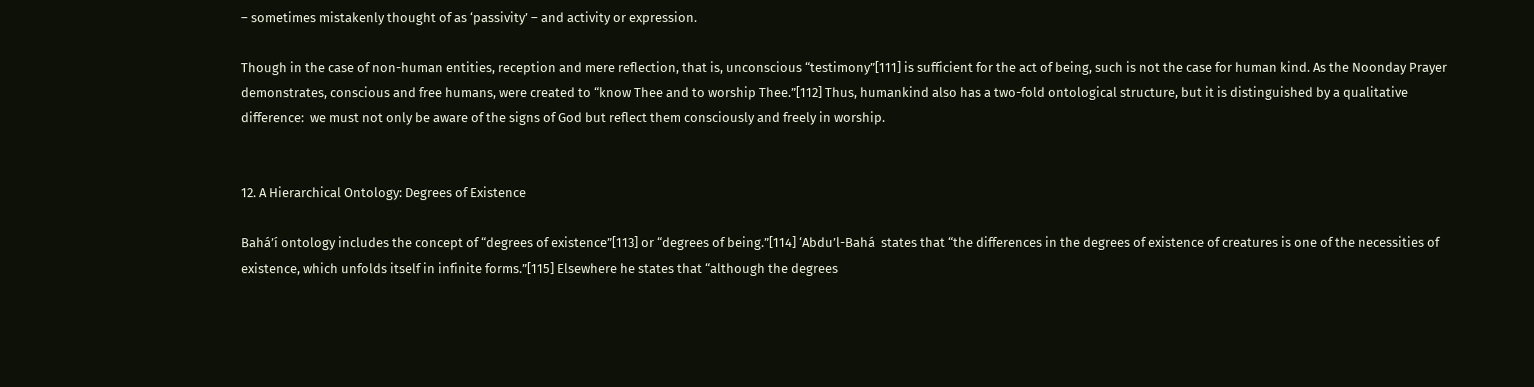– sometimes mistakenly thought of as ‘passivity’ – and activity or expression.

Though in the case of non-human entities, reception and mere reflection, that is, unconscious “testimony”[111] is sufficient for the act of being, such is not the case for human kind. As the Noonday Prayer demonstrates, conscious and free humans, were created to “know Thee and to worship Thee.”[112] Thus, humankind also has a two-fold ontological structure, but it is distinguished by a qualitative difference:  we must not only be aware of the signs of God but reflect them consciously and freely in worship.


12. A Hierarchical Ontology: Degrees of Existence

Bahá’í ontology includes the concept of “degrees of existence”[113] or “degrees of being.”[114] ‘Abdu’l-Bahá  states that “the differences in the degrees of existence of creatures is one of the necessities of existence, which unfolds itself in infinite forms.”[115] Elsewhere he states that “although the degrees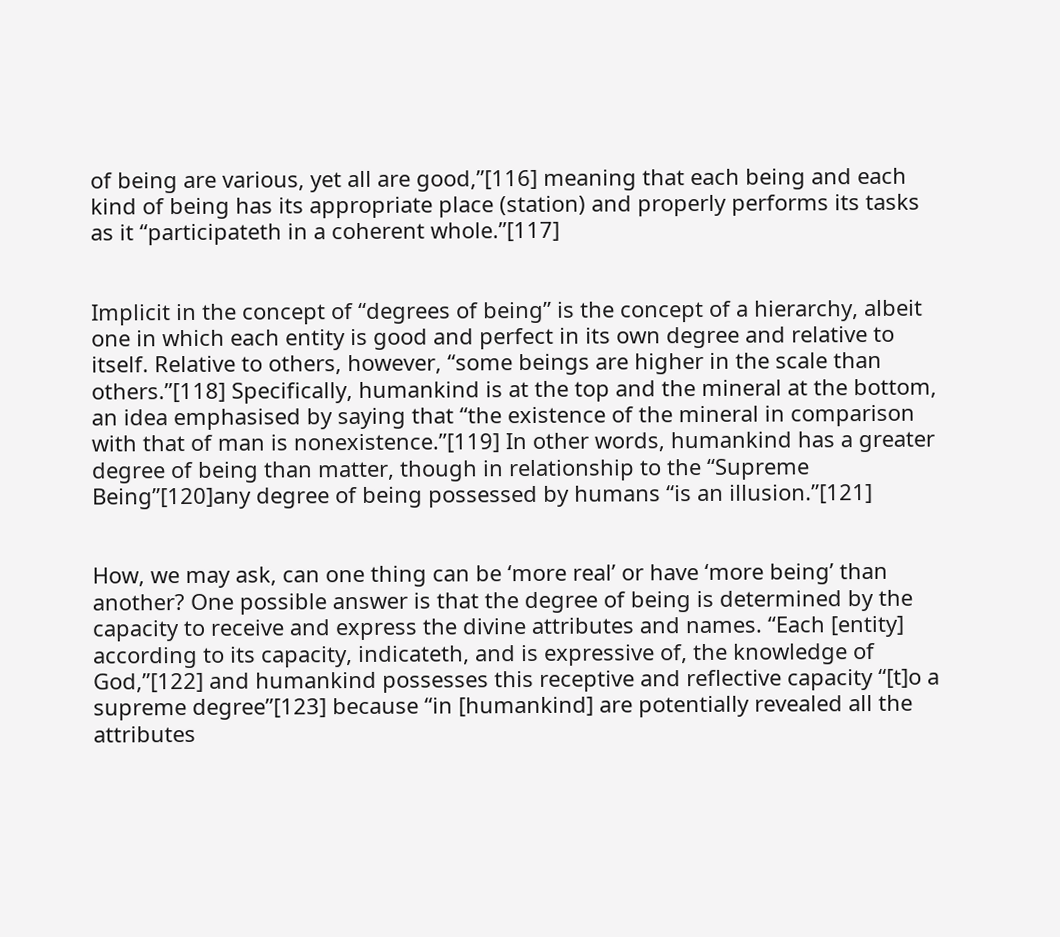of being are various, yet all are good,”[116] meaning that each being and each kind of being has its appropriate place (station) and properly performs its tasks as it “participateth in a coherent whole.”[117]


Implicit in the concept of “degrees of being” is the concept of a hierarchy, albeit one in which each entity is good and perfect in its own degree and relative to itself. Relative to others, however, “some beings are higher in the scale than others.”[118] Specifically, humankind is at the top and the mineral at the bottom, an idea emphasised by saying that “the existence of the mineral in comparison with that of man is nonexistence.”[119] In other words, humankind has a greater degree of being than matter, though in relationship to the “Supreme Being”[120]any degree of being possessed by humans “is an illusion.”[121]


How, we may ask, can one thing can be ‘more real’ or have ‘more being’ than another? One possible answer is that the degree of being is determined by the capacity to receive and express the divine attributes and names. “Each [entity] according to its capacity, indicateth, and is expressive of, the knowledge of God,”[122] and humankind possesses this receptive and reflective capacity “[t]o a supreme degree”[123] because “in [humankind] are potentially revealed all the attributes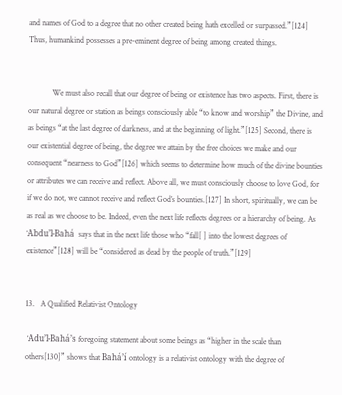and names of God to a degree that no other created being hath excelled or surpassed.”[124] Thus, humankind possesses a pre-eminent degree of being among created things.


            We must also recall that our degree of being or existence has two aspects. First, there is our natural degree or station as beings consciously able “to know and worship” the Divine, and as beings “at the last degree of darkness, and at the beginning of light.”[125] Second, there is our existential degree of being, the degree we attain by the free choices we make and our consequent “nearness to God”[126] which seems to determine how much of the divine bounties or attributes we can receive and reflect. Above all, we must consciously choose to love God, for if we do not, we cannot receive and reflect God’s bounties.[127] In short, spiritually, we can be as real as we choose to be. Indeed, even the next life reflects degrees or a hierarchy of being. As ‘Abdu’l-Bahá  says that in the next life those who “fall[ ] into the lowest degrees of existence”[128] will be “considered as dead by the people of truth.”[129]


13.   A Qualified Relativist Ontology

 ‘Adu’l-Bahá’s foregoing statement about some beings as “higher in the scale than others[130]” shows that Bahá’í ontology is a relativist ontology with the degree of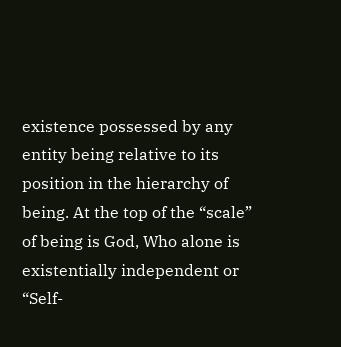existence possessed by any entity being relative to its position in the hierarchy of being. At the top of the “scale” of being is God, Who alone is existentially independent or “Self-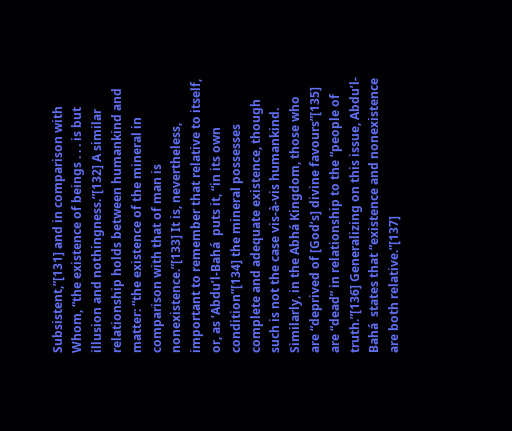Subsistent,”[131] and in comparison with Whom, “the existence of beings . . . is but illusion and nothingness.”[132] A similar relationship holds between humankind and matter: “the existence of the mineral in comparison with that of man is nonexistence.”[133] It is, nevertheless, important to remember that relative to itself, or, as ‘Abdu’l-Bahá  puts it, “in its own condition”[134] the mineral possesses complete and adequate existence, though such is not the case vis-à-vis humankind. Similarly, in the Abhá Kingdom, those who are “deprived of [God’s] divine favours”[135] are “dead” in relationship to the “people of truth.”[136] Generalizing on this issue, Abdu’l-Bahá  states that “existence and nonexistence are both relative.”[137]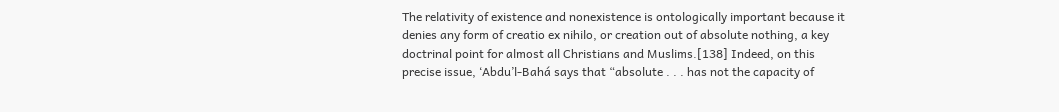The relativity of existence and nonexistence is ontologically important because it denies any form of creatio ex nihilo, or creation out of absolute nothing, a key doctrinal point for almost all Christians and Muslims.[138] Indeed, on this precise issue, ‘Abdu’l-Bahá says that “absolute . . . has not the capacity of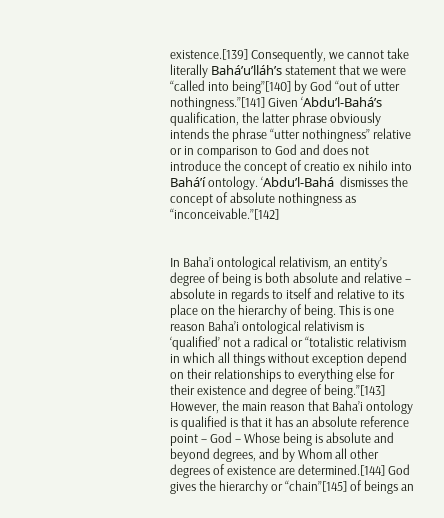existence.[139] Consequently, we cannot take literally Bahá’u’lláh’s statement that we were “called into being”[140] by God “out of utter nothingness.”[141] Given ‘Abdu’l-Bahá’s qualification, the latter phrase obviously intends the phrase “utter nothingness” relative or in comparison to God and does not introduce the concept of creatio ex nihilo into Bahá’í ontology. ‘Abdu’l-Bahá  dismisses the concept of absolute nothingness as “inconceivable.”[142]


In Baha’i ontological relativism, an entity’s degree of being is both absolute and relative – absolute in regards to itself and relative to its place on the hierarchy of being. This is one reason Baha’i ontological relativism is ‘qualified’ not a radical or “totalistic relativism in which all things without exception depend on their relationships to everything else for their existence and degree of being.”[143] However, the main reason that Baha’i ontology is qualified is that it has an absolute reference point – God – Whose being is absolute and beyond degrees, and by Whom all other degrees of existence are determined.[144] God gives the hierarchy or “chain”[145] of beings an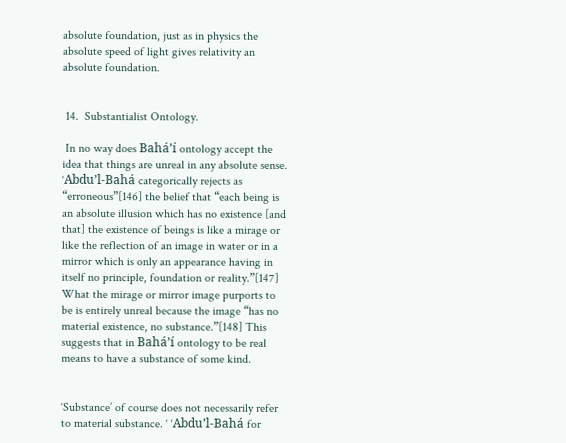absolute foundation, just as in physics the absolute speed of light gives relativity an absolute foundation.


 14.  Substantialist Ontology.

 In no way does Bahá’í ontology accept the idea that things are unreal in any absolute sense.  ‘Abdu’l-Bahá categorically rejects as “erroneous”[146] the belief that “each being is an absolute illusion which has no existence [and that] the existence of beings is like a mirage or like the reflection of an image in water or in a mirror which is only an appearance having in itself no principle, foundation or reality.”[147] What the mirage or mirror image purports to be is entirely unreal because the image “has no material existence, no substance.”[148] This suggests that in Bahá’í ontology to be real means to have a substance of some kind.


‘Substance’ of course does not necessarily refer to material substance. ‘ ‘Abdu’l-Bahá for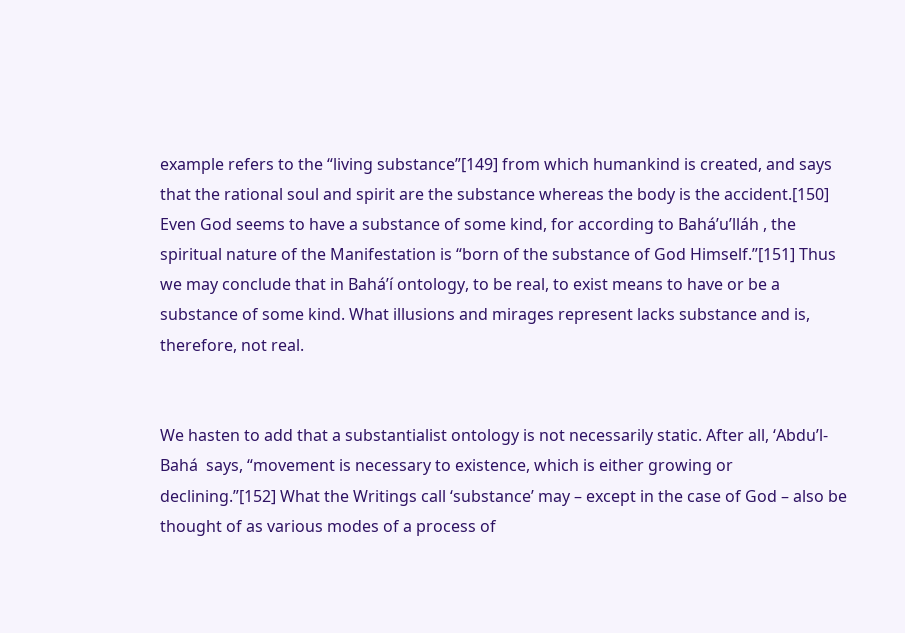example refers to the “living substance”[149] from which humankind is created, and says that the rational soul and spirit are the substance whereas the body is the accident.[150] Even God seems to have a substance of some kind, for according to Bahá’u’lláh , the spiritual nature of the Manifestation is “born of the substance of God Himself.”[151] Thus we may conclude that in Bahá’í ontology, to be real, to exist means to have or be a substance of some kind. What illusions and mirages represent lacks substance and is, therefore, not real.


We hasten to add that a substantialist ontology is not necessarily static. After all, ‘Abdu’l-Bahá  says, “movement is necessary to existence, which is either growing or declining.”[152] What the Writings call ‘substance’ may – except in the case of God – also be thought of as various modes of a process of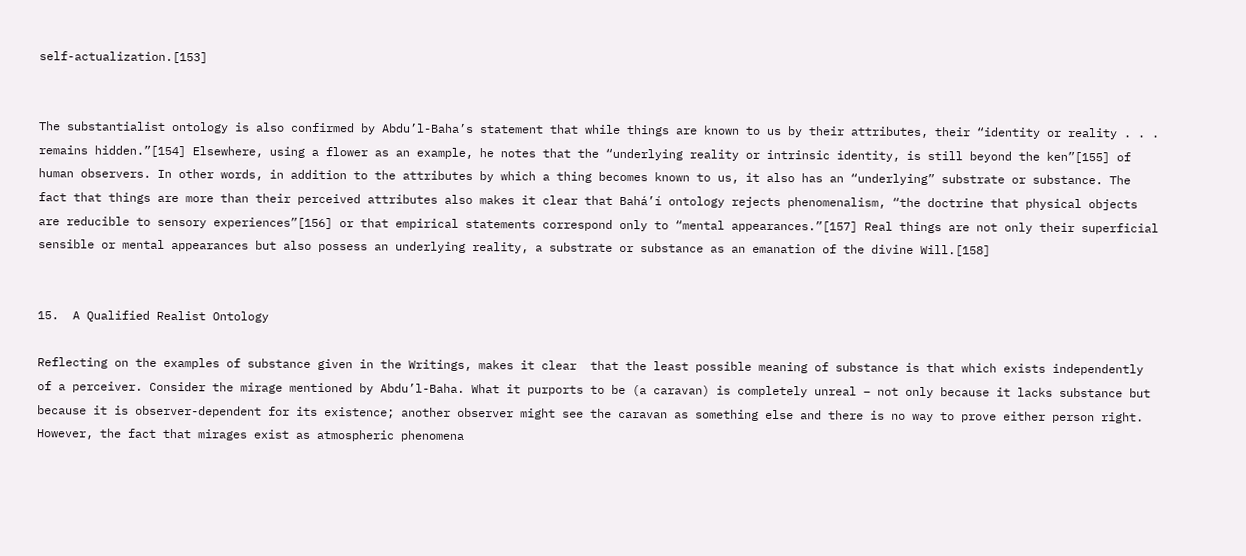self-actualization.[153]


The substantialist ontology is also confirmed by Abdu’l-Baha’s statement that while things are known to us by their attributes, their “identity or reality . . . remains hidden.”[154] Elsewhere, using a flower as an example, he notes that the “underlying reality or intrinsic identity, is still beyond the ken”[155] of human observers. In other words, in addition to the attributes by which a thing becomes known to us, it also has an “underlying” substrate or substance. The fact that things are more than their perceived attributes also makes it clear that Bahá’í ontology rejects phenomenalism, “the doctrine that physical objects are reducible to sensory experiences”[156] or that empirical statements correspond only to “mental appearances.”[157] Real things are not only their superficial sensible or mental appearances but also possess an underlying reality, a substrate or substance as an emanation of the divine Will.[158]


15.  A Qualified Realist Ontology

Reflecting on the examples of substance given in the Writings, makes it clear  that the least possible meaning of substance is that which exists independently of a perceiver. Consider the mirage mentioned by Abdu’l-Baha. What it purports to be (a caravan) is completely unreal – not only because it lacks substance but because it is observer-dependent for its existence; another observer might see the caravan as something else and there is no way to prove either person right. However, the fact that mirages exist as atmospheric phenomena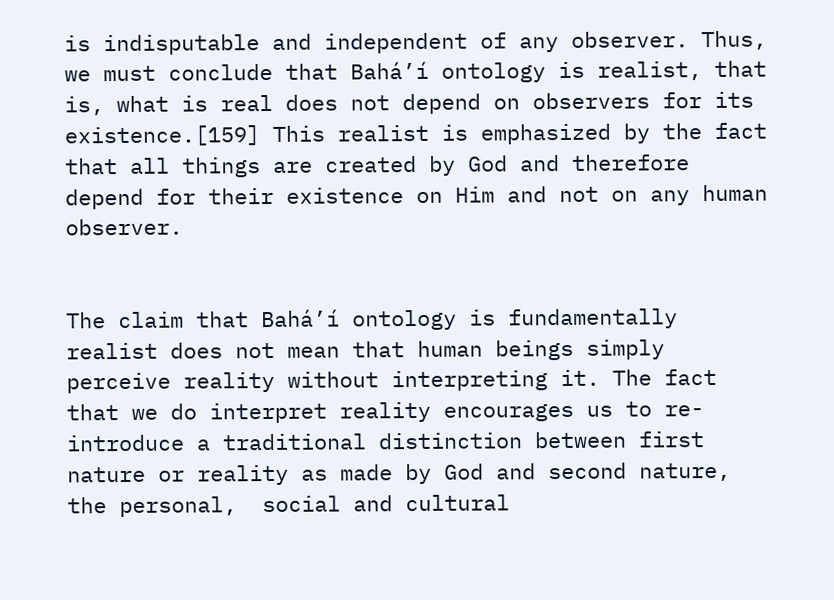is indisputable and independent of any observer. Thus, we must conclude that Bahá’í ontology is realist, that is, what is real does not depend on observers for its existence.[159] This realist is emphasized by the fact that all things are created by God and therefore depend for their existence on Him and not on any human observer.


The claim that Bahá’í ontology is fundamentally realist does not mean that human beings simply perceive reality without interpreting it. The fact that we do interpret reality encourages us to re-introduce a traditional distinction between first nature or reality as made by God and second nature, the personal,  social and cultural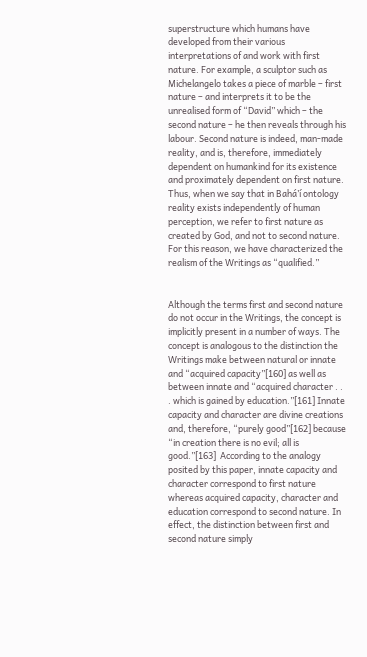superstructure which humans have developed from their various interpretations of and work with first nature. For example, a sculptor such as Michelangelo takes a piece of marble – first nature – and interprets it to be the unrealised form of “David” which – the second nature – he then reveals through his labour. Second nature is indeed, man-made reality, and is, therefore, immediately dependent on humankind for its existence and proximately dependent on first nature. Thus, when we say that in Bahá’í ontology reality exists independently of human perception, we refer to first nature as created by God, and not to second nature. For this reason, we have characterized the realism of the Writings as “qualified.”


Although the terms first and second nature do not occur in the Writings, the concept is implicitly present in a number of ways. The concept is analogous to the distinction the Writings make between natural or innate and “acquired capacity”[160] as well as between innate and “acquired character . . . which is gained by education.”[161] Innate capacity and character are divine creations and, therefore, “purely good”[162] because “in creation there is no evil; all is good.”[163]  According to the analogy posited by this paper, innate capacity and character correspond to first nature whereas acquired capacity, character and education correspond to second nature. In effect, the distinction between first and second nature simply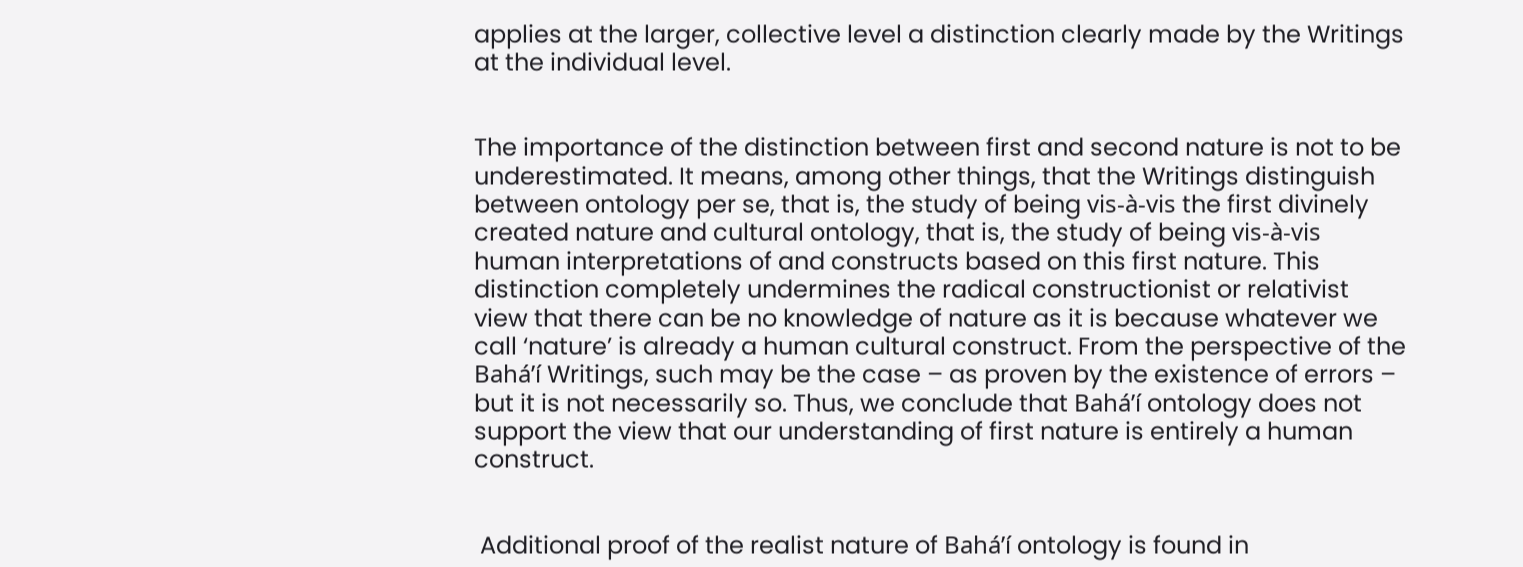applies at the larger, collective level a distinction clearly made by the Writings at the individual level.


The importance of the distinction between first and second nature is not to be underestimated. It means, among other things, that the Writings distinguish between ontology per se, that is, the study of being vis-à-vis the first divinely created nature and cultural ontology, that is, the study of being vis-à-vis human interpretations of and constructs based on this first nature. This distinction completely undermines the radical constructionist or relativist view that there can be no knowledge of nature as it is because whatever we call ‘nature’ is already a human cultural construct. From the perspective of the Bahá’í Writings, such may be the case – as proven by the existence of errors – but it is not necessarily so. Thus, we conclude that Bahá’í ontology does not support the view that our understanding of first nature is entirely a human construct.


 Additional proof of the realist nature of Bahá’í ontology is found in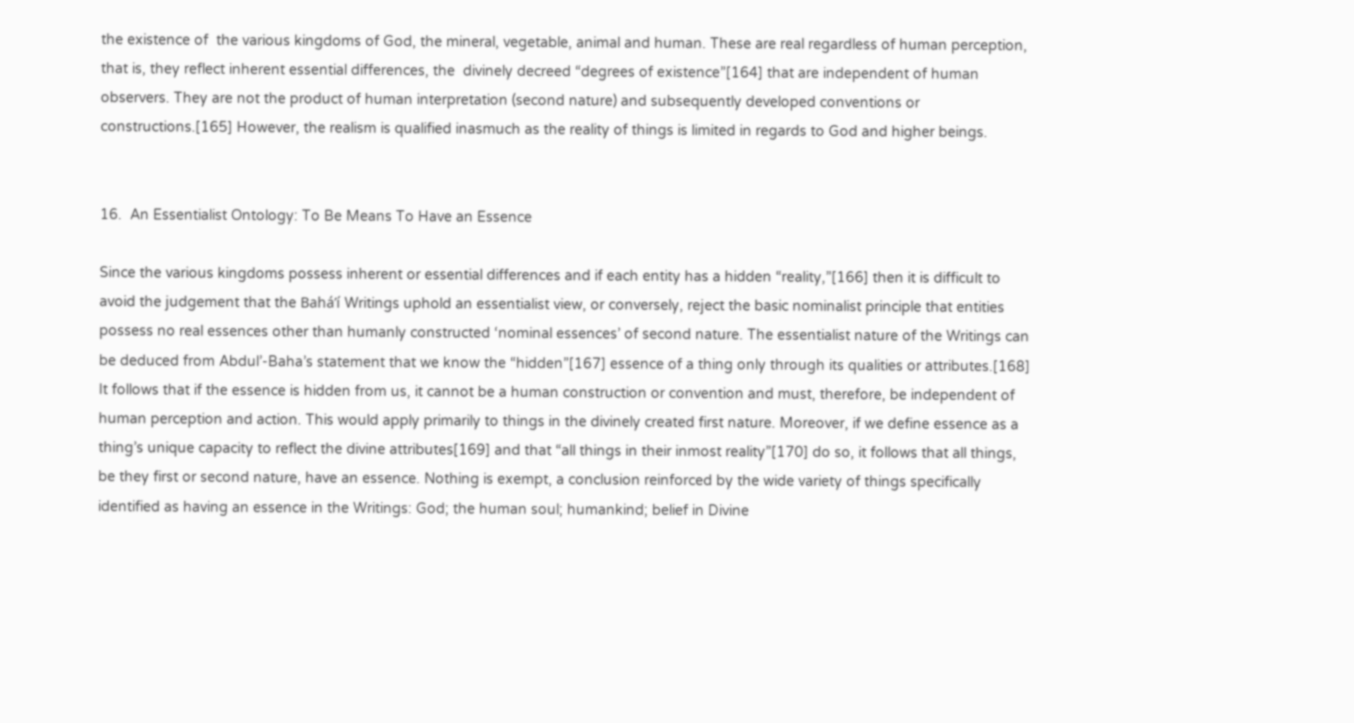the existence of  the various kingdoms of God, the mineral, vegetable, animal and human. These are real regardless of human perception, that is, they reflect inherent essential differences, the  divinely decreed “degrees of existence”[164] that are independent of human observers. They are not the product of human interpretation (second nature) and subsequently developed conventions or constructions.[165] However, the realism is qualified inasmuch as the reality of things is limited in regards to God and higher beings.


16.  An Essentialist Ontology: To Be Means To Have an Essence

Since the various kingdoms possess inherent or essential differences and if each entity has a hidden “reality,”[166] then it is difficult to avoid the judgement that the Bahá’í Writings uphold an essentialist view, or conversely, reject the basic nominalist principle that entities possess no real essences other than humanly constructed ‘nominal essences’ of second nature. The essentialist nature of the Writings can be deduced from Abdul’-Baha’s statement that we know the “hidden”[167] essence of a thing only through its qualities or attributes.[168] It follows that if the essence is hidden from us, it cannot be a human construction or convention and must, therefore, be independent of human perception and action. This would apply primarily to things in the divinely created first nature. Moreover, if we define essence as a thing’s unique capacity to reflect the divine attributes[169] and that “all things in their inmost reality”[170] do so, it follows that all things, be they first or second nature, have an essence. Nothing is exempt, a conclusion reinforced by the wide variety of things specifically identified as having an essence in the Writings: God; the human soul; humankind; belief in Divine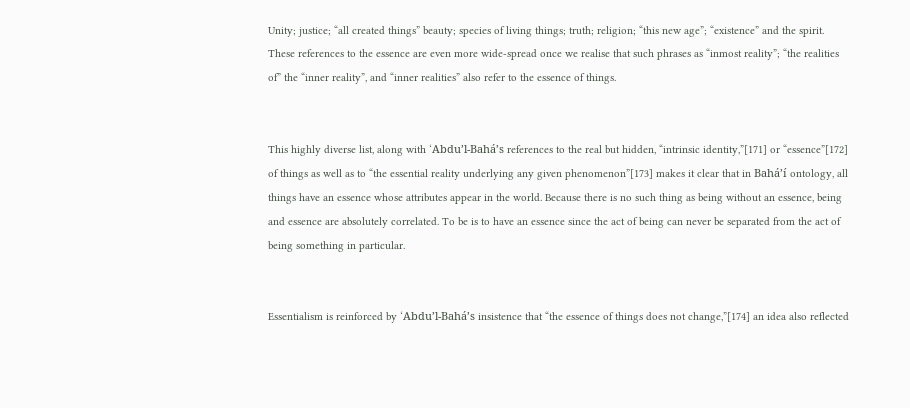Unity; justice; “all created things” beauty; species of living things; truth; religion; “this new age”; “existence” and the spirit. These references to the essence are even more wide-spread once we realise that such phrases as “inmost reality”; “the realities of” the “inner reality”, and “inner realities” also refer to the essence of things.


This highly diverse list, along with ‘Abdu’l-Bahá’s references to the real but hidden, “intrinsic identity,”[171] or “essence”[172] of things as well as to “the essential reality underlying any given phenomenon”[173] makes it clear that in Bahá’í ontology, all things have an essence whose attributes appear in the world. Because there is no such thing as being without an essence, being and essence are absolutely correlated. To be is to have an essence since the act of being can never be separated from the act of being something in particular.


Essentialism is reinforced by ‘Abdu’l-Bahá’s insistence that “the essence of things does not change,”[174] an idea also reflected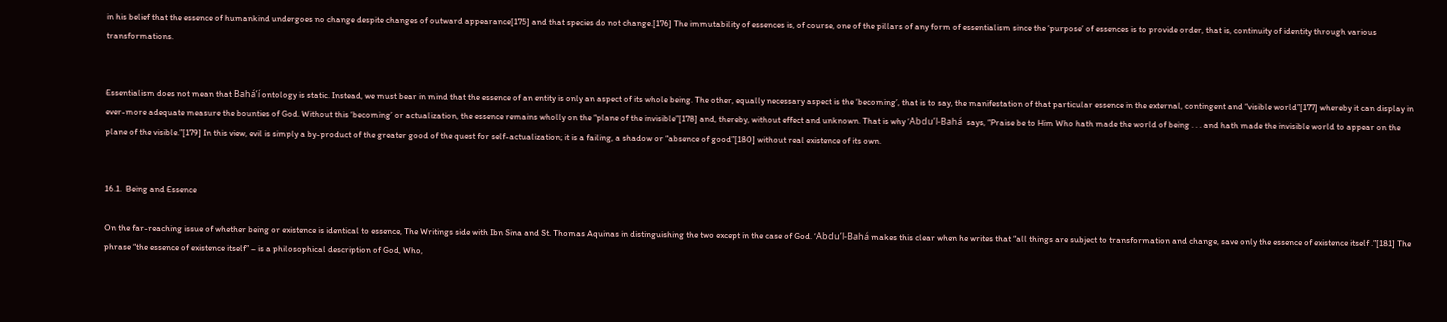in his belief that the essence of humankind undergoes no change despite changes of outward appearance[175] and that species do not change.[176] The immutability of essences is, of course, one of the pillars of any form of essentialism since the ‘purpose’ of essences is to provide order, that is, continuity of identity through various transformations.


Essentialism does not mean that Bahá’í ontology is static. Instead, we must bear in mind that the essence of an entity is only an aspect of its whole being. The other, equally necessary aspect is the ‘becoming’, that is to say, the manifestation of that particular essence in the external, contingent and “visible world”[177] whereby it can display in ever-more adequate measure the bounties of God. Without this ‘becoming’ or actualization, the essence remains wholly on the “plane of the invisible”[178] and, thereby, without effect and unknown. That is why ‘Abdu’l-Bahá  says, “Praise be to Him Who hath made the world of being . . . and hath made the invisible world to appear on the plane of the visible.”[179] In this view, evil is simply a by-product of the greater good of the quest for self-actualization; it is a failing, a shadow or “absence of good”[180] without real existence of its own.


16.1.  Being and Essence

On the far-reaching issue of whether being or existence is identical to essence, The Writings side with Ibn Sina and St. Thomas Aquinas in distinguishing the two except in the case of God. ‘Abdu’l-Bahá makes this clear when he writes that “all things are subject to transformation and change, save only the essence of existence itself .”[181] The phrase “the essence of existence itself” – is a philosophical description of God, Who,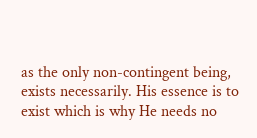as the only non-contingent being, exists necessarily. His essence is to exist which is why He needs no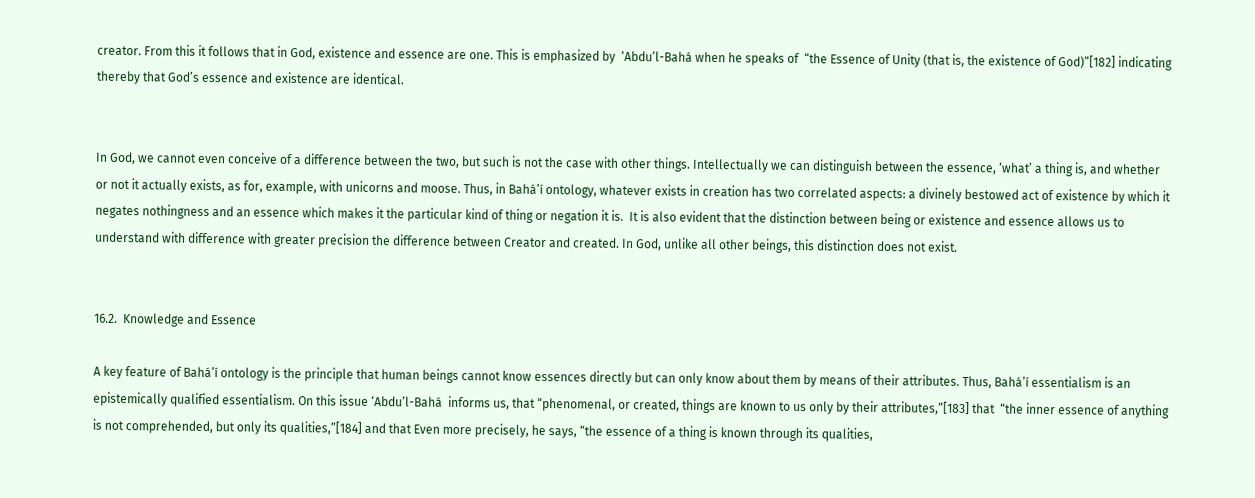creator. From this it follows that in God, existence and essence are one. This is emphasized by  ‘Abdu’l-Bahá when he speaks of  “the Essence of Unity (that is, the existence of God)”[182] indicating thereby that God’s essence and existence are identical.


In God, we cannot even conceive of a difference between the two, but such is not the case with other things. Intellectually we can distinguish between the essence, ‘what’ a thing is, and whether or not it actually exists, as for, example, with unicorns and moose. Thus, in Bahá’í ontology, whatever exists in creation has two correlated aspects: a divinely bestowed act of existence by which it negates nothingness and an essence which makes it the particular kind of thing or negation it is.  It is also evident that the distinction between being or existence and essence allows us to understand with difference with greater precision the difference between Creator and created. In God, unlike all other beings, this distinction does not exist.


16.2.  Knowledge and Essence

A key feature of Bahá’í ontology is the principle that human beings cannot know essences directly but can only know about them by means of their attributes. Thus, Bahá’í essentialism is an epistemically qualified essentialism. On this issue ‘Abdu’l-Bahá  informs us, that “phenomenal, or created, things are known to us only by their attributes,”[183] that  “the inner essence of anything is not comprehended, but only its qualities,”[184] and that Even more precisely, he says, “the essence of a thing is known through its qualities,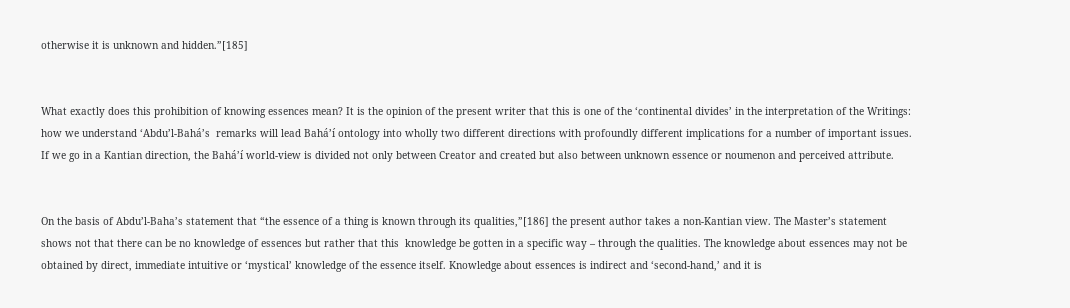otherwise it is unknown and hidden.”[185]


What exactly does this prohibition of knowing essences mean? It is the opinion of the present writer that this is one of the ‘continental divides’ in the interpretation of the Writings: how we understand ‘Abdu’l-Bahá’s  remarks will lead Bahá’í ontology into wholly two different directions with profoundly different implications for a number of important issues. If we go in a Kantian direction, the Bahá’í world-view is divided not only between Creator and created but also between unknown essence or noumenon and perceived attribute.


On the basis of Abdu’l-Baha’s statement that “the essence of a thing is known through its qualities,”[186] the present author takes a non-Kantian view. The Master’s statement shows not that there can be no knowledge of essences but rather that this  knowledge be gotten in a specific way – through the qualities. The knowledge about essences may not be obtained by direct, immediate intuitive or ‘mystical’ knowledge of the essence itself. Knowledge about essences is indirect and ‘second-hand,’ and it is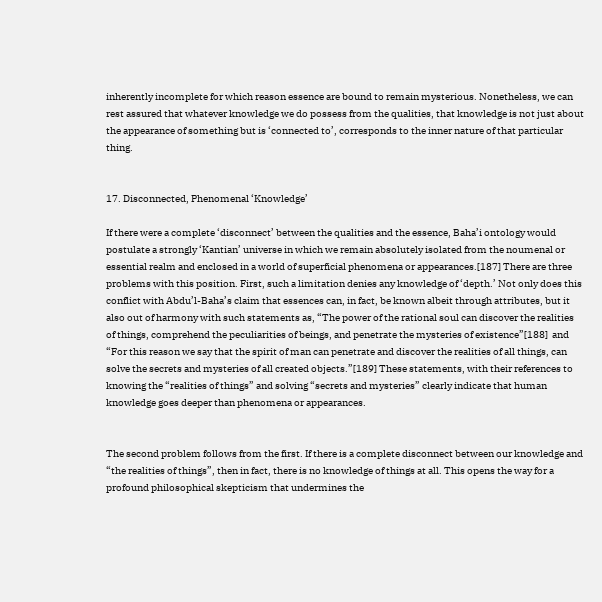inherently incomplete for which reason essence are bound to remain mysterious. Nonetheless, we can rest assured that whatever knowledge we do possess from the qualities, that knowledge is not just about the appearance of something but is ‘connected to’, corresponds to the inner nature of that particular thing.


17. Disconnected, Phenomenal ‘Knowledge’

If there were a complete ‘disconnect’ between the qualities and the essence, Baha’i ontology would postulate a strongly ‘Kantian’ universe in which we remain absolutely isolated from the noumenal or essential realm and enclosed in a world of superficial phenomena or appearances.[187] There are three problems with this position. First, such a limitation denies any knowledge of ‘depth.’ Not only does this conflict with Abdu’l-Baha’s claim that essences can, in fact, be known albeit through attributes, but it also out of harmony with such statements as, “The power of the rational soul can discover the realities of things, comprehend the peculiarities of beings, and penetrate the mysteries of existence”[188]  and “For this reason we say that the spirit of man can penetrate and discover the realities of all things, can solve the secrets and mysteries of all created objects.”[189] These statements, with their references to knowing the “realities of things” and solving “secrets and mysteries” clearly indicate that human knowledge goes deeper than phenomena or appearances.


The second problem follows from the first. If there is a complete disconnect between our knowledge and “the realities of things”, then in fact, there is no knowledge of things at all. This opens the way for a profound philosophical skepticism that undermines the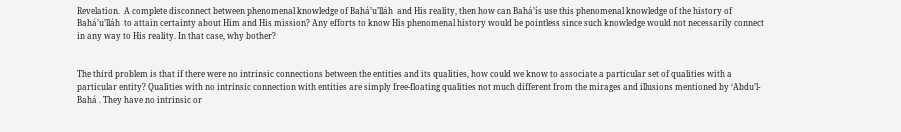Revelation.  A complete disconnect between phenomenal knowledge of Bahá’u’lláh  and His reality, then how can Bahá’ís use this phenomenal knowledge of the history of Bahá’u’lláh  to attain certainty about Him and His mission? Any efforts to know His phenomenal history would be pointless since such knowledge would not necessarily connect in any way to His reality. In that case, why bother?


The third problem is that if there were no intrinsic connections between the entities and its qualities, how could we know to associate a particular set of qualities with a particular entity? Qualities with no intrinsic connection with entities are simply free-floating qualities not much different from the mirages and illusions mentioned by ‘Abdu’l-Bahá . They have no intrinsic or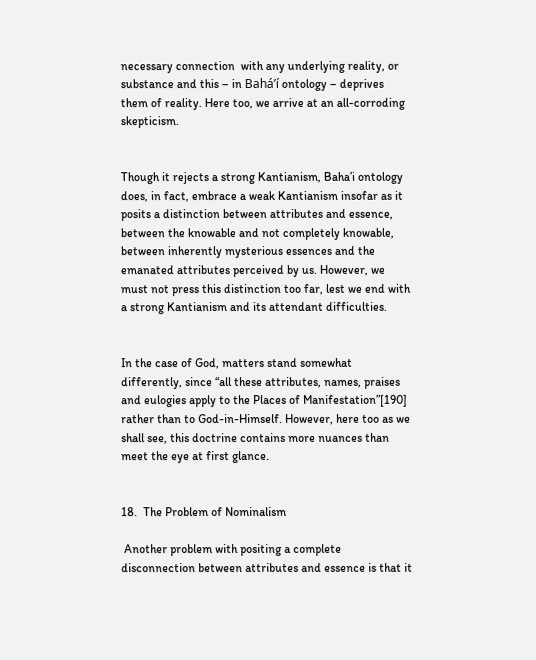necessary connection  with any underlying reality, or substance and this – in Bahá’í ontology – deprives them of reality. Here too, we arrive at an all-corroding skepticism.


Though it rejects a strong Kantianism, Baha’i ontology does, in fact, embrace a weak Kantianism insofar as it posits a distinction between attributes and essence, between the knowable and not completely knowable, between inherently mysterious essences and the emanated attributes perceived by us. However, we must not press this distinction too far, lest we end with a strong Kantianism and its attendant difficulties.


In the case of God, matters stand somewhat differently, since “all these attributes, names, praises and eulogies apply to the Places of Manifestation”[190] rather than to God-in-Himself. However, here too as we shall see, this doctrine contains more nuances than meet the eye at first glance.


18.  The Problem of Nominalism

 Another problem with positing a complete disconnection between attributes and essence is that it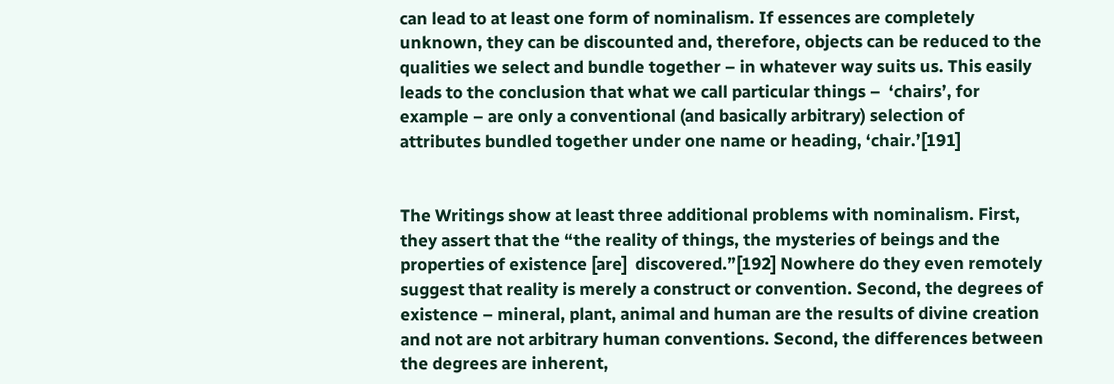can lead to at least one form of nominalism. If essences are completely unknown, they can be discounted and, therefore, objects can be reduced to the qualities we select and bundle together – in whatever way suits us. This easily leads to the conclusion that what we call particular things –  ‘chairs’, for example – are only a conventional (and basically arbitrary) selection of attributes bundled together under one name or heading, ‘chair.’[191]


The Writings show at least three additional problems with nominalism. First, they assert that the “the reality of things, the mysteries of beings and the properties of existence [are]  discovered.”[192] Nowhere do they even remotely suggest that reality is merely a construct or convention. Second, the degrees of existence – mineral, plant, animal and human are the results of divine creation and not are not arbitrary human conventions. Second, the differences between the degrees are inherent,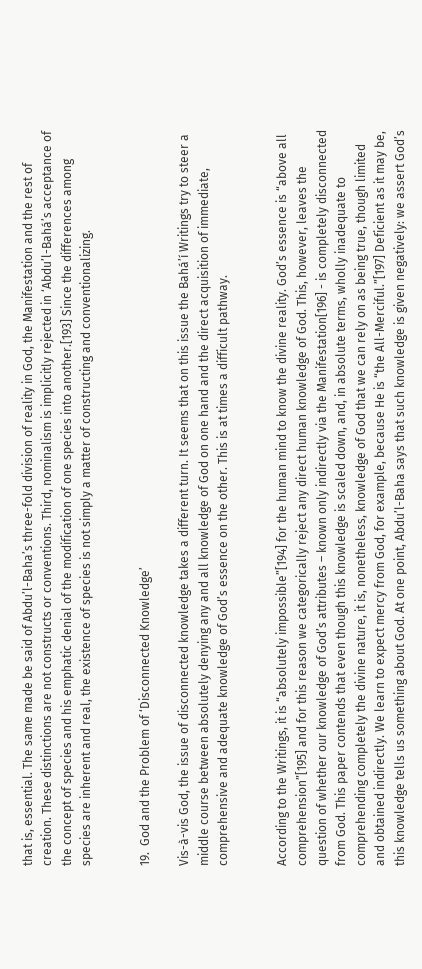that is, essential. The same made be said of Abdu’l-Baha’s three-fold division of reality in God, the Manifestation and the rest of creation. These distinctions are not constructs or conventions. Third, nominalism is implicitly rejected in ‘Abdu’l-Bahá’s acceptance of the concept of species and his emphatic denial of the modification of one species into another.[193] Since the differences among species are inherent and real, the existence of species is not simply a matter of constructing and conventionalizing.


19.  God and the Problem of ‘Disconnected Knowledge’

Vis-à-vis God, the issue of disconnected knowledge takes a different turn. It seems that on this issue the Bahá’í Writings try to steer a middle course between absolutely denying any and all knowledge of God on one hand and the direct acquisition of immediate, comprehensive and adequate knowledge of God’s essence on the other. This is at times a difficult pathway.


According to the Writings, it is “absolutely impossible”[194] for the human mind to know the divine reality. God’s essence is “above all comprehension”[195] and for this reason we categorically reject any direct human knowledge of God. This, however, leaves the question of whether our knowledge of God’s attributes – known only indirectly via the Manifestation[196] - is completely disconnected from God. This paper contends that even though this knowledge is scaled down, and, in absolute terms, wholly inadequate to comprehending completely the divine nature, it is, nonetheless, knowledge of God that we can rely on as being true, though limited and obtained indirectly. We learn to expect mercy from God, for example, because He is “the All-Merciful.”[197] Deficient as it may be, this knowledge tells us something about God. At one point, Abdu’l-Baha says that such knowledge is given negatively: we assert God’s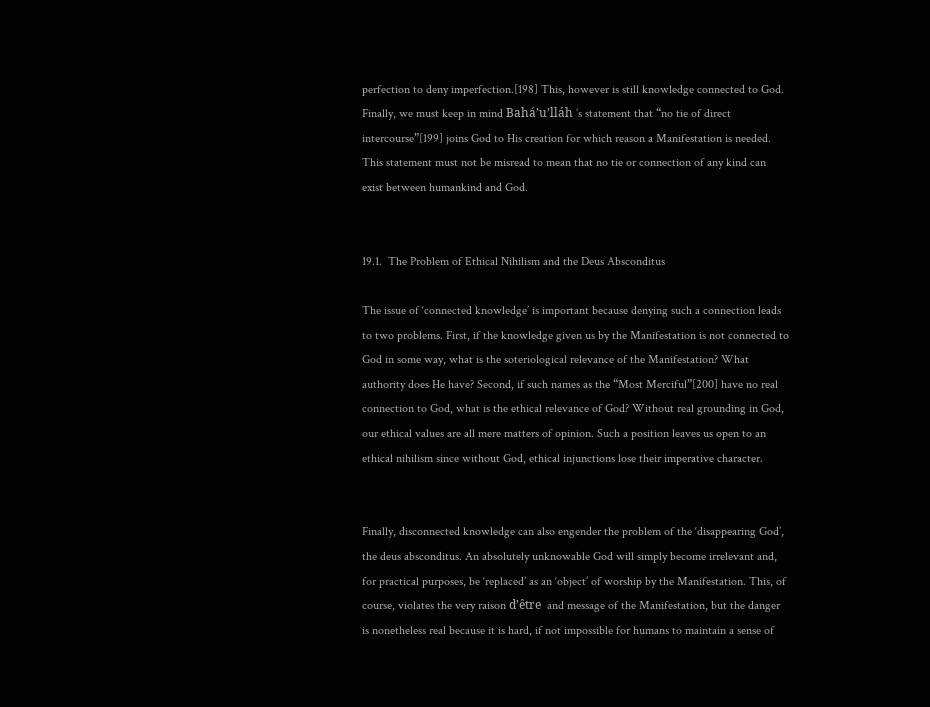perfection to deny imperfection.[198] This, however is still knowledge connected to God. Finally, we must keep in mind Bahá’u’lláh ’s statement that “no tie of direct intercourse”[199] joins God to His creation for which reason a Manifestation is needed. This statement must not be misread to mean that no tie or connection of any kind can exist between humankind and God.


19.1.  The Problem of Ethical Nihilism and the Deus Absconditus

The issue of ‘connected knowledge’ is important because denying such a connection leads to two problems. First, if the knowledge given us by the Manifestation is not connected to God in some way, what is the soteriological relevance of the Manifestation? What authority does He have? Second, if such names as the “Most Merciful”[200] have no real connection to God, what is the ethical relevance of God? Without real grounding in God, our ethical values are all mere matters of opinion. Such a position leaves us open to an ethical nihilism since without God, ethical injunctions lose their imperative character.


Finally, disconnected knowledge can also engender the problem of the ‘disappearing God’, the deus absconditus. An absolutely unknowable God will simply become irrelevant and, for practical purposes, be ‘replaced’ as an ‘object’ of worship by the Manifestation. This, of course, violates the very raison d’être  and message of the Manifestation, but the danger is nonetheless real because it is hard, if not impossible for humans to maintain a sense of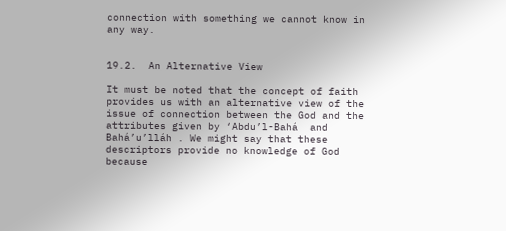connection with something we cannot know in any way.


19.2.  An Alternative View

It must be noted that the concept of faith provides us with an alternative view of the issue of connection between the God and the attributes given by ‘Abdu’l-Bahá  and Bahá’u’lláh . We might say that these descriptors provide no knowledge of God because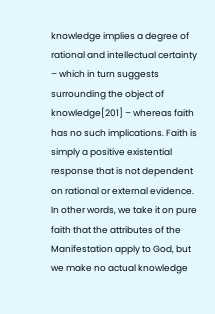knowledge implies a degree of rational and intellectual certainty – which in turn suggests surrounding the object of knowledge[201] – whereas faith has no such implications. Faith is simply a positive existential response that is not dependent on rational or external evidence. In other words, we take it on pure faith that the attributes of the Manifestation apply to God, but we make no actual knowledge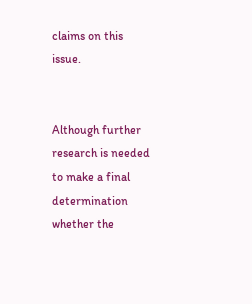claims on this issue.


Although further research is needed to make a final determination whether the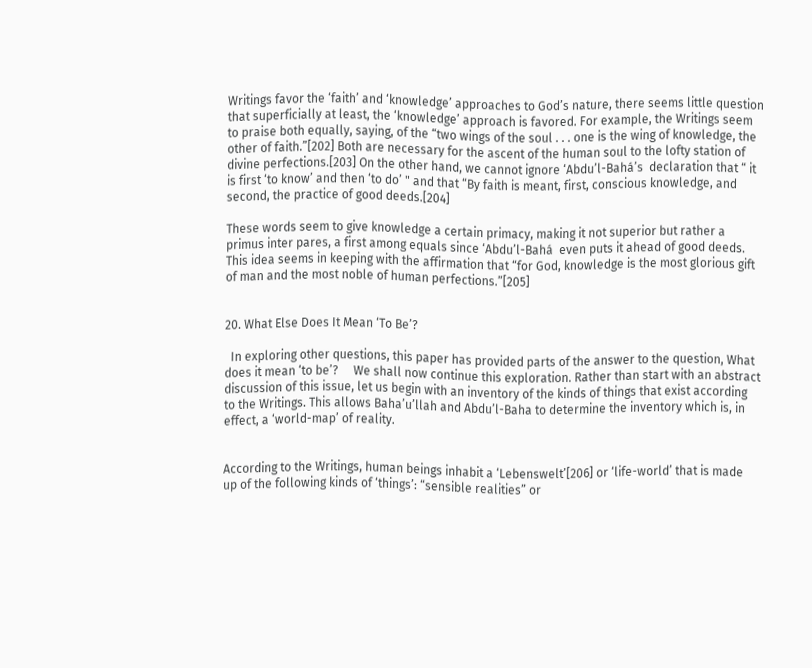Writings favor the ‘faith’ and ‘knowledge’ approaches to God’s nature, there seems little question that superficially at least, the ‘knowledge’ approach is favored. For example, the Writings seem to praise both equally, saying, of the “two wings of the soul . . . one is the wing of knowledge, the other of faith.”[202] Both are necessary for the ascent of the human soul to the lofty station of divine perfections.[203] On the other hand, we cannot ignore ‘Abdu’l-Bahá’s  declaration that “ it is first ‘to know’ and then ‘to do’ " and that “By faith is meant, first, conscious knowledge, and second, the practice of good deeds.[204]

These words seem to give knowledge a certain primacy, making it not superior but rather a primus inter pares, a first among equals since ‘Abdu’l-Bahá  even puts it ahead of good deeds.  This idea seems in keeping with the affirmation that “for God, knowledge is the most glorious gift of man and the most noble of human perfections.”[205]


20. What Else Does It Mean ‘To Be’?

  In exploring other questions, this paper has provided parts of the answer to the question, What does it mean ‘to be’?     We shall now continue this exploration. Rather than start with an abstract discussion of this issue, let us begin with an inventory of the kinds of things that exist according to the Writings. This allows Baha’u’llah and Abdu’l-Baha to determine the inventory which is, in effect, a ‘world-map’ of reality.


According to the Writings, human beings inhabit a ‘Lebenswelt’[206] or ‘life-world’ that is made up of the following kinds of ‘things’: “sensible realities” or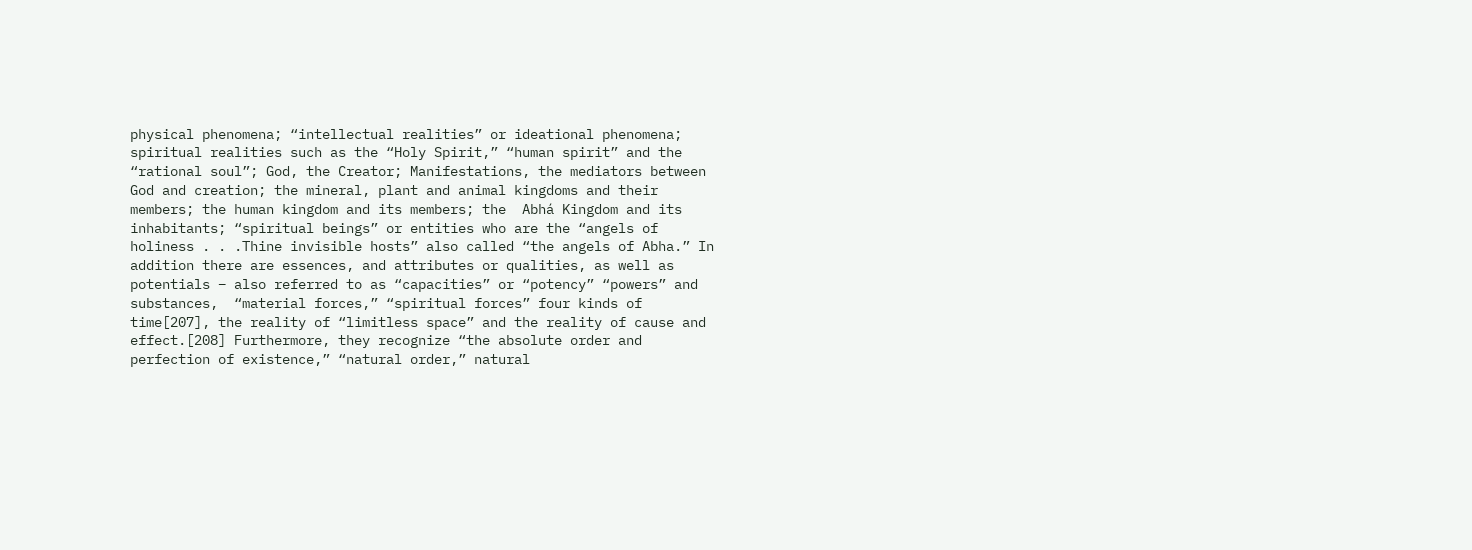physical phenomena; “intellectual realities” or ideational phenomena; spiritual realities such as the “Holy Spirit,” “human spirit” and the “rational soul”; God, the Creator; Manifestations, the mediators between God and creation; the mineral, plant and animal kingdoms and their members; the human kingdom and its members; the  Abhá Kingdom and its inhabitants; “spiritual beings” or entities who are the “angels of holiness . . .Thine invisible hosts” also called “the angels of Abha.” In addition there are essences, and attributes or qualities, as well as potentials – also referred to as “capacities” or “potency” “powers” and substances,  “material forces,” “spiritual forces” four kinds of time[207], the reality of “limitless space” and the reality of cause and effect.[208] Furthermore, they recognize “the absolute order and perfection of existence,” “natural order,” natural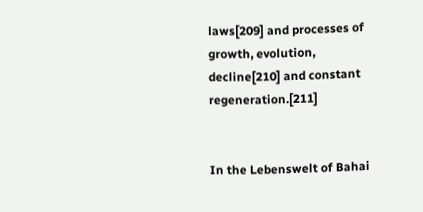laws[209] and processes of growth, evolution, decline[210] and constant regeneration.[211]


In the Lebenswelt of Bahai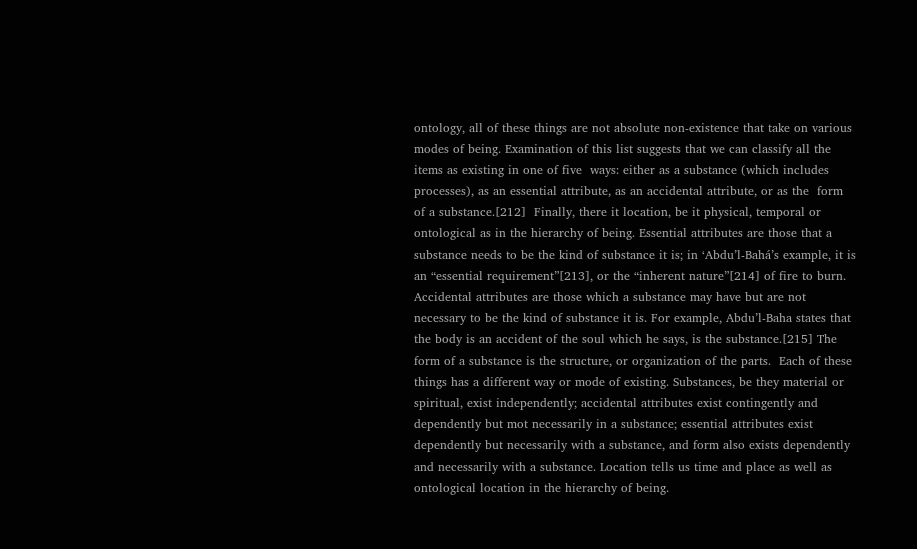ontology, all of these things are not absolute non-existence that take on various modes of being. Examination of this list suggests that we can classify all the items as existing in one of five  ways: either as a substance (which includes processes), as an essential attribute, as an accidental attribute, or as the  form of a substance.[212]  Finally, there it location, be it physical, temporal or ontological as in the hierarchy of being. Essential attributes are those that a substance needs to be the kind of substance it is; in ‘Abdu’l-Bahá’s example, it is an “essential requirement”[213], or the “inherent nature”[214] of fire to burn. Accidental attributes are those which a substance may have but are not necessary to be the kind of substance it is. For example, Abdu’l-Baha states that the body is an accident of the soul which he says, is the substance.[215] The form of a substance is the structure, or organization of the parts.  Each of these things has a different way or mode of existing. Substances, be they material or spiritual, exist independently; accidental attributes exist contingently and dependently but mot necessarily in a substance; essential attributes exist dependently but necessarily with a substance, and form also exists dependently and necessarily with a substance. Location tells us time and place as well as ontological location in the hierarchy of being.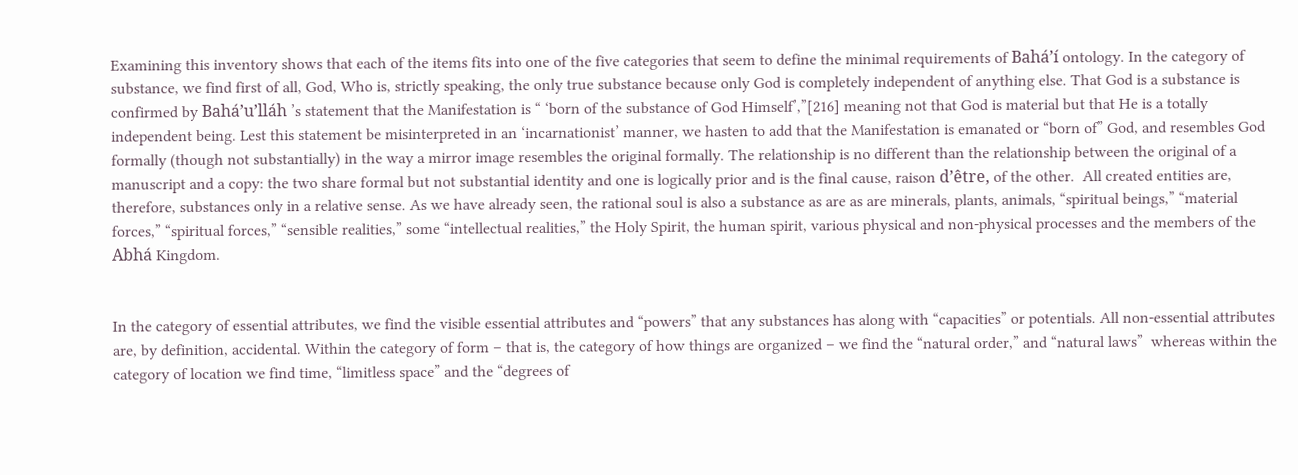Examining this inventory shows that each of the items fits into one of the five categories that seem to define the minimal requirements of Bahá’í ontology. In the category of substance, we find first of all, God, Who is, strictly speaking, the only true substance because only God is completely independent of anything else. That God is a substance is confirmed by Bahá’u’lláh ’s statement that the Manifestation is “ ‘born of the substance of God Himself’,”[216] meaning not that God is material but that He is a totally independent being. Lest this statement be misinterpreted in an ‘incarnationist’ manner, we hasten to add that the Manifestation is emanated or “born of” God, and resembles God formally (though not substantially) in the way a mirror image resembles the original formally. The relationship is no different than the relationship between the original of a manuscript and a copy: the two share formal but not substantial identity and one is logically prior and is the final cause, raison d’être, of the other.  All created entities are, therefore, substances only in a relative sense. As we have already seen, the rational soul is also a substance as are as are minerals, plants, animals, “spiritual beings,” “material forces,” “spiritual forces,” “sensible realities,” some “intellectual realities,” the Holy Spirit, the human spirit, various physical and non-physical processes and the members of the Abhá Kingdom.


In the category of essential attributes, we find the visible essential attributes and “powers” that any substances has along with “capacities” or potentials. All non-essential attributes are, by definition, accidental. Within the category of form – that is, the category of how things are organized – we find the “natural order,” and “natural laws”  whereas within the category of location we find time, “limitless space” and the “degrees of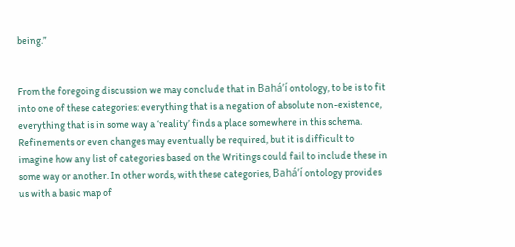being.”


From the foregoing discussion we may conclude that in Bahá’í ontology, to be is to fit into one of these categories: everything that is a negation of absolute non-existence, everything that is in some way a ‘reality’ finds a place somewhere in this schema. Refinements or even changes may eventually be required, but it is difficult to imagine how any list of categories based on the Writings could fail to include these in some way or another. In other words, with these categories, Bahá’í ontology provides us with a basic map of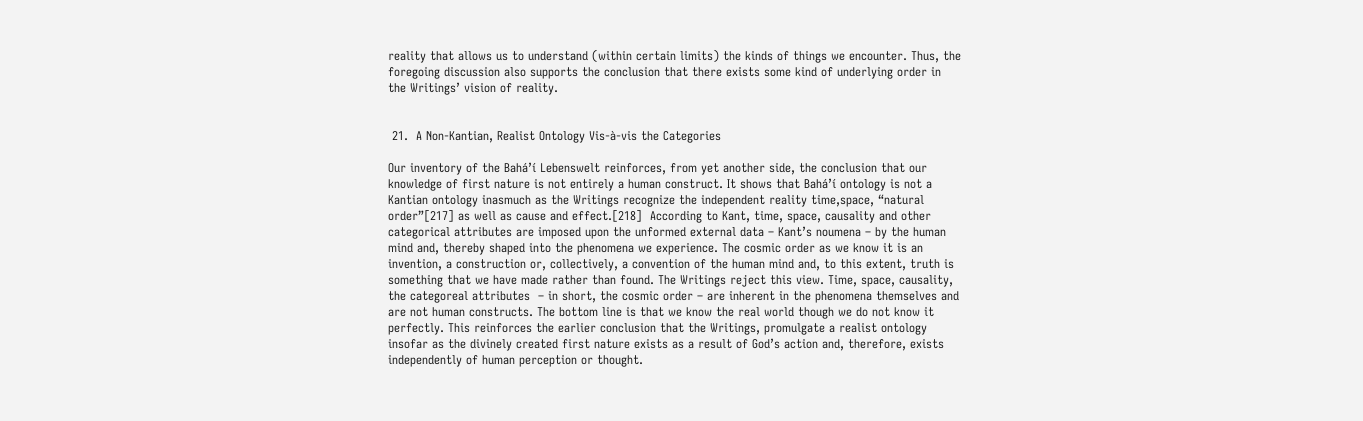reality that allows us to understand (within certain limits) the kinds of things we encounter. Thus, the foregoing discussion also supports the conclusion that there exists some kind of underlying order in the Writings’ vision of reality.


 21.  A Non-Kantian, Realist Ontology Vis-à-vis the Categories

Our inventory of the Bahá’í Lebenswelt reinforces, from yet another side, the conclusion that our knowledge of first nature is not entirely a human construct. It shows that Bahá’í ontology is not a Kantian ontology inasmuch as the Writings recognize the independent reality time,space, “natural order”[217] as well as cause and effect.[218]  According to Kant, time, space, causality and other categorical attributes are imposed upon the unformed external data – Kant’s noumena – by the human mind and, thereby shaped into the phenomena we experience. The cosmic order as we know it is an invention, a construction or, collectively, a convention of the human mind and, to this extent, truth is something that we have made rather than found. The Writings reject this view. Time, space, causality, the categoreal attributes  – in short, the cosmic order – are inherent in the phenomena themselves and are not human constructs. The bottom line is that we know the real world though we do not know it perfectly. This reinforces the earlier conclusion that the Writings, promulgate a realist ontology insofar as the divinely created first nature exists as a result of God’s action and, therefore, exists independently of human perception or thought.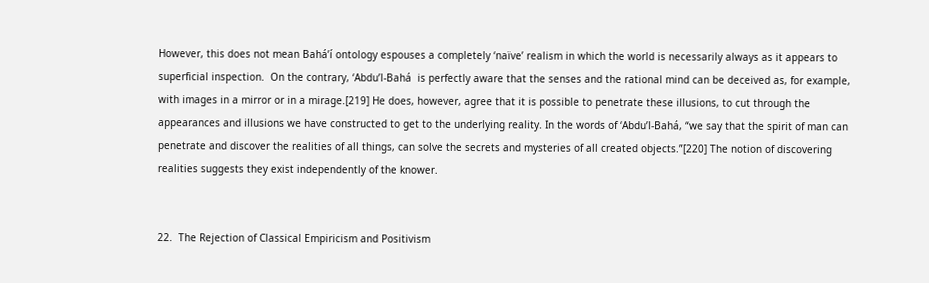However, this does not mean Bahá’í ontology espouses a completely ‘naïve’ realism in which the world is necessarily always as it appears to superficial inspection.  On the contrary, ‘Abdu’l-Bahá  is perfectly aware that the senses and the rational mind can be deceived as, for example, with images in a mirror or in a mirage.[219] He does, however, agree that it is possible to penetrate these illusions, to cut through the appearances and illusions we have constructed to get to the underlying reality. In the words of ‘Abdu’l-Bahá, “we say that the spirit of man can penetrate and discover the realities of all things, can solve the secrets and mysteries of all created objects.”[220] The notion of discovering realities suggests they exist independently of the knower.


22.  The Rejection of Classical Empiricism and Positivism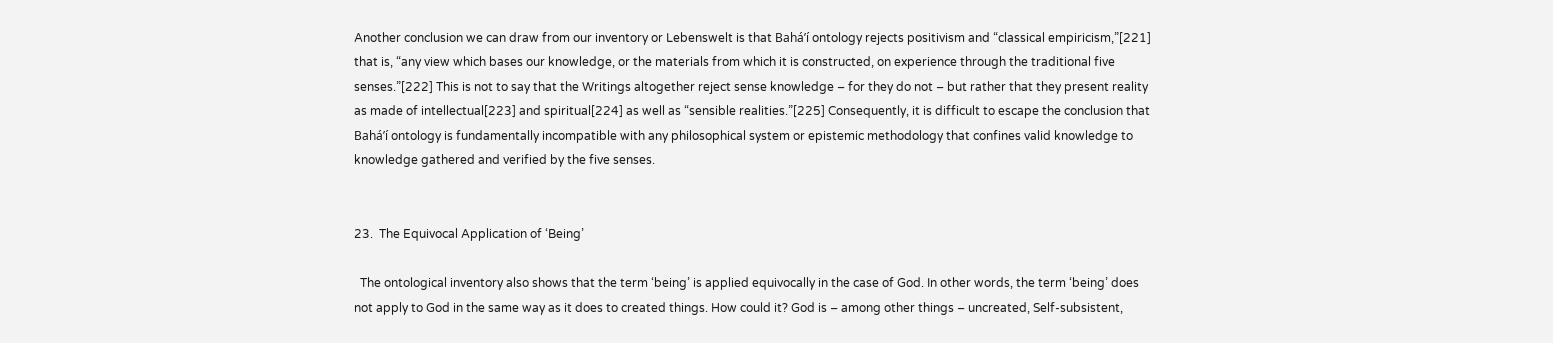Another conclusion we can draw from our inventory or Lebenswelt is that Bahá’í ontology rejects positivism and “classical empiricism,”[221] that is, “any view which bases our knowledge, or the materials from which it is constructed, on experience through the traditional five senses.”[222] This is not to say that the Writings altogether reject sense knowledge – for they do not – but rather that they present reality as made of intellectual[223] and spiritual[224] as well as “sensible realities.”[225] Consequently, it is difficult to escape the conclusion that Bahá’í ontology is fundamentally incompatible with any philosophical system or epistemic methodology that confines valid knowledge to knowledge gathered and verified by the five senses.


23.  The Equivocal Application of ‘Being’

  The ontological inventory also shows that the term ‘being’ is applied equivocally in the case of God. In other words, the term ‘being’ does not apply to God in the same way as it does to created things. How could it? God is – among other things – uncreated, Self-subsistent,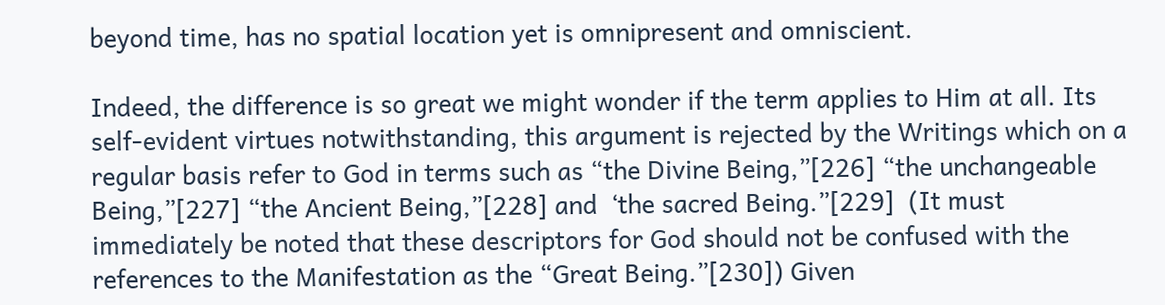beyond time, has no spatial location yet is omnipresent and omniscient.

Indeed, the difference is so great we might wonder if the term applies to Him at all. Its self-evident virtues notwithstanding, this argument is rejected by the Writings which on a regular basis refer to God in terms such as “the Divine Being,”[226] “the unchangeable Being,”[227] “the Ancient Being,”[228] and  ‘the sacred Being.”[229]  (It must immediately be noted that these descriptors for God should not be confused with the references to the Manifestation as the “Great Being.”[230]) Given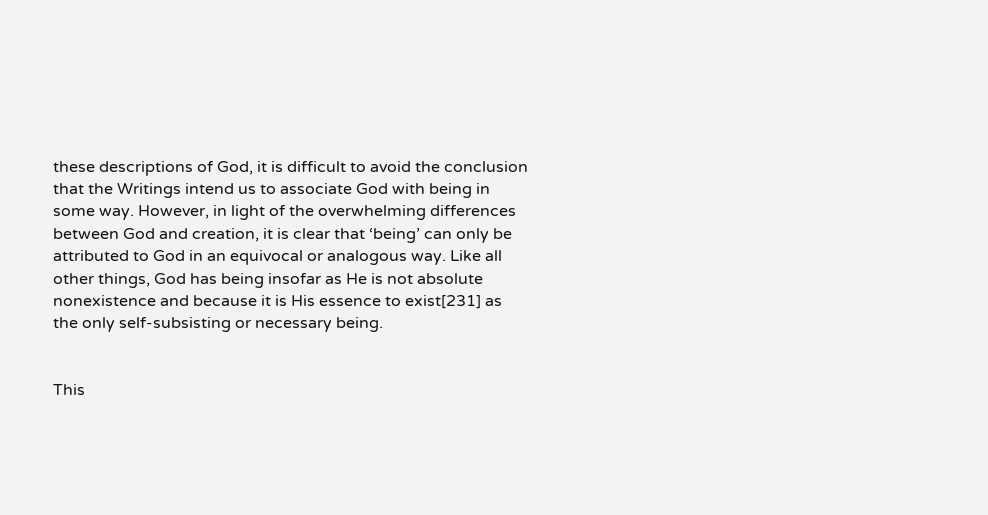these descriptions of God, it is difficult to avoid the conclusion that the Writings intend us to associate God with being in some way. However, in light of the overwhelming differences between God and creation, it is clear that ‘being’ can only be attributed to God in an equivocal or analogous way. Like all other things, God has being insofar as He is not absolute nonexistence and because it is His essence to exist[231] as the only self-subsisting or necessary being.


This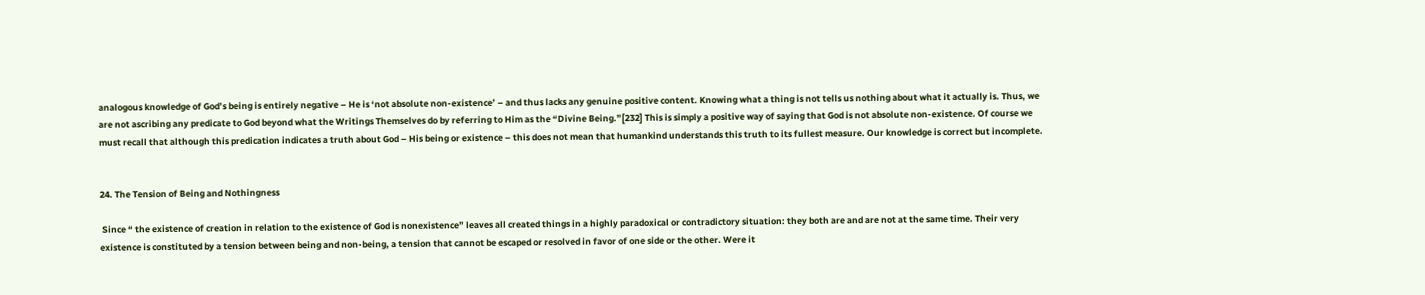analogous knowledge of God’s being is entirely negative – He is ‘not absolute non-existence’ – and thus lacks any genuine positive content. Knowing what a thing is not tells us nothing about what it actually is. Thus, we are not ascribing any predicate to God beyond what the Writings Themselves do by referring to Him as the “Divine Being.”[232] This is simply a positive way of saying that God is not absolute non-existence. Of course we must recall that although this predication indicates a truth about God – His being or existence – this does not mean that humankind understands this truth to its fullest measure. Our knowledge is correct but incomplete.


24. The Tension of Being and Nothingness

 Since “ the existence of creation in relation to the existence of God is nonexistence” leaves all created things in a highly paradoxical or contradictory situation: they both are and are not at the same time. Their very existence is constituted by a tension between being and non-being, a tension that cannot be escaped or resolved in favor of one side or the other. Were it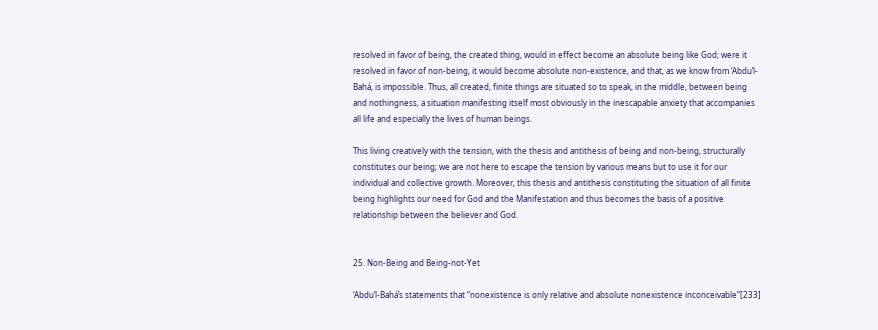resolved in favor of being, the created thing, would in effect become an absolute being like God; were it resolved in favor of non-being, it would become absolute non-existence, and that, as we know from ‘Abdu’l-Bahá, is impossible. Thus, all created, finite things are situated so to speak, in the middle, between being and nothingness, a situation manifesting itself most obviously in the inescapable anxiety that accompanies all life and especially the lives of human beings.

This living creatively with the tension, with the thesis and antithesis of being and non-being, structurally constitutes our being; we are not here to escape the tension by various means but to use it for our individual and collective growth. Moreover, this thesis and antithesis constituting the situation of all finite being highlights our need for God and the Manifestation and thus becomes the basis of a positive relationship between the believer and God.


25. Non-Being and Being-not-Yet

‘Abdu’l-Bahá’s statements that “nonexistence is only relative and absolute nonexistence inconceivable”[233]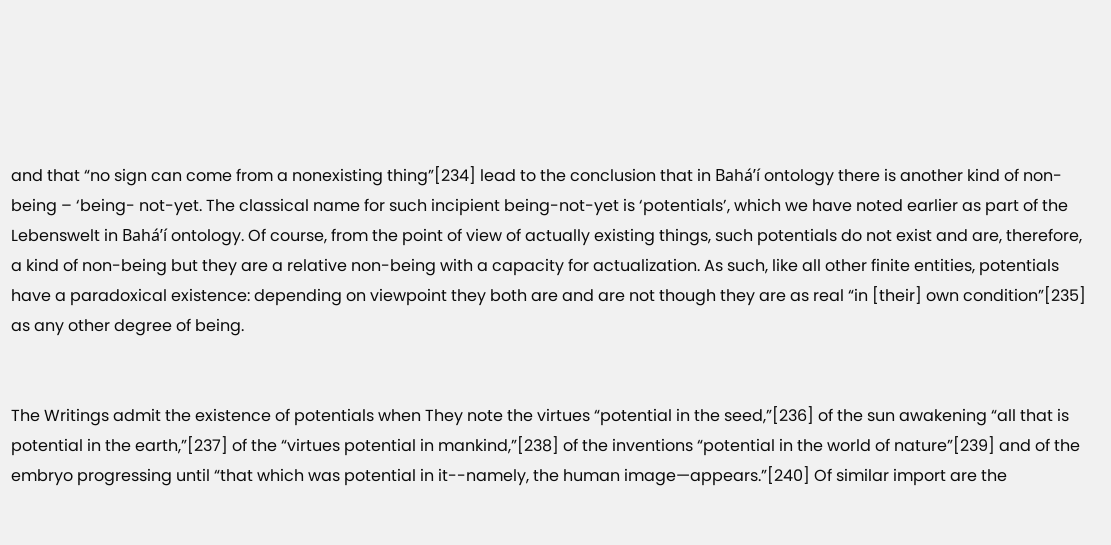and that “no sign can come from a nonexisting thing”[234] lead to the conclusion that in Bahá’í ontology there is another kind of non-being – ‘being- not-yet. The classical name for such incipient being-not-yet is ‘potentials’, which we have noted earlier as part of the Lebenswelt in Bahá’í ontology. Of course, from the point of view of actually existing things, such potentials do not exist and are, therefore, a kind of non-being but they are a relative non-being with a capacity for actualization. As such, like all other finite entities, potentials have a paradoxical existence: depending on viewpoint they both are and are not though they are as real “in [their] own condition”[235] as any other degree of being.


The Writings admit the existence of potentials when They note the virtues “potential in the seed,”[236] of the sun awakening “all that is potential in the earth,”[237] of the “virtues potential in mankind,”[238] of the inventions “potential in the world of nature”[239] and of the embryo progressing until “that which was potential in it--namely, the human image—appears.”[240] Of similar import are the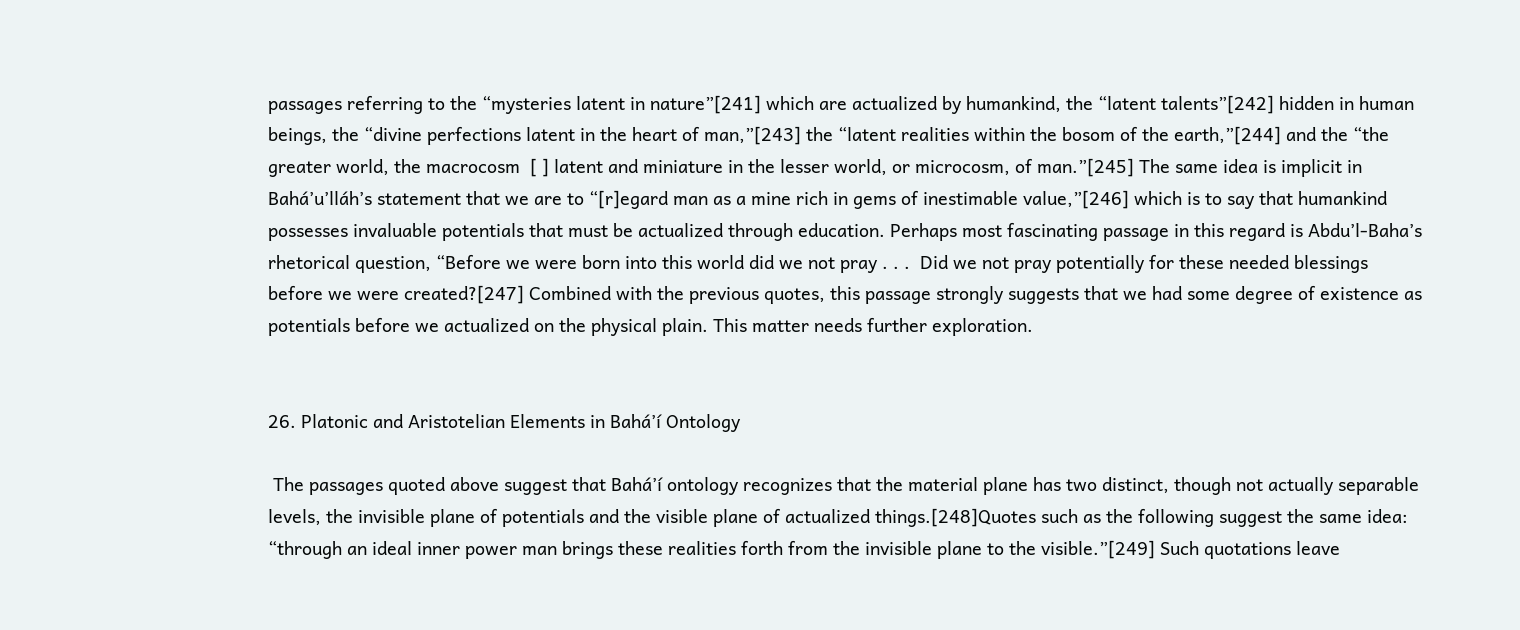passages referring to the “mysteries latent in nature”[241] which are actualized by humankind, the “latent talents”[242] hidden in human beings, the “divine perfections latent in the heart of man,”[243] the “latent realities within the bosom of the earth,”[244] and the “the greater world, the macrocosm  [ ] latent and miniature in the lesser world, or microcosm, of man.”[245] The same idea is implicit in Bahá’u’lláh’s statement that we are to “[r]egard man as a mine rich in gems of inestimable value,”[246] which is to say that humankind possesses invaluable potentials that must be actualized through education. Perhaps most fascinating passage in this regard is Abdu’l-Baha’s rhetorical question, “Before we were born into this world did we not pray . . .  Did we not pray potentially for these needed blessings before we were created?[247] Combined with the previous quotes, this passage strongly suggests that we had some degree of existence as potentials before we actualized on the physical plain. This matter needs further exploration.


26. Platonic and Aristotelian Elements in Bahá’í Ontology

 The passages quoted above suggest that Bahá’í ontology recognizes that the material plane has two distinct, though not actually separable levels, the invisible plane of potentials and the visible plane of actualized things.[248]Quotes such as the following suggest the same idea: “through an ideal inner power man brings these realities forth from the invisible plane to the visible.”[249] Such quotations leave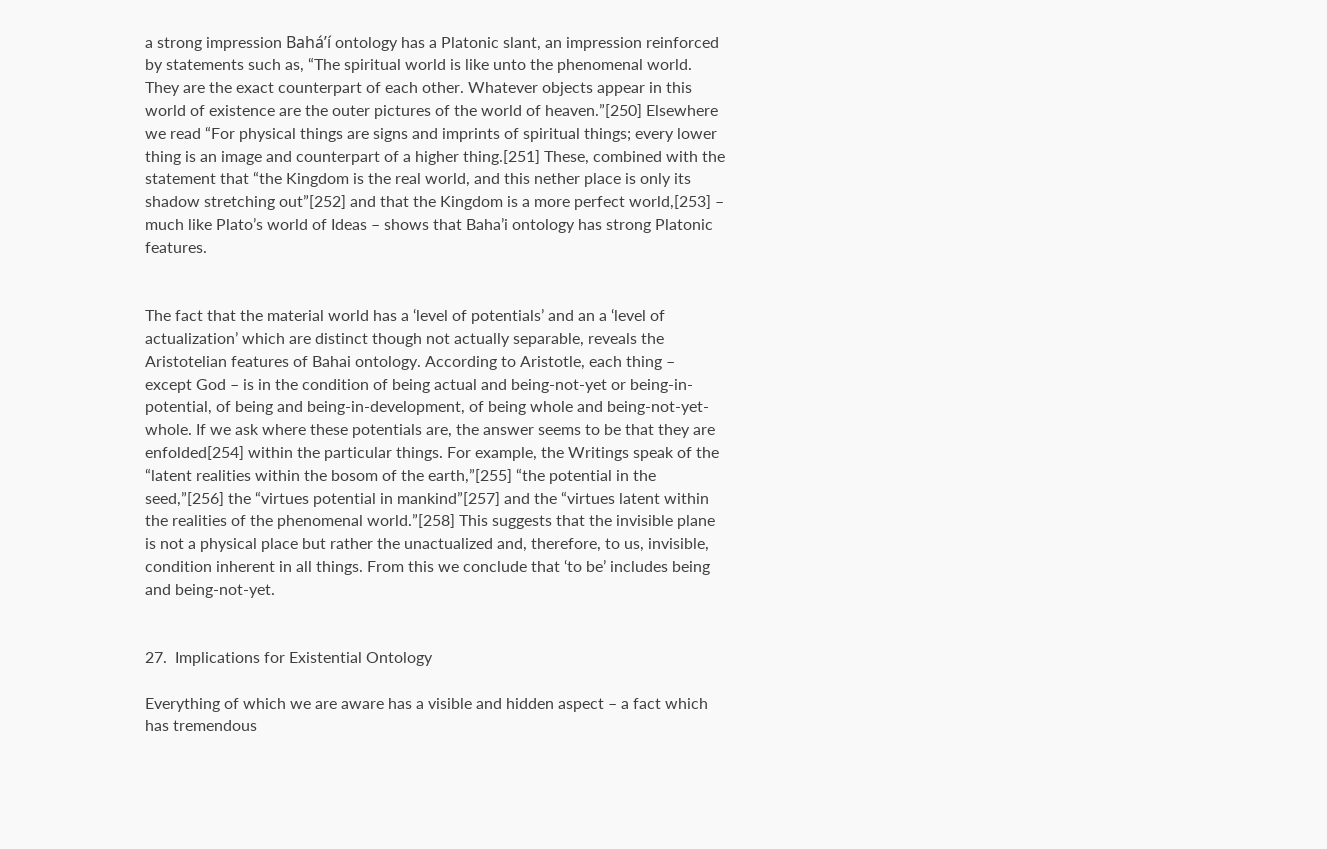a strong impression Bahá’í ontology has a Platonic slant, an impression reinforced by statements such as, “The spiritual world is like unto the phenomenal world. They are the exact counterpart of each other. Whatever objects appear in this world of existence are the outer pictures of the world of heaven.”[250] Elsewhere we read “For physical things are signs and imprints of spiritual things; every lower thing is an image and counterpart of a higher thing.[251] These, combined with the statement that “the Kingdom is the real world, and this nether place is only its shadow stretching out”[252] and that the Kingdom is a more perfect world,[253] – much like Plato’s world of Ideas – shows that Baha’i ontology has strong Platonic features.


The fact that the material world has a ‘level of potentials’ and an a ‘level of actualization’ which are distinct though not actually separable, reveals the Aristotelian features of Bahai ontology. According to Aristotle, each thing – except God – is in the condition of being actual and being-not-yet or being-in-potential, of being and being-in-development, of being whole and being-not-yet-whole. If we ask where these potentials are, the answer seems to be that they are enfolded[254] within the particular things. For example, the Writings speak of the “latent realities within the bosom of the earth,”[255] “the potential in the seed,”[256] the “virtues potential in mankind”[257] and the “virtues latent within the realities of the phenomenal world.”[258] This suggests that the invisible plane is not a physical place but rather the unactualized and, therefore, to us, invisible, condition inherent in all things. From this we conclude that ‘to be’ includes being and being-not-yet.


27.  Implications for Existential Ontology

Everything of which we are aware has a visible and hidden aspect – a fact which has tremendous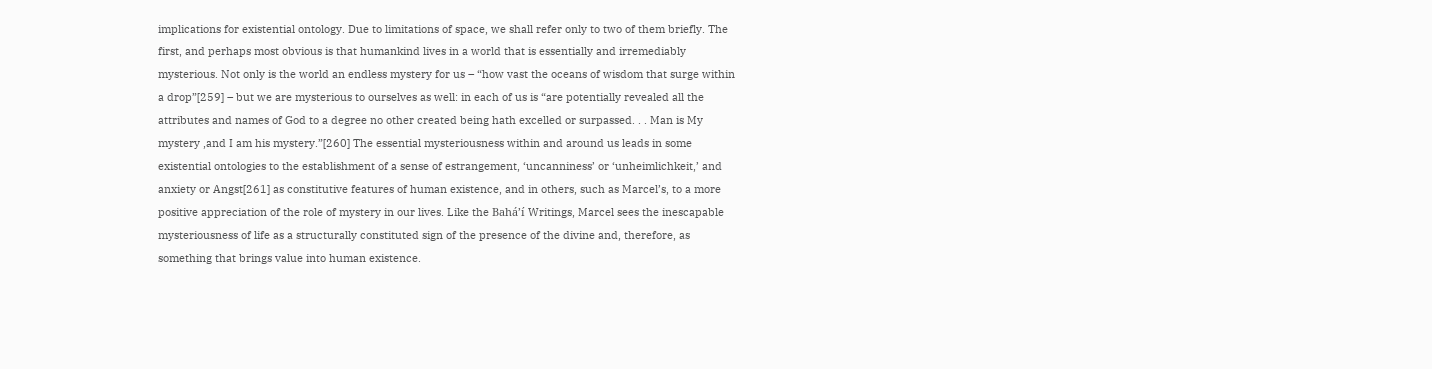implications for existential ontology. Due to limitations of space, we shall refer only to two of them briefly. The first, and perhaps most obvious is that humankind lives in a world that is essentially and irremediably mysterious. Not only is the world an endless mystery for us – “how vast the oceans of wisdom that surge within a drop”[259] – but we are mysterious to ourselves as well: in each of us is “are potentially revealed all the attributes and names of God to a degree no other created being hath excelled or surpassed. . . Man is My mystery ,and I am his mystery.”[260] The essential mysteriousness within and around us leads in some existential ontologies to the establishment of a sense of estrangement, ‘uncanniness’ or ‘unheimlichkeit,’ and anxiety or Angst[261] as constitutive features of human existence, and in others, such as Marcel’s, to a more positive appreciation of the role of mystery in our lives. Like the Bahá’í Writings, Marcel sees the inescapable mysteriousness of life as a structurally constituted sign of the presence of the divine and, therefore, as something that brings value into human existence.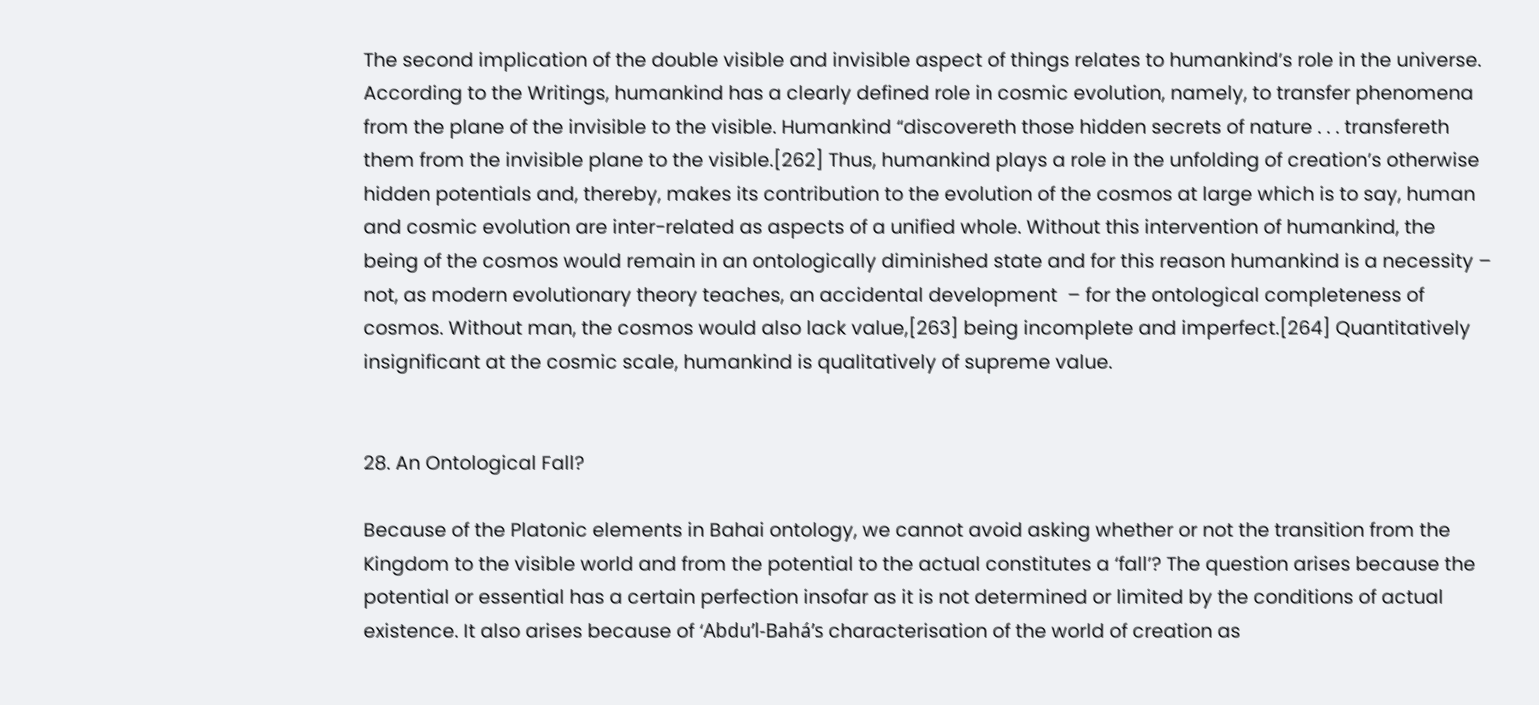The second implication of the double visible and invisible aspect of things relates to humankind’s role in the universe. According to the Writings, humankind has a clearly defined role in cosmic evolution, namely, to transfer phenomena from the plane of the invisible to the visible. Humankind “discovereth those hidden secrets of nature . . . transfereth them from the invisible plane to the visible.[262] Thus, humankind plays a role in the unfolding of creation’s otherwise hidden potentials and, thereby, makes its contribution to the evolution of the cosmos at large which is to say, human and cosmic evolution are inter-related as aspects of a unified whole. Without this intervention of humankind, the being of the cosmos would remain in an ontologically diminished state and for this reason humankind is a necessity – not, as modern evolutionary theory teaches, an accidental development  – for the ontological completeness of cosmos. Without man, the cosmos would also lack value,[263] being incomplete and imperfect.[264] Quantitatively insignificant at the cosmic scale, humankind is qualitatively of supreme value.


28. An Ontological Fall?

Because of the Platonic elements in Bahai ontology, we cannot avoid asking whether or not the transition from the Kingdom to the visible world and from the potential to the actual constitutes a ‘fall’? The question arises because the potential or essential has a certain perfection insofar as it is not determined or limited by the conditions of actual existence. It also arises because of ‘Abdu’l-Bahá’s characterisation of the world of creation as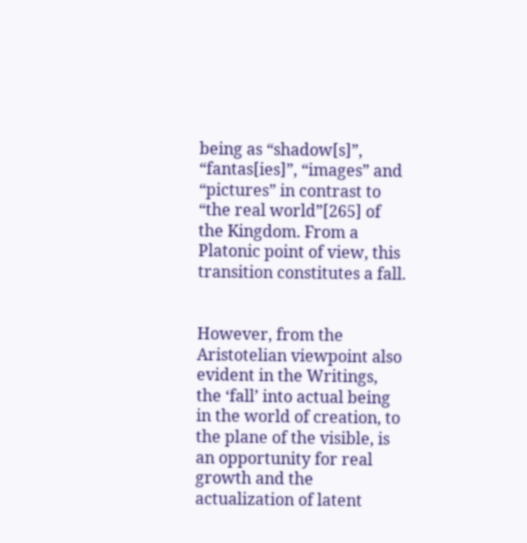being as “shadow[s]”, “fantas[ies]”, “images” and “pictures” in contrast to “the real world”[265] of the Kingdom. From a Platonic point of view, this transition constitutes a fall.


However, from the Aristotelian viewpoint also evident in the Writings, the ‘fall’ into actual being in the world of creation, to the plane of the visible, is an opportunity for real growth and the actualization of latent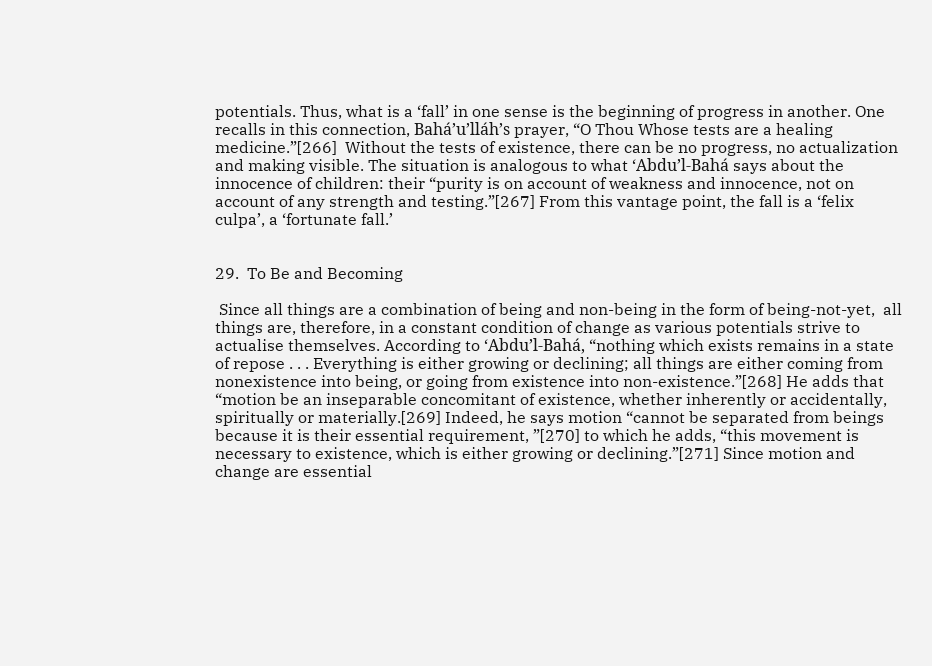potentials. Thus, what is a ‘fall’ in one sense is the beginning of progress in another. One recalls in this connection, Bahá’u’lláh’s prayer, “O Thou Whose tests are a healing medicine.”[266]  Without the tests of existence, there can be no progress, no actualization and making visible. The situation is analogous to what ‘Abdu’l-Bahá says about the innocence of children: their “purity is on account of weakness and innocence, not on account of any strength and testing.”[267] From this vantage point, the fall is a ‘felix culpa’, a ‘fortunate fall.’


29.  To Be and Becoming

 Since all things are a combination of being and non-being in the form of being-not-yet,  all things are, therefore, in a constant condition of change as various potentials strive to actualise themselves. According to ‘Abdu’l-Bahá, “nothing which exists remains in a state of repose . . . Everything is either growing or declining; all things are either coming from nonexistence into being, or going from existence into non-existence.”[268] He adds that “motion be an inseparable concomitant of existence, whether inherently or accidentally, spiritually or materially.[269] Indeed, he says motion “cannot be separated from beings because it is their essential requirement, ”[270] to which he adds, “this movement is necessary to existence, which is either growing or declining.”[271] Since motion and change are essential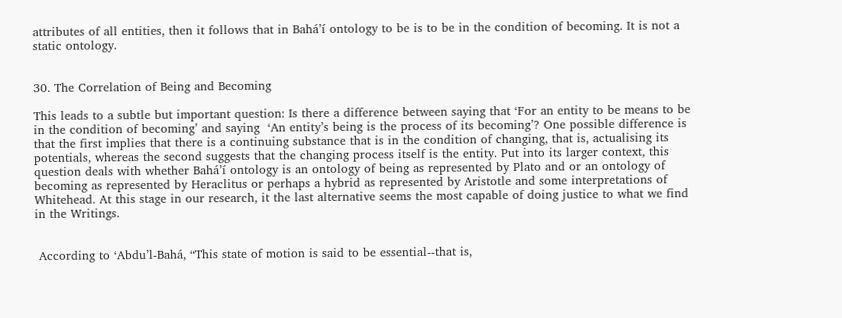attributes of all entities, then it follows that in Bahá’í ontology to be is to be in the condition of becoming. It is not a static ontology.


30. The Correlation of Being and Becoming

This leads to a subtle but important question: Is there a difference between saying that ‘For an entity to be means to be in the condition of becoming’ and saying  ‘An entity’s being is the process of its becoming’? One possible difference is that the first implies that there is a continuing substance that is in the condition of changing, that is, actualising its potentials, whereas the second suggests that the changing process itself is the entity. Put into its larger context, this question deals with whether Bahá’í ontology is an ontology of being as represented by Plato and or an ontology of becoming as represented by Heraclitus or perhaps a hybrid as represented by Aristotle and some interpretations of Whitehead. At this stage in our research, it the last alternative seems the most capable of doing justice to what we find in the Writings.


 According to ‘Abdu’l-Bahá, “This state of motion is said to be essential--that is,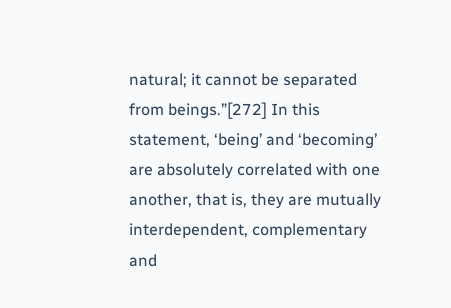natural; it cannot be separated from beings.”[272] In this statement, ‘being’ and ‘becoming’ are absolutely correlated with one another, that is, they are mutually interdependent, complementary and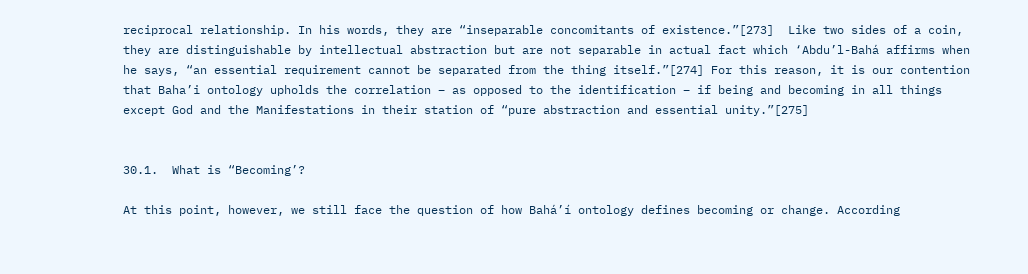reciprocal relationship. In his words, they are “inseparable concomitants of existence.”[273]  Like two sides of a coin, they are distinguishable by intellectual abstraction but are not separable in actual fact which ‘Abdu’l-Bahá affirms when he says, “an essential requirement cannot be separated from the thing itself.”[274] For this reason, it is our contention that Baha’i ontology upholds the correlation – as opposed to the identification – if being and becoming in all things except God and the Manifestations in their station of “pure abstraction and essential unity.”[275]


30.1.  What is “Becoming’?

At this point, however, we still face the question of how Bahá’í ontology defines becoming or change. According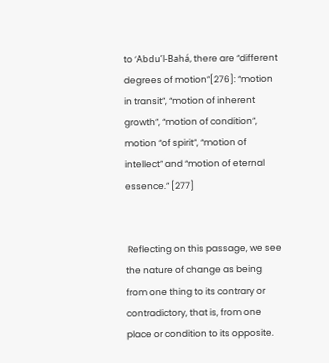to ‘Abdu’l-Bahá, there are “different degrees of motion”[276]: “motion in transit”, “motion of inherent growth”, “motion of condition”, motion “of spirit”, “motion of intellect” and “motion of eternal essence.” [277]


 Reflecting on this passage, we see the nature of change as being from one thing to its contrary or contradictory, that is, from one place or condition to its opposite.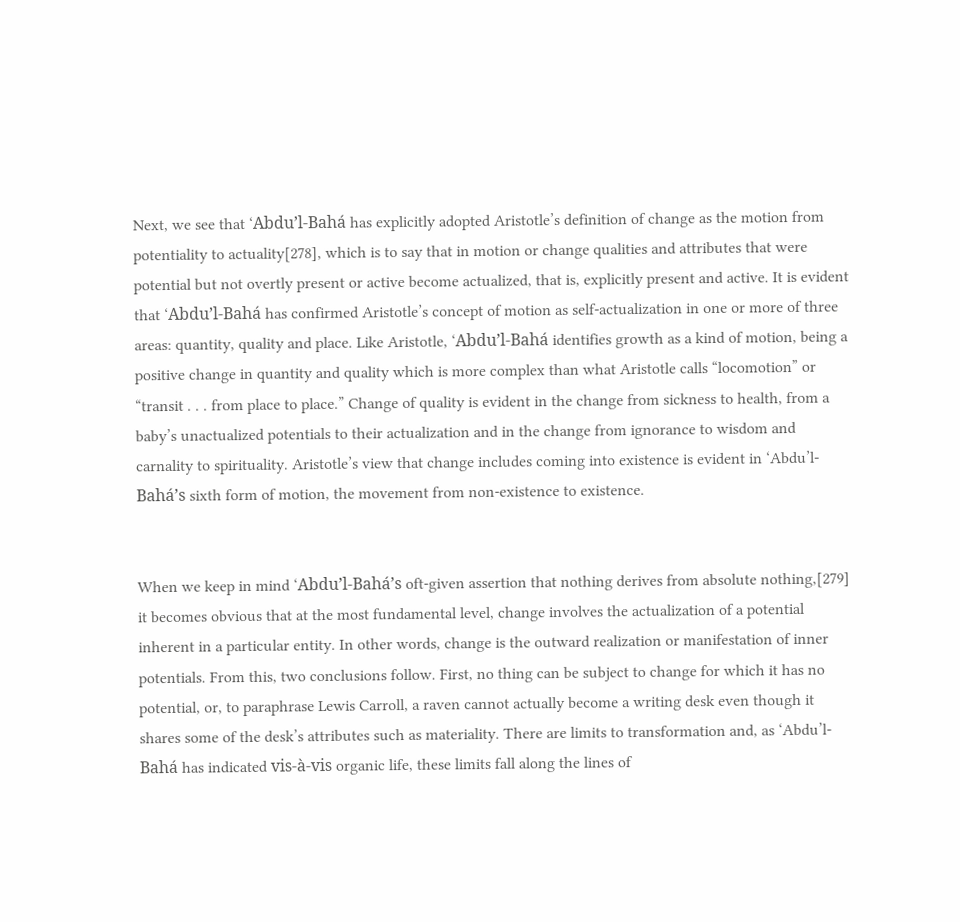Next, we see that ‘Abdu’l-Bahá has explicitly adopted Aristotle’s definition of change as the motion from potentiality to actuality[278], which is to say that in motion or change qualities and attributes that were potential but not overtly present or active become actualized, that is, explicitly present and active. It is evident that ‘Abdu’l-Bahá has confirmed Aristotle’s concept of motion as self-actualization in one or more of three areas: quantity, quality and place. Like Aristotle, ‘Abdu’l-Bahá identifies growth as a kind of motion, being a positive change in quantity and quality which is more complex than what Aristotle calls “locomotion” or “transit . . . from place to place.” Change of quality is evident in the change from sickness to health, from a baby’s unactualized potentials to their actualization and in the change from ignorance to wisdom and carnality to spirituality. Aristotle’s view that change includes coming into existence is evident in ‘Abdu’l-Bahá’s sixth form of motion, the movement from non-existence to existence.


When we keep in mind ‘Abdu’l-Bahá’s oft-given assertion that nothing derives from absolute nothing,[279] it becomes obvious that at the most fundamental level, change involves the actualization of a potential inherent in a particular entity. In other words, change is the outward realization or manifestation of inner potentials. From this, two conclusions follow. First, no thing can be subject to change for which it has no potential, or, to paraphrase Lewis Carroll, a raven cannot actually become a writing desk even though it shares some of the desk’s attributes such as materiality. There are limits to transformation and, as ‘Abdu’l-Bahá has indicated vis-à-vis organic life, these limits fall along the lines of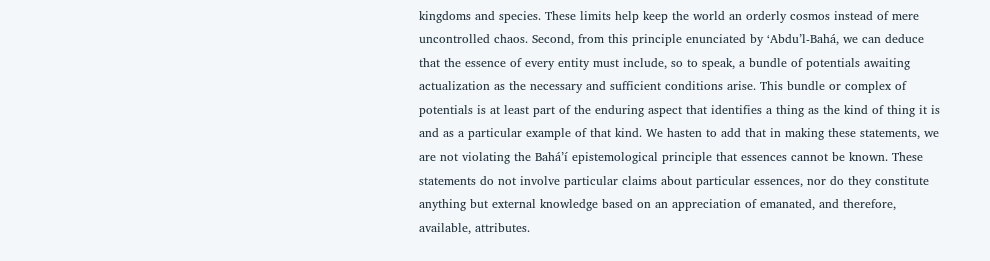kingdoms and species. These limits help keep the world an orderly cosmos instead of mere uncontrolled chaos. Second, from this principle enunciated by ‘Abdu’l-Bahá, we can deduce that the essence of every entity must include, so to speak, a bundle of potentials awaiting actualization as the necessary and sufficient conditions arise. This bundle or complex of potentials is at least part of the enduring aspect that identifies a thing as the kind of thing it is and as a particular example of that kind. We hasten to add that in making these statements, we are not violating the Bahá’í epistemological principle that essences cannot be known. These statements do not involve particular claims about particular essences, nor do they constitute anything but external knowledge based on an appreciation of emanated, and therefore, available, attributes.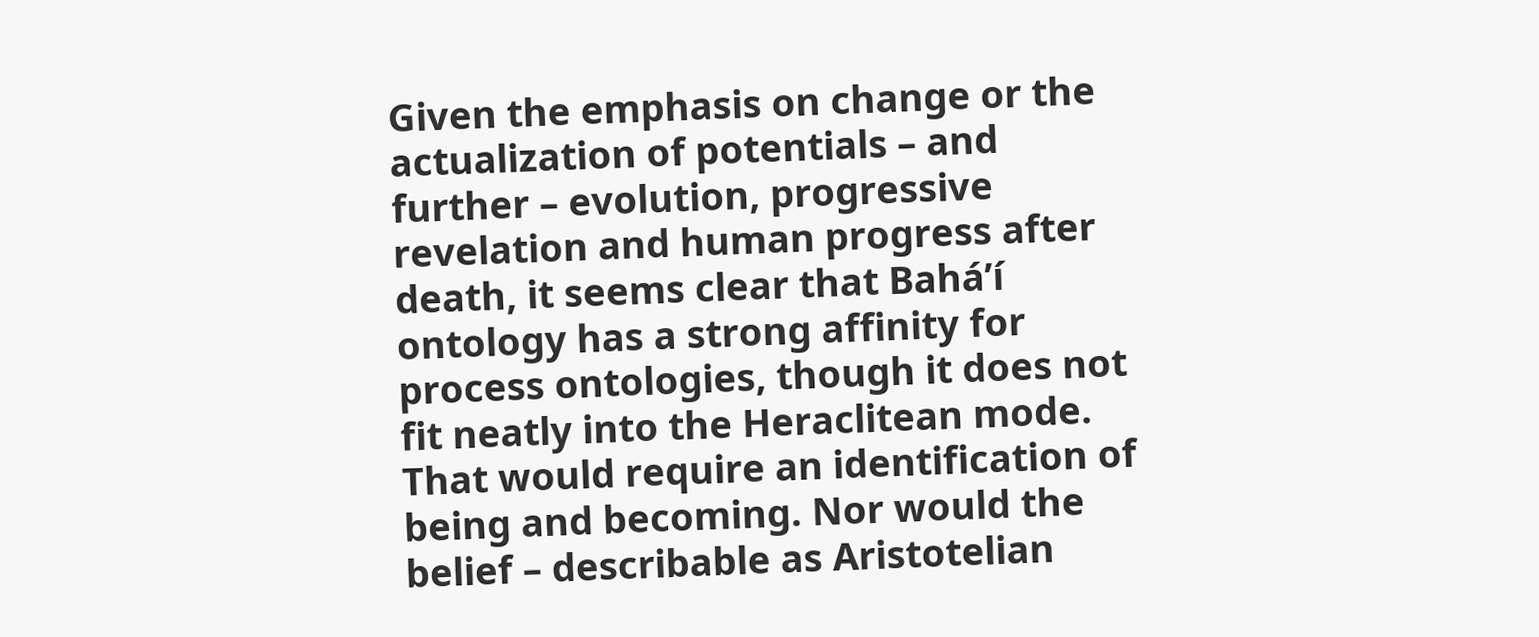Given the emphasis on change or the actualization of potentials – and further – evolution, progressive revelation and human progress after death, it seems clear that Bahá’í ontology has a strong affinity for process ontologies, though it does not fit neatly into the Heraclitean mode. That would require an identification of being and becoming. Nor would the belief – describable as Aristotelian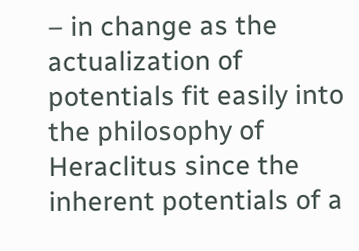– in change as the actualization of potentials fit easily into the philosophy of Heraclitus since the inherent potentials of a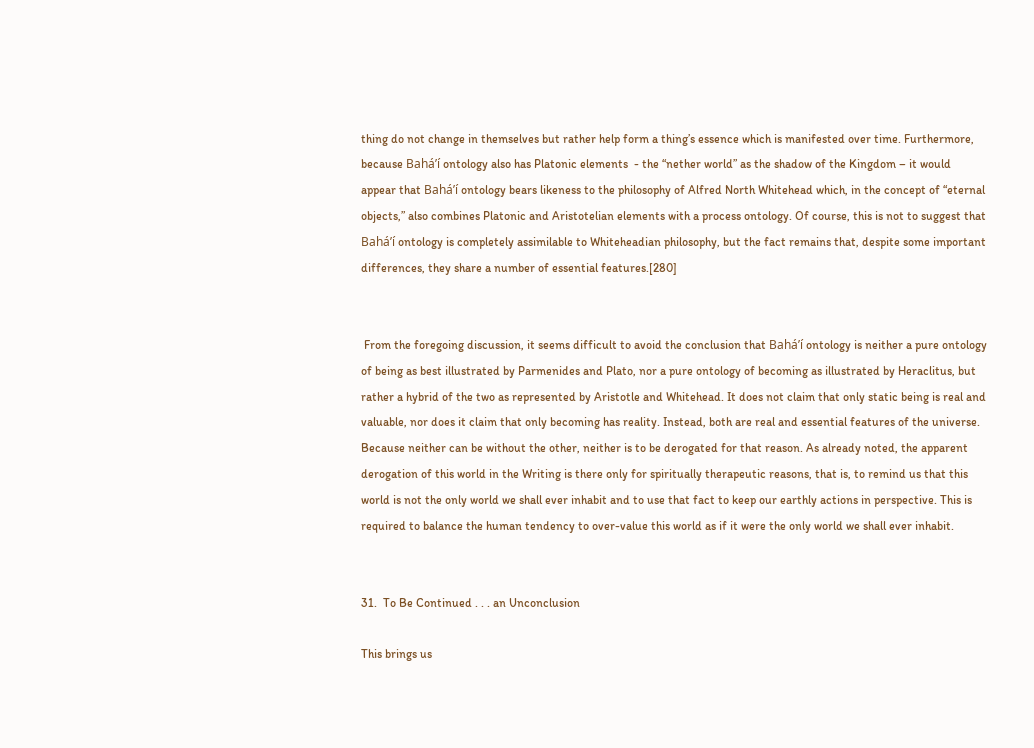thing do not change in themselves but rather help form a thing’s essence which is manifested over time. Furthermore, because Bahá’í ontology also has Platonic elements  - the “nether world” as the shadow of the Kingdom – it would appear that Bahá’í ontology bears likeness to the philosophy of Alfred North Whitehead which, in the concept of “eternal objects,” also combines Platonic and Aristotelian elements with a process ontology. Of course, this is not to suggest that Bahá’í ontology is completely assimilable to Whiteheadian philosophy, but the fact remains that, despite some important differences, they share a number of essential features.[280]


 From the foregoing discussion, it seems difficult to avoid the conclusion that Bahá’í ontology is neither a pure ontology of being as best illustrated by Parmenides and Plato, nor a pure ontology of becoming as illustrated by Heraclitus, but rather a hybrid of the two as represented by Aristotle and Whitehead. It does not claim that only static being is real and valuable, nor does it claim that only becoming has reality. Instead, both are real and essential features of the universe. Because neither can be without the other, neither is to be derogated for that reason. As already noted, the apparent derogation of this world in the Writing is there only for spiritually therapeutic reasons, that is, to remind us that this world is not the only world we shall ever inhabit and to use that fact to keep our earthly actions in perspective. This is required to balance the human tendency to over-value this world as if it were the only world we shall ever inhabit.


31.  To Be Continued . . . an Unconclusion

This brings us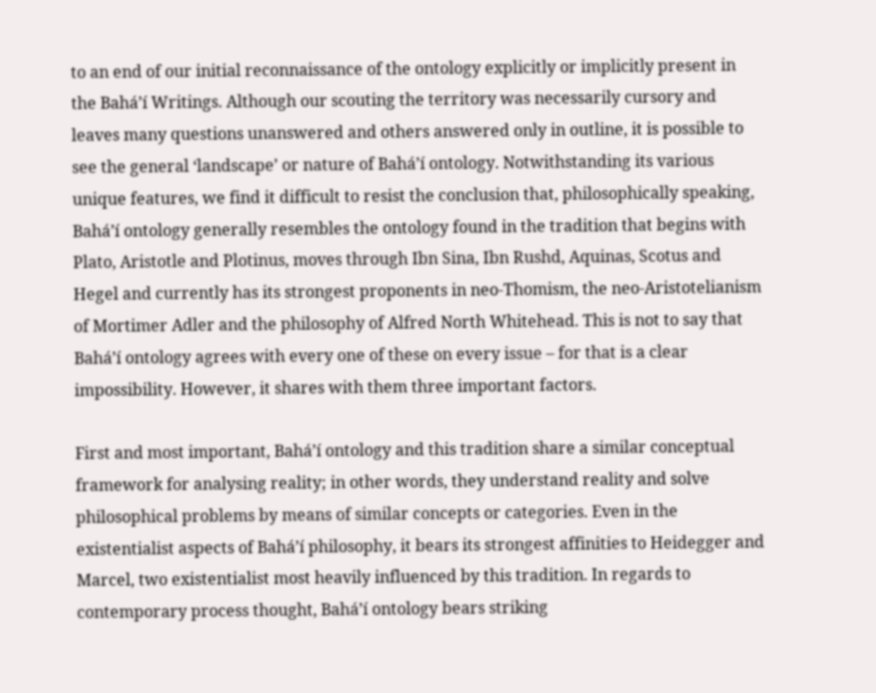to an end of our initial reconnaissance of the ontology explicitly or implicitly present in the Bahá’í Writings. Although our scouting the territory was necessarily cursory and leaves many questions unanswered and others answered only in outline, it is possible to see the general ‘landscape’ or nature of Bahá’í ontology. Notwithstanding its various unique features, we find it difficult to resist the conclusion that, philosophically speaking, Bahá’í ontology generally resembles the ontology found in the tradition that begins with Plato, Aristotle and Plotinus, moves through Ibn Sina, Ibn Rushd, Aquinas, Scotus and Hegel and currently has its strongest proponents in neo-Thomism, the neo-Aristotelianism of Mortimer Adler and the philosophy of Alfred North Whitehead. This is not to say that Bahá’í ontology agrees with every one of these on every issue – for that is a clear impossibility. However, it shares with them three important factors.

First and most important, Bahá’í ontology and this tradition share a similar conceptual framework for analysing reality; in other words, they understand reality and solve philosophical problems by means of similar concepts or categories. Even in the existentialist aspects of Bahá’í philosophy, it bears its strongest affinities to Heidegger and Marcel, two existentialist most heavily influenced by this tradition. In regards to contemporary process thought, Bahá’í ontology bears striking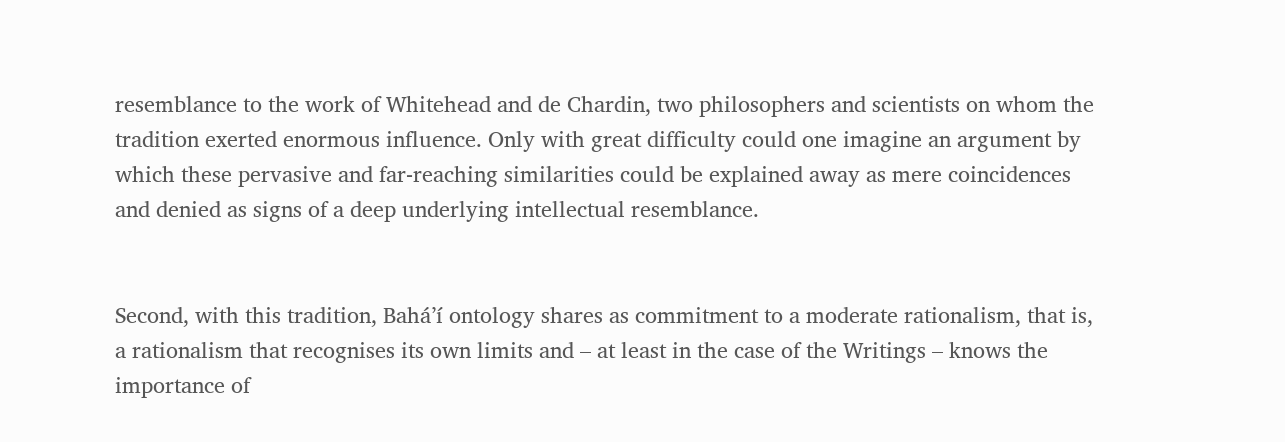resemblance to the work of Whitehead and de Chardin, two philosophers and scientists on whom the tradition exerted enormous influence. Only with great difficulty could one imagine an argument by which these pervasive and far-reaching similarities could be explained away as mere coincidences and denied as signs of a deep underlying intellectual resemblance.


Second, with this tradition, Bahá’í ontology shares as commitment to a moderate rationalism, that is, a rationalism that recognises its own limits and – at least in the case of the Writings – knows the importance of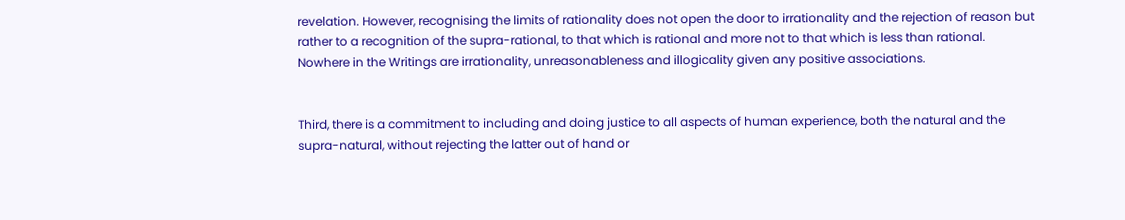revelation. However, recognising the limits of rationality does not open the door to irrationality and the rejection of reason but rather to a recognition of the supra-rational, to that which is rational and more not to that which is less than rational. Nowhere in the Writings are irrationality, unreasonableness and illogicality given any positive associations.


Third, there is a commitment to including and doing justice to all aspects of human experience, both the natural and the supra-natural, without rejecting the latter out of hand or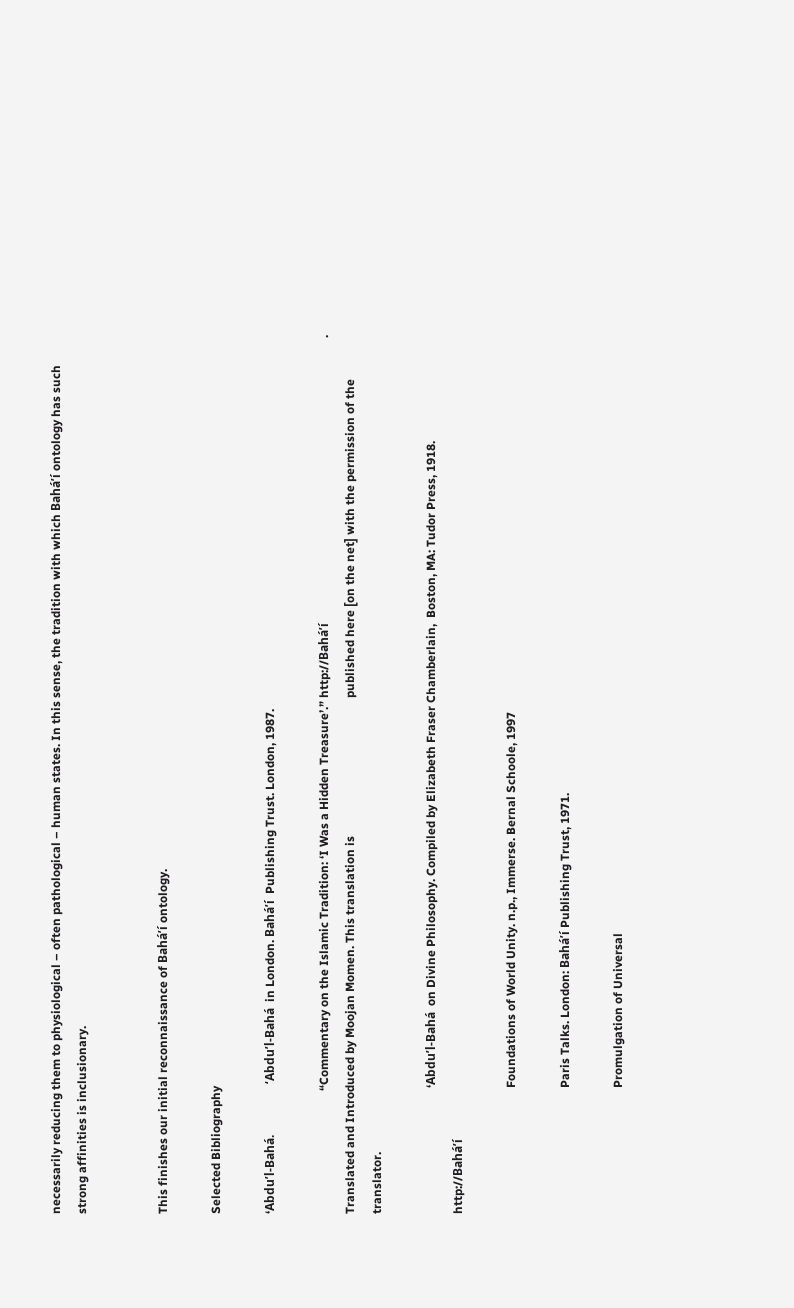necessarily reducing them to physiological – often pathological – human states. In this sense, the tradition with which Bahá’í ontology has such strong affinities is inclusionary.


This finishes our initial reconnaissance of Bahá’í ontology.

Selected Bibliography

‘Abdu’l-Bahá.                 ‘Abdu’l-Bahá  in London. Bahá’í  Publishing Trust. London, 1987.

                                         “Commentary on the Islamic Tradition: ‘I Was a Hidden Treasure’.” http://Bahá’í                                                                                               . Translated and Introduced by Moojan Momen. This translation is                                              published here [on the net] with the permission of the translator.

                                          ‘Abdu’l-Bahá  on Divine Philosophy. Compiled by Elizabeth Fraser Chamberlain,  Boston, MA: Tudor Press, 1918.                                               http://Bahá’í

                                          Foundations of World Unity. n.p., Immerse. Bernal Schoole, 1997

                                          Paris Talks. London: Bahá’í Publishing Trust, 1971.

                                          Promulgation of Universal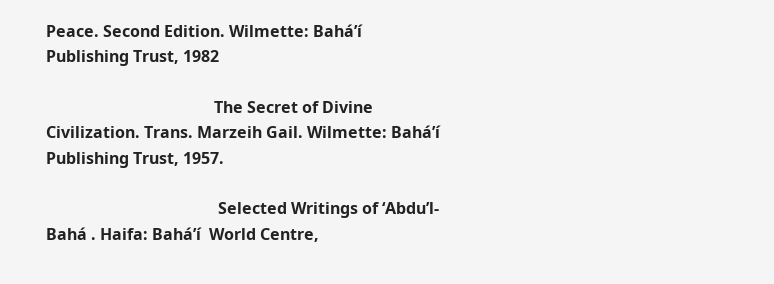Peace. Second Edition. Wilmette: Bahá’í Publishing Trust, 1982

                                          The Secret of Divine Civilization. Trans. Marzeih Gail. Wilmette: Bahá’í Publishing Trust, 1957.

                                           Selected Writings of ‘Abdu’l-Bahá . Haifa: Bahá’í  World Centre,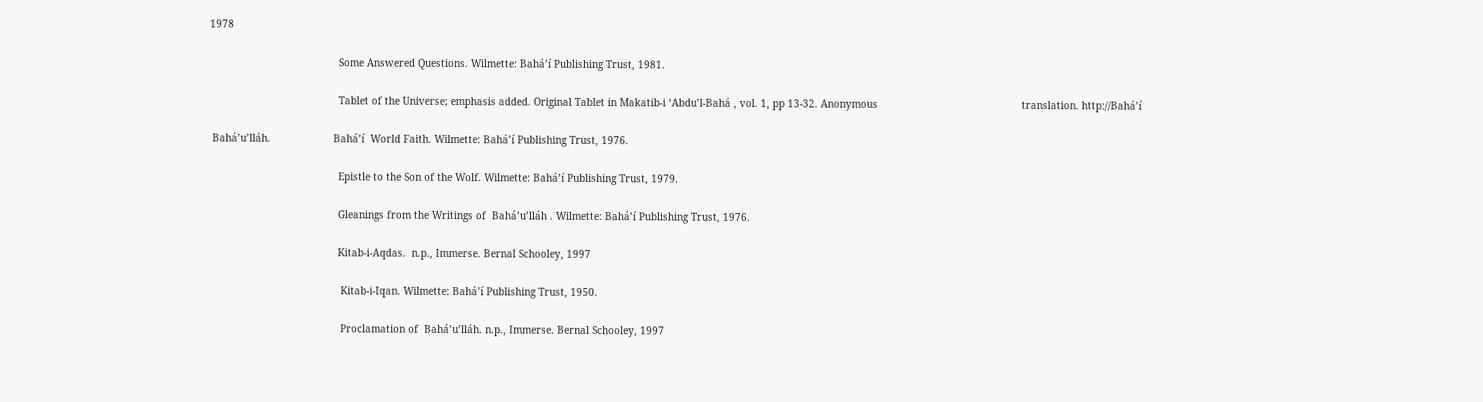1978

                                           Some Answered Questions. Wilmette: Bahá’í Publishing Trust, 1981.

                                           Tablet of the Universe; emphasis added. Original Tablet in Makatib-i ‘Abdu’l-Bahá , vol. 1, pp 13-32. Anonymous                                                translation. http://Bahá’í

 Bahá’u’lláh.                     Bahá’í  World Faith. Wilmette: Bahá’í Publishing Trust, 1976.

                                           Epistle to the Son of the Wolf. Wilmette: Bahá’í Publishing Trust, 1979.

                                           Gleanings from the Writings of  Bahá’u’lláh . Wilmette: Bahá’í Publishing Trust, 1976.

                                           Kitab-i-Aqdas.  n.p., Immerse. Bernal Schooley, 1997

                                            Kitab-i-Iqan. Wilmette: Bahá’í Publishing Trust, 1950.

                                            Proclamation of  Bahá’u’lláh. n.p., Immerse. Bernal Schooley, 1997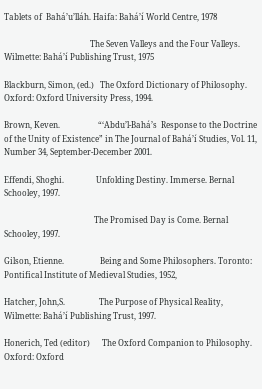Tablets of  Bahá’u’lláh. Haifa: Bahá’í World Centre, 1978

                                           The Seven Valleys and the Four Valleys. Wilmette: Bahá’í Publishing Trust, 1975

Blackburn, Simon, (ed.)   The Oxford Dictionary of Philosophy. Oxford: Oxford University Press, 1994.

Brown, Keven.                   “‘Abdu’l-Bahá’s  Response to the Doctrine of the Unity of Existence” in The Journal of Bahá’í Studies, Vol. 11,                                                         Number 34, September-December 2001.

Effendi, Shoghi.                Unfolding Destiny. Immerse. Bernal Schooley, 1997.

                                             The Promised Day is Come. Bernal Schooley, 1997.

Gilson, Etienne.                  Being and Some Philosophers. Toronto: Pontifical Institute of Medieval Studies, 1952,

Hatcher, John,S.                 The Purpose of Physical Reality, Wilmette: Bahá’í Publishing Trust, 1997.

Honerich, Ted (editor)      The Oxford Companion to Philosophy. Oxford: Oxford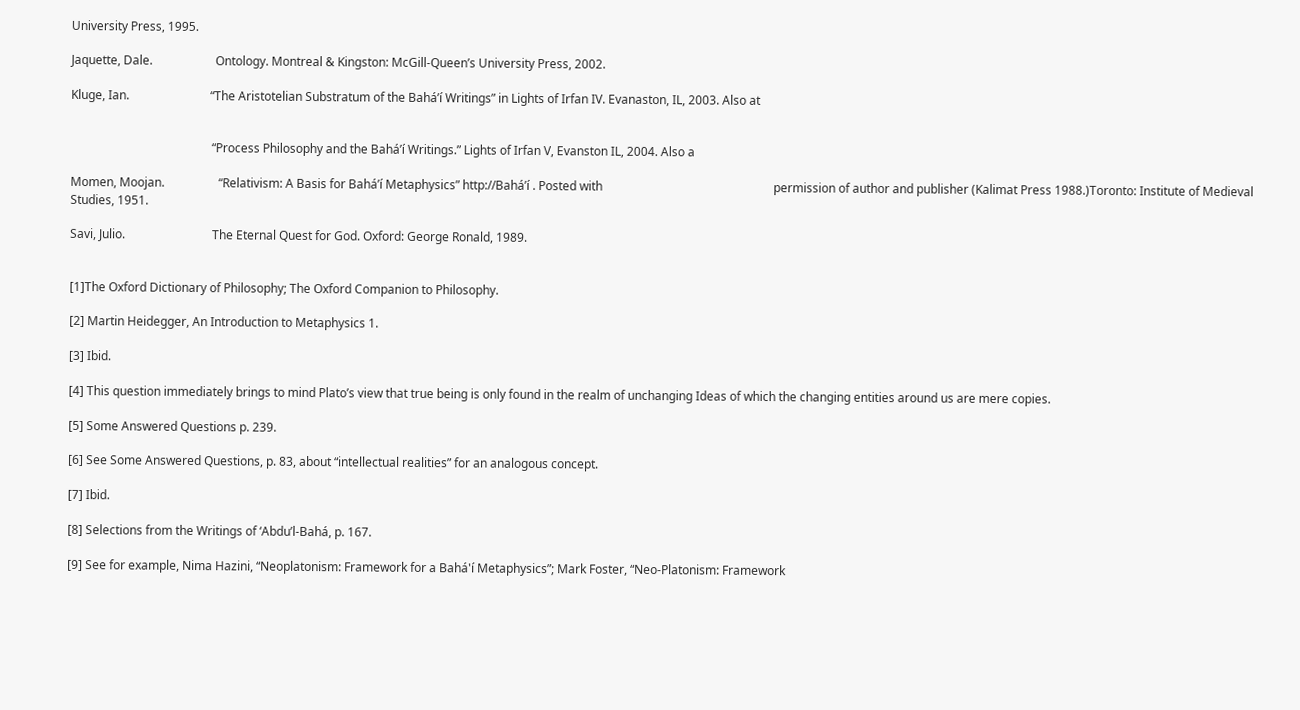University Press, 1995.

Jaquette, Dale.                     Ontology. Montreal & Kingston: McGill-Queen’s University Press, 2002.

Kluge, Ian.                           “The Aristotelian Substratum of the Bahá’í Writings” in Lights of Irfan IV. Evanaston, IL, 2003. Also at


                                               “Process Philosophy and the Bahá’í Writings.” Lights of Irfan V, Evanston IL, 2004. Also a

Momen, Moojan.                  “Relativism: A Basis for Bahá’í Metaphysics” http://Bahá’í . Posted with                                                         permission of author and publisher (Kalimat Press 1988.)Toronto: Institute of Medieval Studies, 1951.

Savi, Julio.                             The Eternal Quest for God. Oxford: George Ronald, 1989.


[1]The Oxford Dictionary of Philosophy; The Oxford Companion to Philosophy.

[2] Martin Heidegger, An Introduction to Metaphysics 1.

[3] Ibid.

[4] This question immediately brings to mind Plato’s view that true being is only found in the realm of unchanging Ideas of which the changing entities around us are mere copies.

[5] Some Answered Questions p. 239.

[6] See Some Answered Questions, p. 83, about “intellectual realities” for an analogous concept.

[7] Ibid.

[8] Selections from the Writings of ‘Abdu’l-Bahá, p. 167.

[9] See for example, Nima Hazini, “Neoplatonism: Framework for a Bahá'í Metaphysics”; Mark Foster, “Neo-Platonism: Framework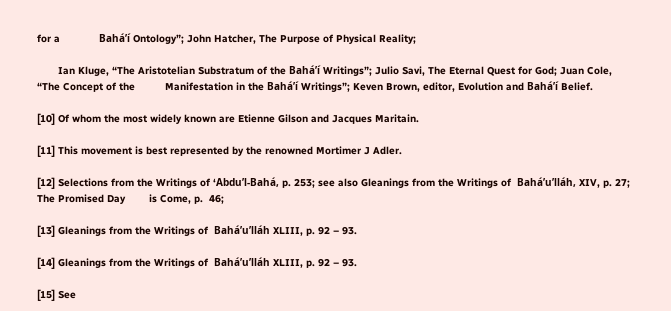for a             Bahá’í Ontology”; John Hatcher, The Purpose of Physical Reality;

       Ian Kluge, “The Aristotelian Substratum of the Bahá’í Writings”; Julio Savi, The Eternal Quest for God; Juan Cole, “The Concept of the          Manifestation in the Bahá’í Writings”; Keven Brown, editor, Evolution and Bahá’í Belief.

[10] Of whom the most widely known are Etienne Gilson and Jacques Maritain.

[11] This movement is best represented by the renowned Mortimer J Adler.

[12] Selections from the Writings of ‘Abdu’l-Bahá, p. 253; see also Gleanings from the Writings of  Bahá’u’lláh, XIV, p. 27; The Promised Day        is Come, p.  46;

[13] Gleanings from the Writings of  Bahá’u’lláh XLIII, p. 92 – 93.

[14] Gleanings from the Writings of  Bahá’u’lláh XLIII, p. 92 – 93.

[15] See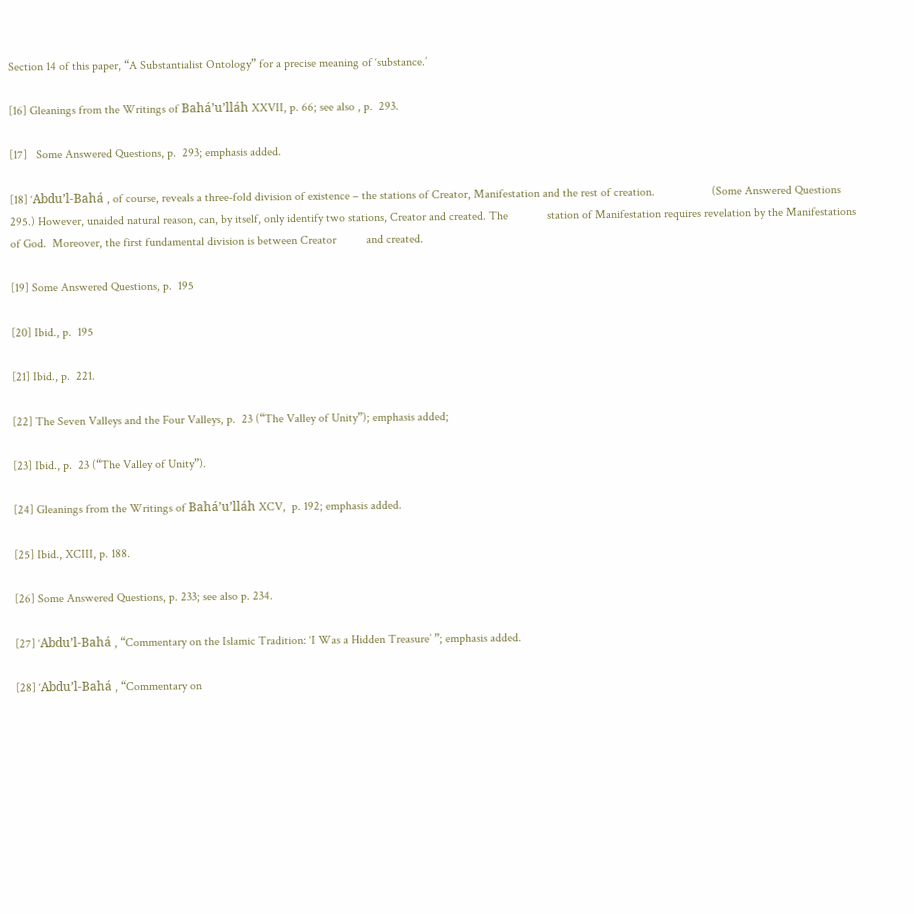Section 14 of this paper, “A Substantialist Ontology” for a precise meaning of ‘substance.’

[16] Gleanings from the Writings of Bahá’u’lláh XXVII, p. 66; see also , p.  293.

[17]   Some Answered Questions, p.  293; emphasis added.

[18] ‘Abdu’l-Bahá , of course, reveals a three-fold division of existence – the stations of Creator, Manifestation and the rest of creation.                   (Some Answered Questions 295.) However, unaided natural reason, can, by itself, only identify two stations, Creator and created. The             station of Manifestation requires revelation by the Manifestations of God.  Moreover, the first fundamental division is between Creator          and created.

[19] Some Answered Questions, p.  195

[20] Ibid., p.  195

[21] Ibid., p.  221.

[22] The Seven Valleys and the Four Valleys, p.  23 (“The Valley of Unity”); emphasis added;

[23] Ibid., p.  23 (“The Valley of Unity”).

[24] Gleanings from the Writings of Bahá’u’lláh XCV,  p. 192; emphasis added.

[25] Ibid., XCIII, p. 188.

[26] Some Answered Questions, p. 233; see also p. 234.

[27] ‘Abdu’l-Bahá , “Commentary on the Islamic Tradition: ‘I Was a Hidden Treasure’ ”; emphasis added.

[28] ‘Abdu’l-Bahá , “Commentary on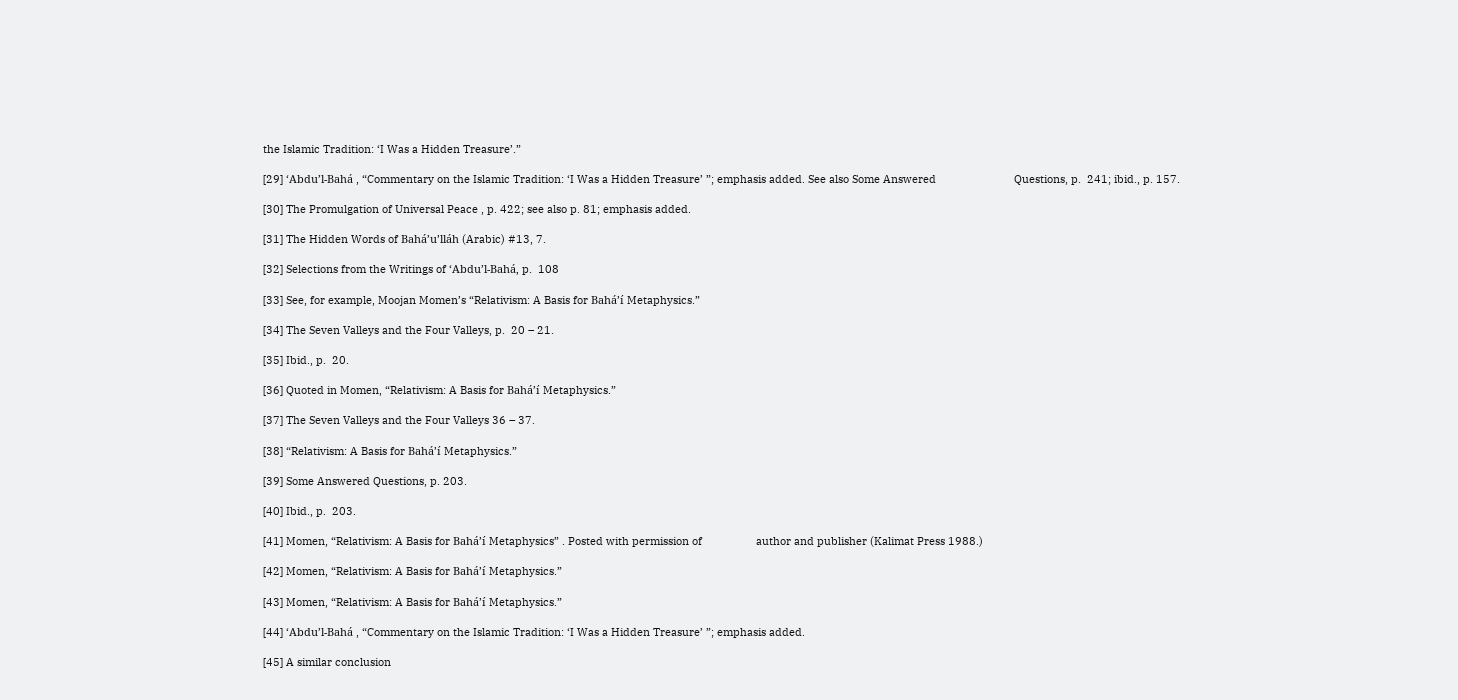the Islamic Tradition: ‘I Was a Hidden Treasure’.”

[29] ‘Abdu’l-Bahá , “Commentary on the Islamic Tradition: ‘I Was a Hidden Treasure’ ”; emphasis added. See also Some Answered                          Questions, p.  241; ibid., p. 157.

[30] The Promulgation of Universal Peace , p. 422; see also p. 81; emphasis added.

[31] The Hidden Words of Bahá’u’lláh (Arabic) #13, 7.

[32] Selections from the Writings of ‘Abdu’l-Bahá, p.  108

[33] See, for example, Moojan Momen’s “Relativism: A Basis for Bahá’í Metaphysics.”

[34] The Seven Valleys and the Four Valleys, p.  20 – 21.

[35] Ibid., p.  20.

[36] Quoted in Momen, “Relativism: A Basis for Bahá’í Metaphysics.”

[37] The Seven Valleys and the Four Valleys 36 – 37.

[38] “Relativism: A Basis for Bahá’í Metaphysics.”

[39] Some Answered Questions, p. 203.

[40] Ibid., p.  203.

[41] Momen, “Relativism: A Basis for Bahá’í Metaphysics” . Posted with permission of                  author and publisher (Kalimat Press 1988.)

[42] Momen, “Relativism: A Basis for Bahá’í Metaphysics.”

[43] Momen, “Relativism: A Basis for Bahá’í Metaphysics.”

[44] ‘Abdu’l-Bahá , “Commentary on the Islamic Tradition: ‘I Was a Hidden Treasure’ ”; emphasis added.

[45] A similar conclusion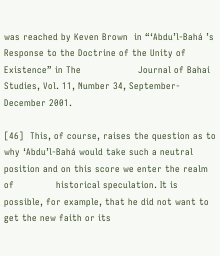was reached by Keven Brown  in “‘Abdu’l-Bahá ’s Response to the Doctrine of the Unity of Existence” in The                   Journal of Bahai Studies, Vol. 11, Number 34, September-December 2001.

[46]  This, of course, raises the question as to why ‘Abdu’l-Bahá would take such a neutral position and on this score we enter the realm of              historical speculation. It is possible, for example, that he did not want to get the new faith or its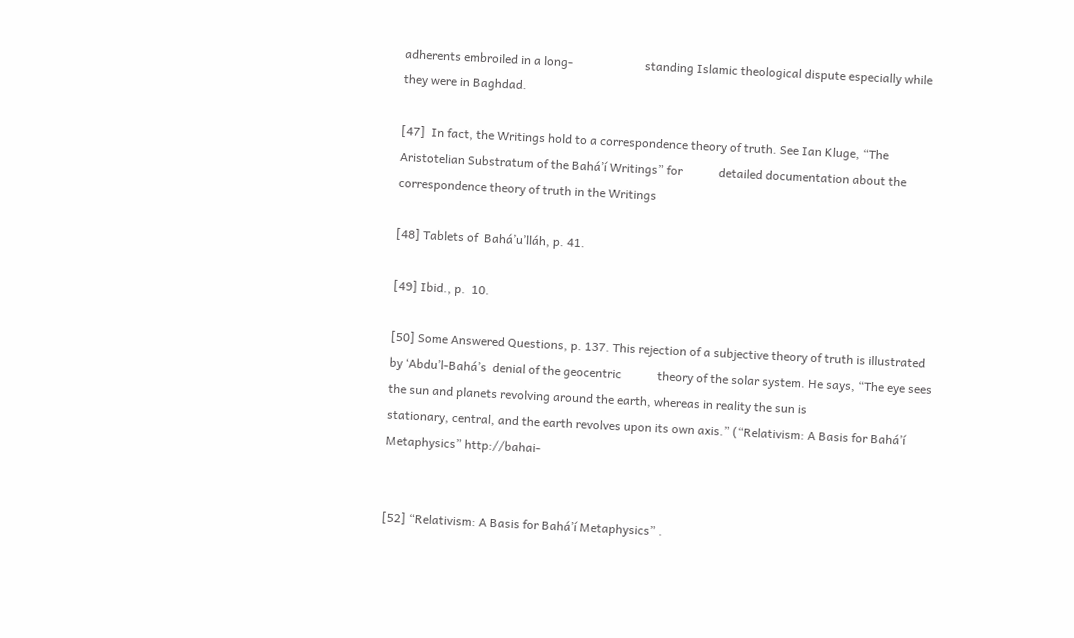adherents embroiled in a long-                        standing Islamic theological dispute especially while they were in Baghdad.

[47]  In fact, the Writings hold to a correspondence theory of truth. See Ian Kluge, “The Aristotelian Substratum of the Bahá’í Writings” for            detailed documentation about the correspondence theory of truth in the Writings

[48] Tablets of  Bahá’u’lláh, p. 41.

[49] Ibid., p.  10.

[50] Some Answered Questions, p. 137. This rejection of a subjective theory of truth is illustrated by ‘Abdu’l-Bahá’s  denial of the geocentric            theory of the solar system. He says, “The eye sees the sun and planets revolving around the earth, whereas in reality the sun is                          stationary, central, and the earth revolves upon its own axis.” (“Relativism: A Basis for Bahá’í Metaphysics” http://bahai-


[52] “Relativism: A Basis for Bahá’í Metaphysics” .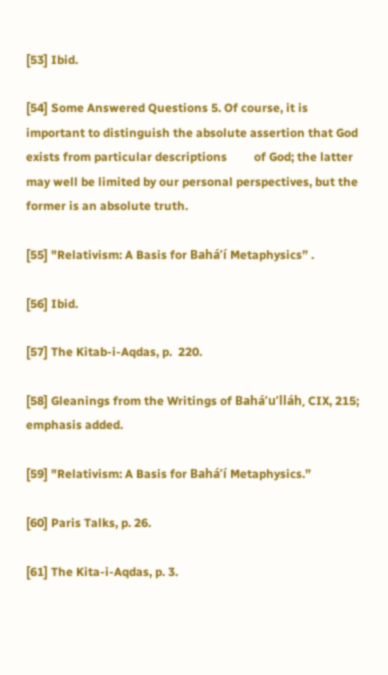[53] Ibid.

[54] Some Answered Questions 5. Of course, it is important to distinguish the absolute assertion that God exists from particular descriptions         of God; the latter may well be limited by our personal perspectives, but the former is an absolute truth.

[55] "Relativism: A Basis for Bahá’í Metaphysics” .

[56] Ibid.

[57] The Kitab-i-Aqdas, p.  220.

[58] Gleanings from the Writings of Bahá’u’lláh, CIX, 215; emphasis added.

[59] "Relativism: A Basis for Bahá’í Metaphysics.”

[60] Paris Talks, p. 26.

[61] The Kita-i-Aqdas, p. 3.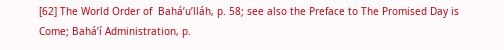[62] The World Order of  Bahá’u’lláh, p. 58; see also the Preface to The Promised Day is Come; Bahá’í Administration, p.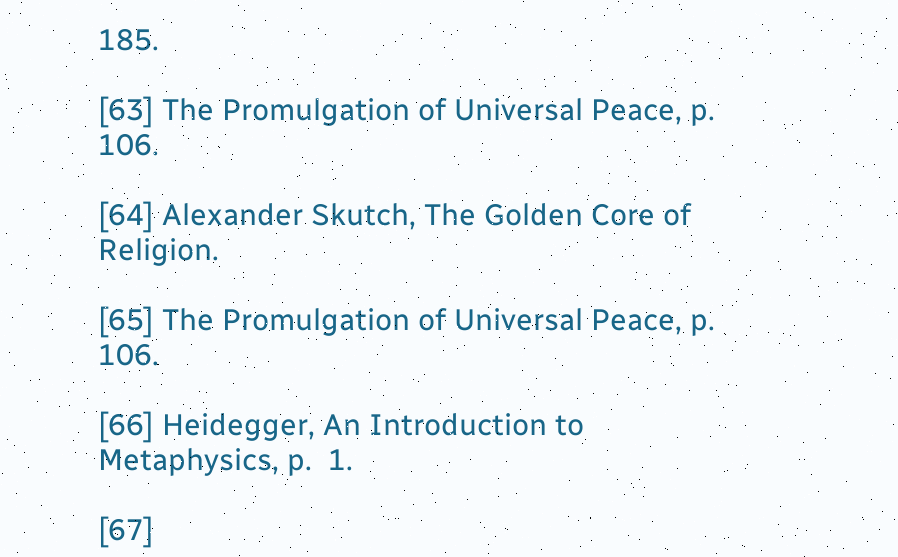185.

[63] The Promulgation of Universal Peace, p.  106.

[64] Alexander Skutch, The Golden Core of Religion.

[65] The Promulgation of Universal Peace, p. 106.

[66] Heidegger, An Introduction to Metaphysics, p.  1.

[67]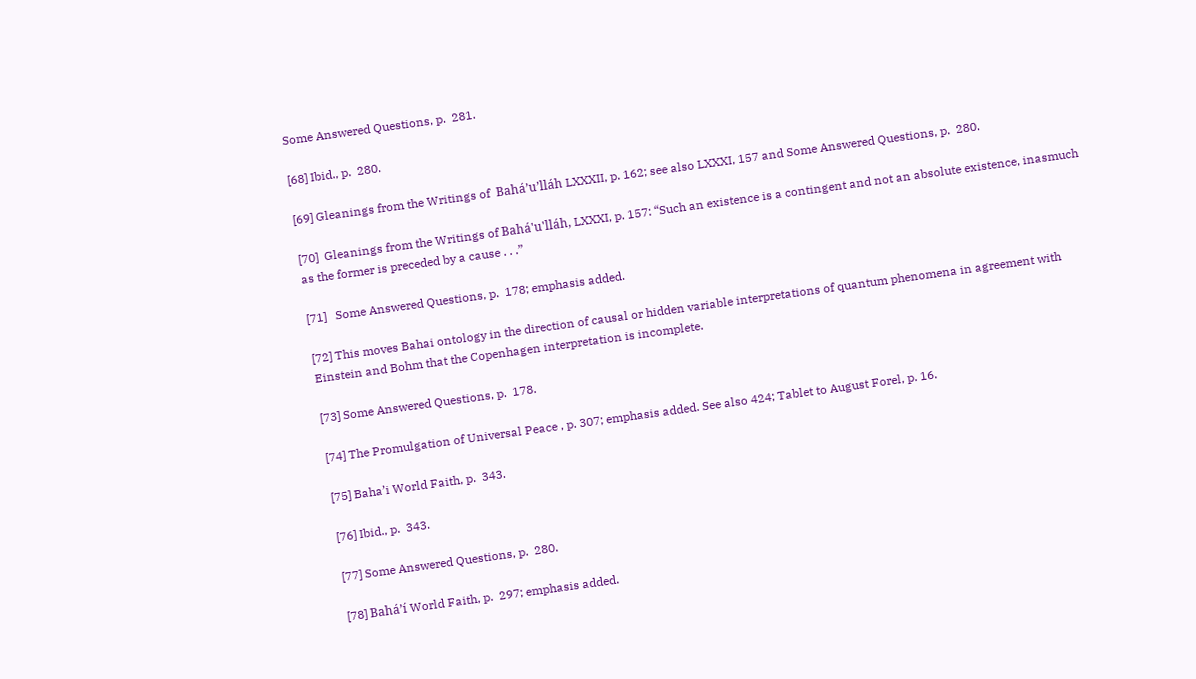Some Answered Questions, p.  281.

[68] Ibid., p.  280.

[69] Gleanings from the Writings of  Bahá’u’lláh LXXXII, p. 162; see also LXXXI, 157 and Some Answered Questions, p.  280.

[70]  Gleanings from the Writings of Bahá'u'lláh, LXXXI, p. 157: “Such an existence is a contingent and not an absolute existence, inasmuch            as the former is preceded by a cause . . .”

[71]   Some Answered Questions, p.  178; emphasis added.

[72] This moves Bahai ontology in the direction of causal or hidden variable interpretations of quantum phenomena in agreement with Einstein and Bohm that the Copenhagen interpretation is incomplete.

[73] Some Answered Questions, p.  178.

[74] The Promulgation of Universal Peace , p. 307; emphasis added. See also 424; Tablet to August Forel, p. 16.

[75] Baha’i World Faith, p.  343.

[76] Ibid., p.  343.

[77] Some Answered Questions, p.  280.

[78] Bahá’í World Faith, p.  297; emphasis added.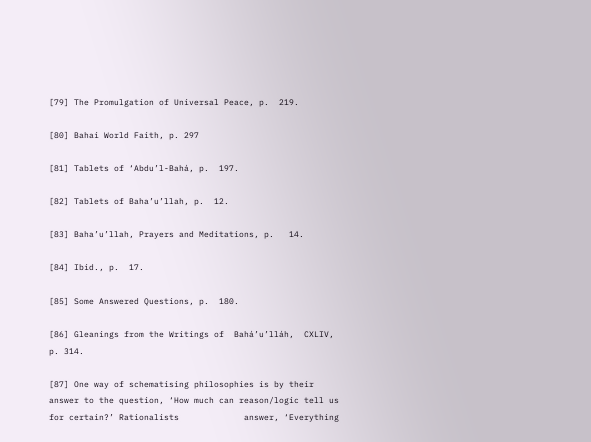[79] The Promulgation of Universal Peace, p.  219.

[80] Bahai World Faith, p. 297

[81] Tablets of ‘Abdu’l-Bahá, p.  197.

[82] Tablets of Baha’u’llah, p.  12.

[83] Baha’u’llah, Prayers and Meditations, p.   14.

[84] Ibid., p.  17.

[85] Some Answered Questions, p.  180.

[86] Gleanings from the Writings of  Bahá’u’lláh,  CXLIV, p. 314.

[87] One way of schematising philosophies is by their answer to the question, ‘How much can reason/logic tell us for certain?’ Rationalists             answer, ‘Everything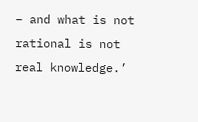– and what is not rational is not real knowledge.’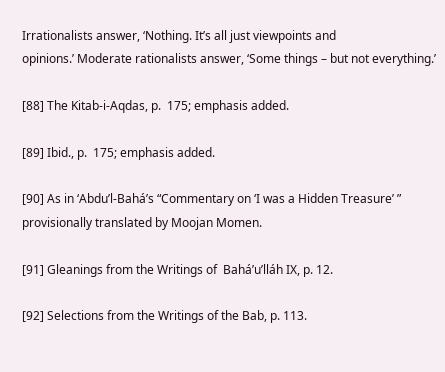Irrationalists answer, ‘Nothing. It’s all just viewpoints and                         opinions.’ Moderate rationalists answer, ‘Some things – but not everything.’

[88] The Kitab-i-Aqdas, p.  175; emphasis added.

[89] Ibid., p.  175; emphasis added.

[90] As in ‘Abdu’l-Bahá’s “Commentary on ‘I was a Hidden Treasure’ ” provisionally translated by Moojan Momen.

[91] Gleanings from the Writings of  Bahá’u’lláh IX, p. 12.

[92] Selections from the Writings of the Bab, p. 113.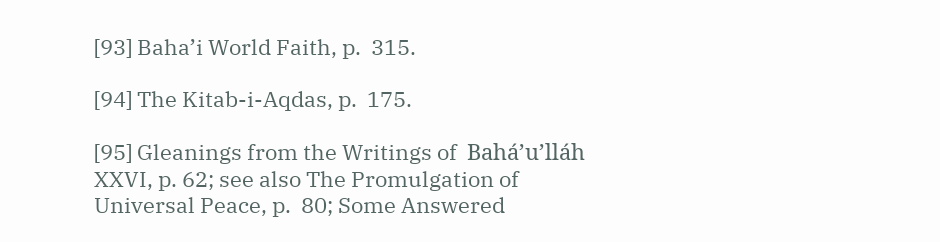[93] Baha’i World Faith, p.  315.

[94] The Kitab-i-Aqdas, p.  175.

[95] Gleanings from the Writings of  Bahá’u’lláh XXVI, p. 62; see also The Promulgation of Universal Peace, p.  80; Some Answered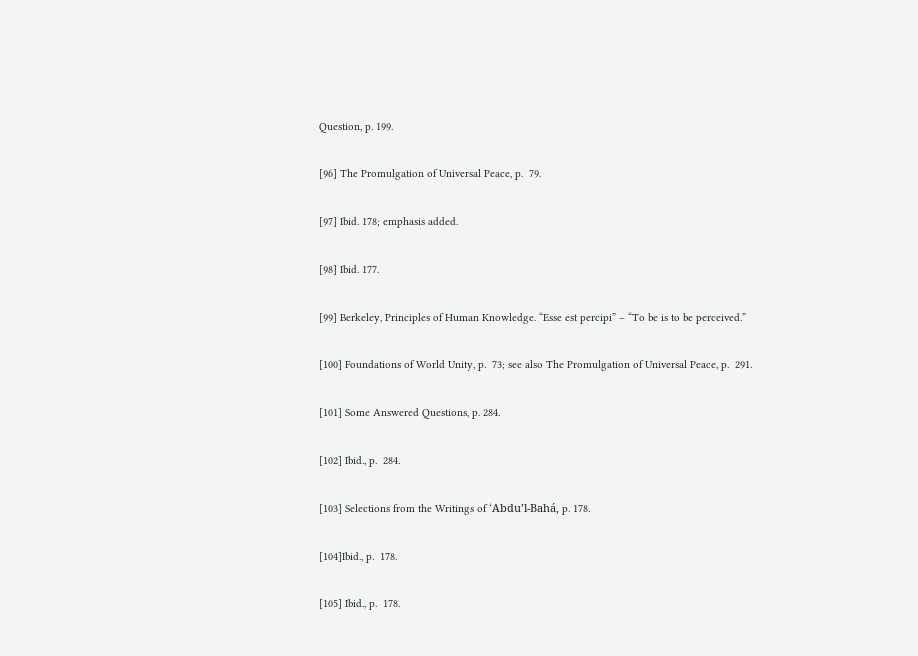Question, p. 199.

[96] The Promulgation of Universal Peace, p.  79.

[97] Ibid. 178; emphasis added.

[98] Ibid. 177.

[99] Berkeley, Principles of Human Knowledge. “Esse est percipi” – “To be is to be perceived.”

[100] Foundations of World Unity, p.  73; see also The Promulgation of Universal Peace, p.  291.

[101] Some Answered Questions, p. 284.

[102] Ibid., p.  284.

[103] Selections from the Writings of ‘Abdu’l-Bahá, p. 178.

[104]Ibid., p.  178.

[105] Ibid., p.  178.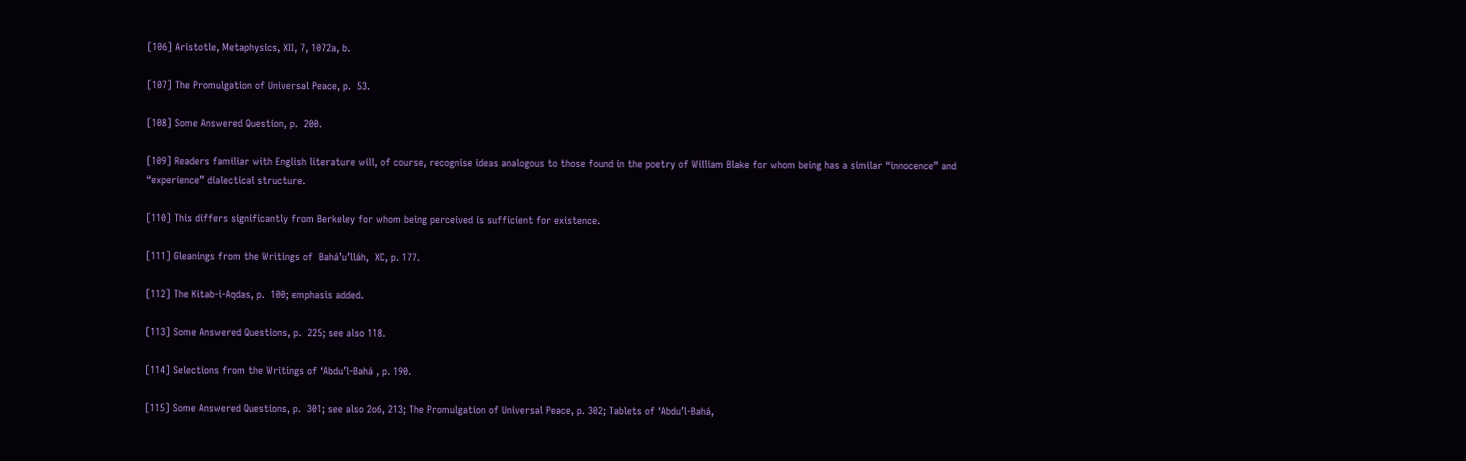[106] Aristotle, Metaphysics, XII, 7, 1072a, b.

[107] The Promulgation of Universal Peace, p.  53.

[108] Some Answered Question, p.  200.

[109] Readers familiar with English literature will, of course, recognise ideas analogous to those found in the poetry of William Blake for whom being has a similar “innocence” and “experience” dialectical structure.

[110] This differs significantly from Berkeley for whom being perceived is sufficient for existence.

[111] Gleanings from the Writings of  Bahá’u’lláh,  XC, p. 177.

[112] The Kitab-i-Aqdas, p.  100; emphasis added.

[113] Some Answered Questions, p.  225; see also 118.

[114] Selections from the Writings of ‘Abdu’l-Bahá , p. 190.

[115] Some Answered Questions, p.  301; see also 2o6, 213; The Promulgation of Universal Peace, p. 302; Tablets of ‘Abdu’l-Bahá,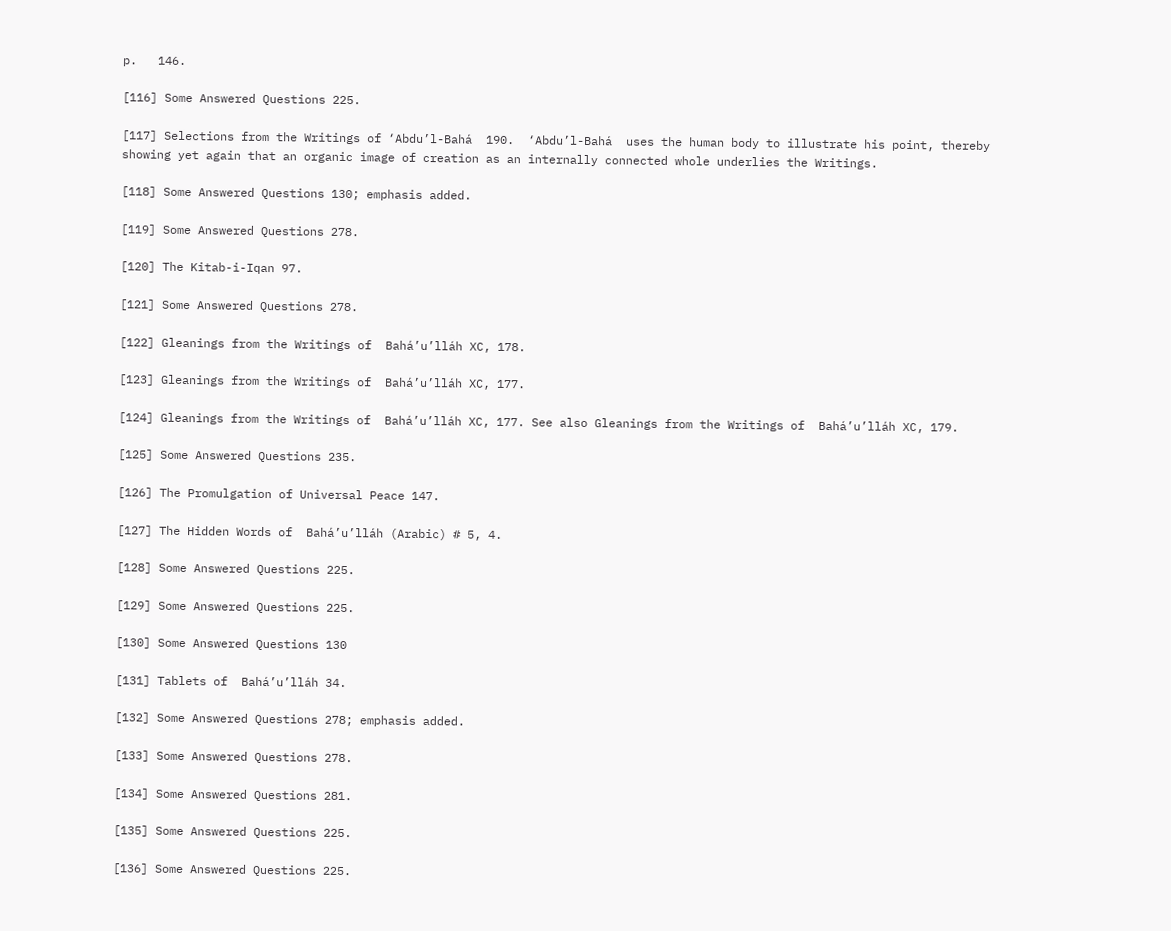p.   146.

[116] Some Answered Questions 225.

[117] Selections from the Writings of ‘Abdu’l-Bahá  190.  ‘Abdu’l-Bahá  uses the human body to illustrate his point, thereby showing yet again that an organic image of creation as an internally connected whole underlies the Writings.

[118] Some Answered Questions 130; emphasis added.

[119] Some Answered Questions 278.

[120] The Kitab-i-Iqan 97.

[121] Some Answered Questions 278.

[122] Gleanings from the Writings of  Bahá’u’lláh XC, 178.

[123] Gleanings from the Writings of  Bahá’u’lláh XC, 177.

[124] Gleanings from the Writings of  Bahá’u’lláh XC, 177. See also Gleanings from the Writings of  Bahá’u’lláh XC, 179.

[125] Some Answered Questions 235.

[126] The Promulgation of Universal Peace 147.

[127] The Hidden Words of  Bahá’u’lláh (Arabic) # 5, 4.

[128] Some Answered Questions 225.

[129] Some Answered Questions 225.

[130] Some Answered Questions 130

[131] Tablets of  Bahá’u’lláh 34.

[132] Some Answered Questions 278; emphasis added.

[133] Some Answered Questions 278.

[134] Some Answered Questions 281.

[135] Some Answered Questions 225.

[136] Some Answered Questions 225.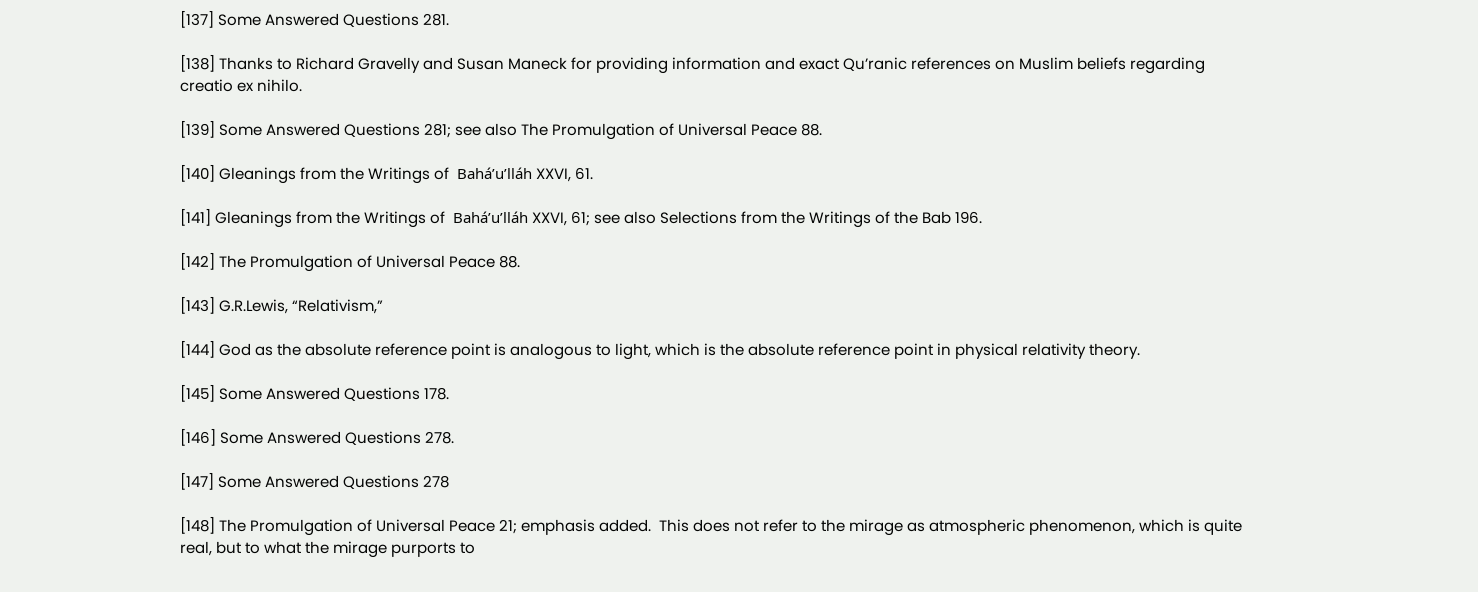[137] Some Answered Questions 281.

[138] Thanks to Richard Gravelly and Susan Maneck for providing information and exact Qu’ranic references on Muslim beliefs regarding creatio ex nihilo.

[139] Some Answered Questions 281; see also The Promulgation of Universal Peace 88.

[140] Gleanings from the Writings of  Bahá’u’lláh XXVI, 61.

[141] Gleanings from the Writings of  Bahá’u’lláh XXVI, 61; see also Selections from the Writings of the Bab 196.

[142] The Promulgation of Universal Peace 88.

[143] G.R.Lewis, “Relativism,”

[144] God as the absolute reference point is analogous to light, which is the absolute reference point in physical relativity theory.

[145] Some Answered Questions 178.

[146] Some Answered Questions 278.

[147] Some Answered Questions 278

[148] The Promulgation of Universal Peace 21; emphasis added.  This does not refer to the mirage as atmospheric phenomenon, which is quite real, but to what the mirage purports to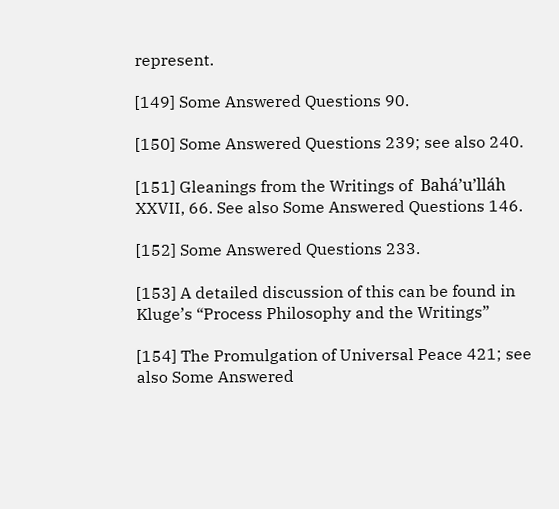represent.

[149] Some Answered Questions 90.

[150] Some Answered Questions 239; see also 240.

[151] Gleanings from the Writings of  Bahá’u’lláh XXVII, 66. See also Some Answered Questions 146.

[152] Some Answered Questions 233.

[153] A detailed discussion of this can be found in Kluge’s “Process Philosophy and the Writings”

[154] The Promulgation of Universal Peace 421; see also Some Answered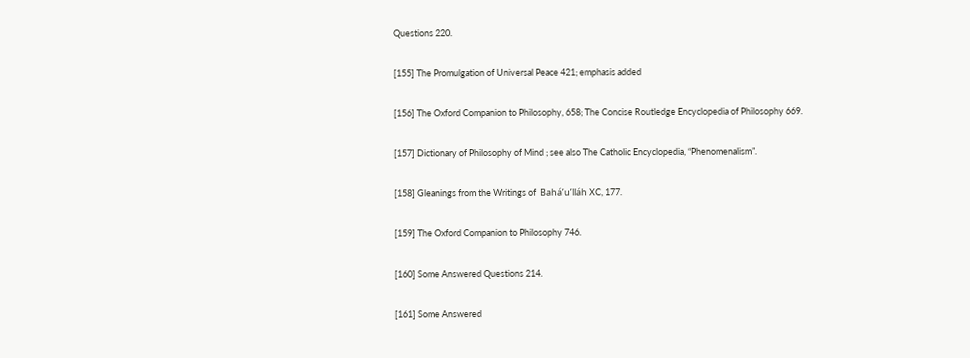Questions 220.

[155] The Promulgation of Universal Peace 421; emphasis added

[156] The Oxford Companion to Philosophy, 658; The Concise Routledge Encyclopedia of Philosophy 669.

[157] Dictionary of Philosophy of Mind ; see also The Catholic Encyclopedia, “Phenomenalism”.

[158] Gleanings from the Writings of  Bahá’u’lláh XC, 177.

[159] The Oxford Companion to Philosophy 746.

[160] Some Answered Questions 214.

[161] Some Answered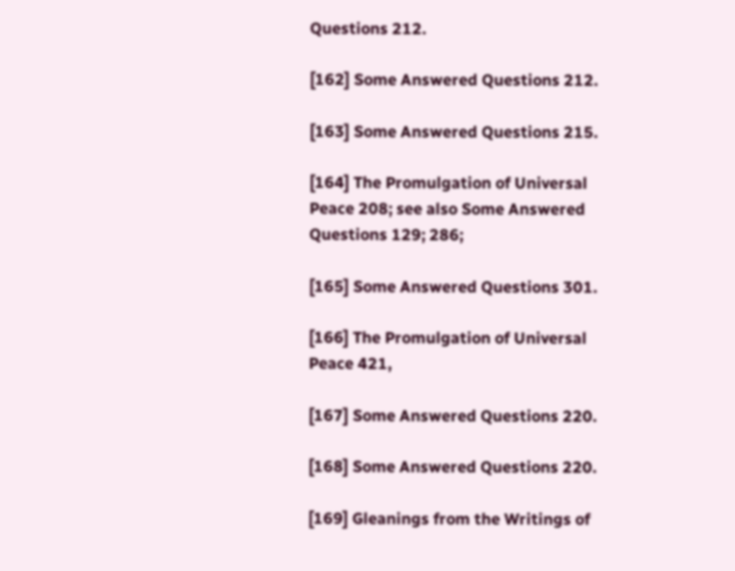Questions 212.

[162] Some Answered Questions 212.

[163] Some Answered Questions 215.

[164] The Promulgation of Universal Peace 208; see also Some Answered Questions 129; 286;

[165] Some Answered Questions 301.

[166] The Promulgation of Universal Peace 421,

[167] Some Answered Questions 220.

[168] Some Answered Questions 220.

[169] Gleanings from the Writings of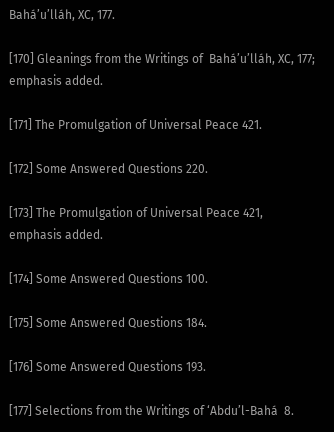Bahá’u’lláh, XC, 177.

[170] Gleanings from the Writings of  Bahá’u’lláh, XC, 177; emphasis added.

[171] The Promulgation of Universal Peace 421.

[172] Some Answered Questions 220.

[173] The Promulgation of Universal Peace 421, emphasis added.

[174] Some Answered Questions 100.

[175] Some Answered Questions 184.

[176] Some Answered Questions 193.

[177] Selections from the Writings of ‘Abdu’l-Bahá  8.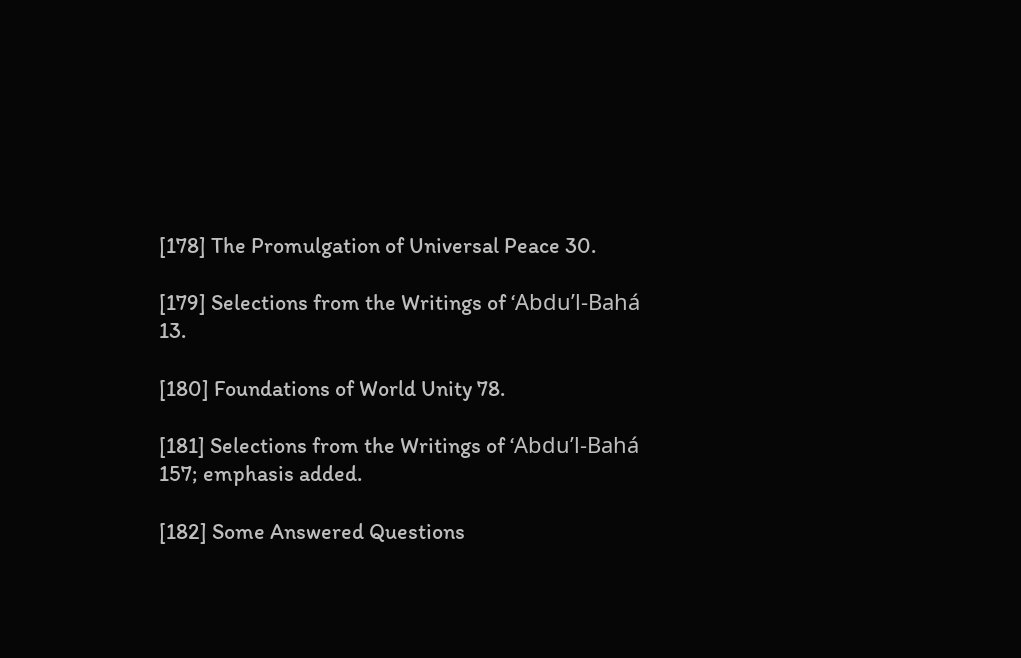[178] The Promulgation of Universal Peace 30.

[179] Selections from the Writings of ‘Abdu’l-Bahá  13.

[180] Foundations of World Unity 78.

[181] Selections from the Writings of ‘Abdu’l-Bahá 157; emphasis added.

[182] Some Answered Questions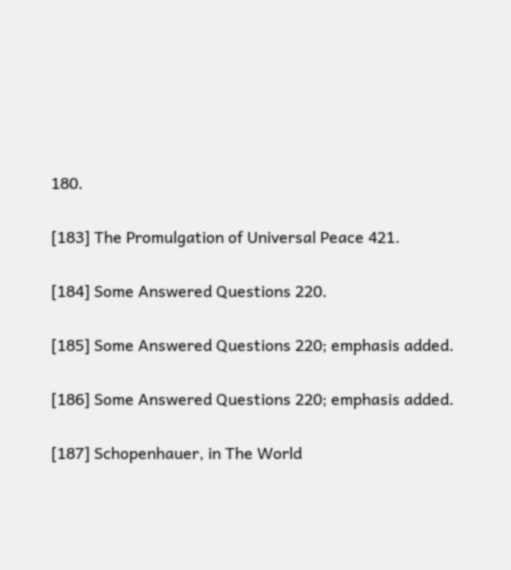180.

[183] The Promulgation of Universal Peace 421.

[184] Some Answered Questions 220.

[185] Some Answered Questions 220; emphasis added.

[186] Some Answered Questions 220; emphasis added.

[187] Schopenhauer, in The World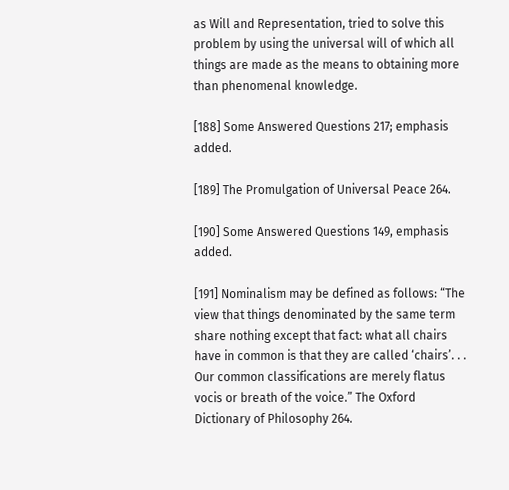as Will and Representation, tried to solve this problem by using the universal will of which all things are made as the means to obtaining more than phenomenal knowledge.

[188] Some Answered Questions 217; emphasis added.

[189] The Promulgation of Universal Peace 264.

[190] Some Answered Questions 149, emphasis added.

[191] Nominalism may be defined as follows: “The view that things denominated by the same term share nothing except that fact: what all chairs have in common is that they are called ‘chairs’. . . Our common classifications are merely flatus vocis or breath of the voice.” The Oxford Dictionary of Philosophy 264.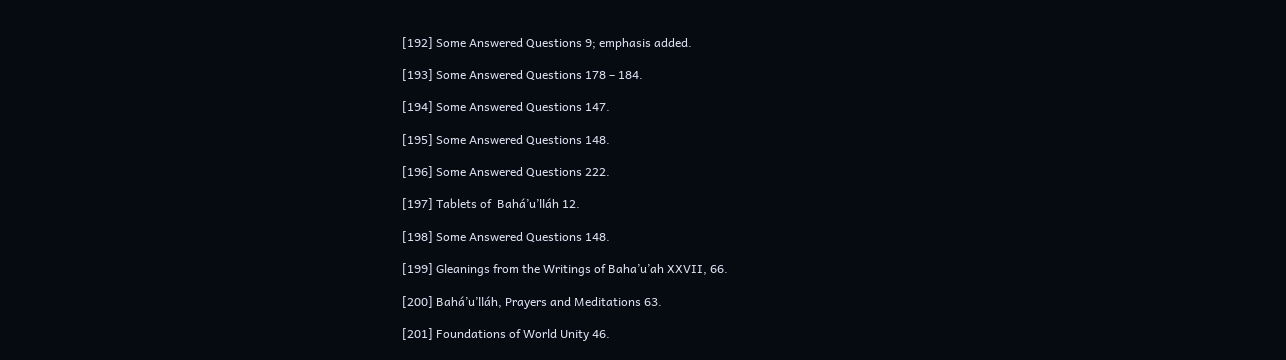[192] Some Answered Questions 9; emphasis added.

[193] Some Answered Questions 178 – 184.

[194] Some Answered Questions 147.

[195] Some Answered Questions 148.

[196] Some Answered Questions 222.

[197] Tablets of  Bahá’u’lláh 12.

[198] Some Answered Questions 148.

[199] Gleanings from the Writings of Baha’u’ah XXVII, 66.

[200] Bahá’u’lláh, Prayers and Meditations 63.

[201] Foundations of World Unity 46.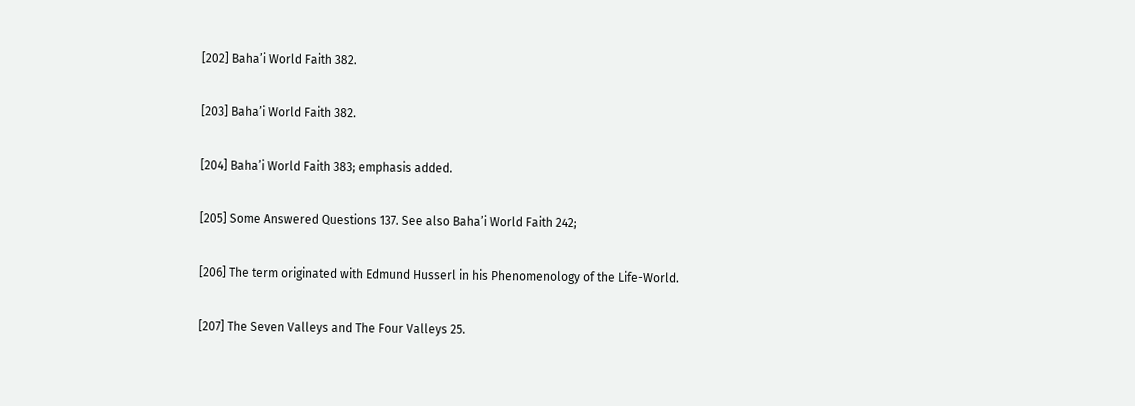[202] Baha’i World Faith 382.

[203] Baha’i World Faith 382.

[204] Baha’i World Faith 383; emphasis added.

[205] Some Answered Questions 137. See also Baha’i World Faith 242;

[206] The term originated with Edmund Husserl in his Phenomenology of the Life-World.

[207] The Seven Valleys and The Four Valleys 25.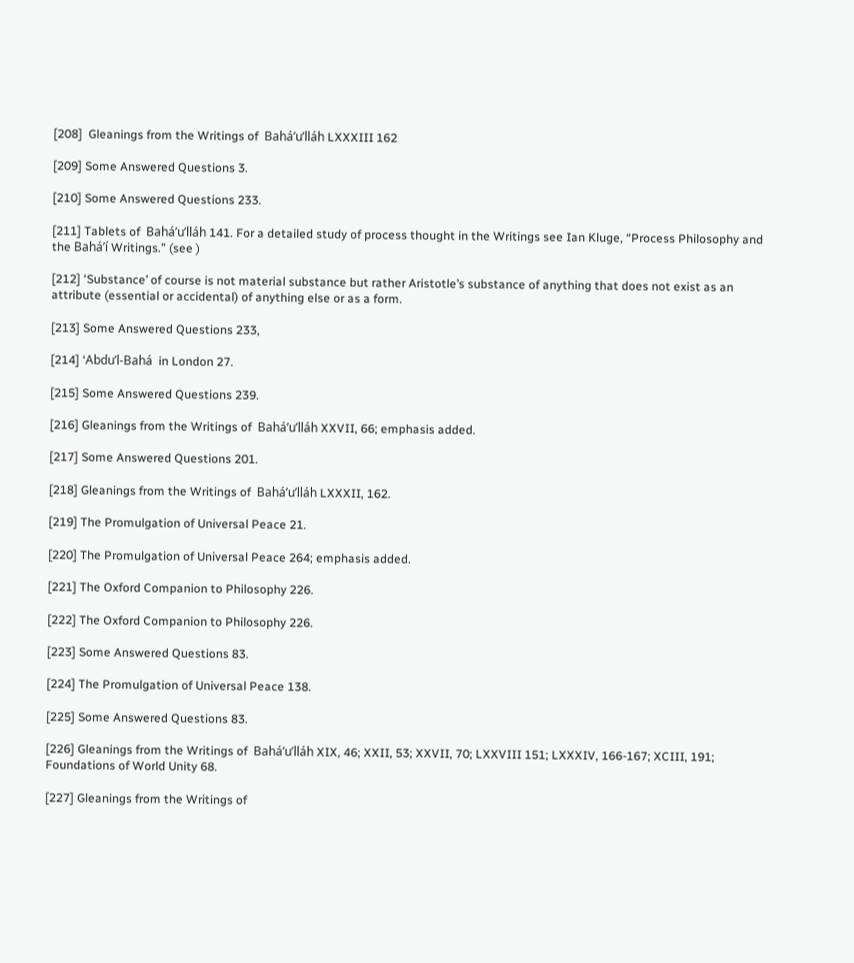[208]  Gleanings from the Writings of  Bahá’u’lláh LXXXIII 162

[209] Some Answered Questions 3.

[210] Some Answered Questions 233.

[211] Tablets of  Bahá’u’lláh 141. For a detailed study of process thought in the Writings see Ian Kluge, “Process Philosophy and the Bahá’í Writings.” (see )

[212] ‘Substance’ of course is not material substance but rather Aristotle’s substance of anything that does not exist as an attribute (essential or accidental) of anything else or as a form.

[213] Some Answered Questions 233,

[214] ‘Abdu’l-Bahá  in London 27.

[215] Some Answered Questions 239.

[216] Gleanings from the Writings of  Bahá’u’lláh XXVII, 66; emphasis added.

[217] Some Answered Questions 201.

[218] Gleanings from the Writings of  Bahá’u’lláh LXXXII, 162.

[219] The Promulgation of Universal Peace 21.

[220] The Promulgation of Universal Peace 264; emphasis added.

[221] The Oxford Companion to Philosophy 226.

[222] The Oxford Companion to Philosophy 226.

[223] Some Answered Questions 83.

[224] The Promulgation of Universal Peace 138.

[225] Some Answered Questions 83.

[226] Gleanings from the Writings of  Bahá’u’lláh XIX, 46; XXII, 53; XXVII, 70; LXXVIII 151; LXXXIV, 166-167; XCIII, 191; Foundations of World Unity 68.

[227] Gleanings from the Writings of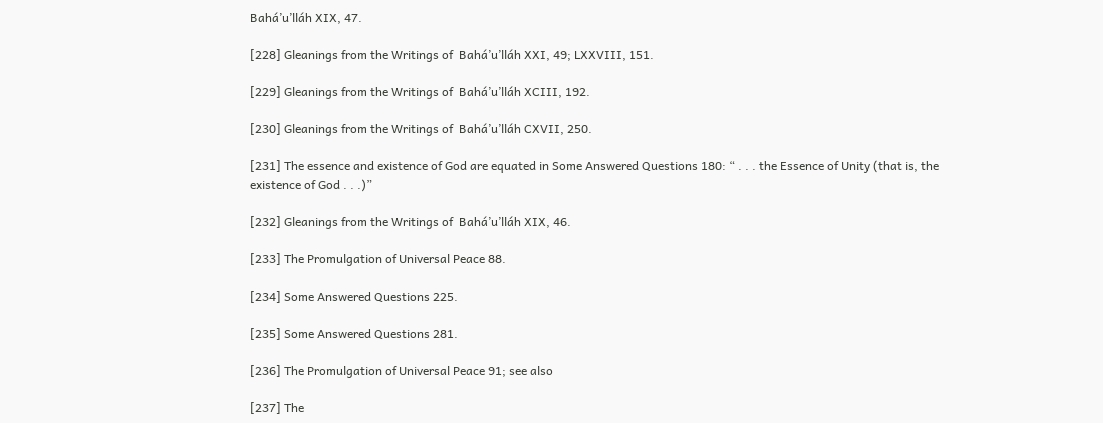Bahá’u’lláh XIX, 47.

[228] Gleanings from the Writings of  Bahá’u’lláh XXI, 49; LXXVIII, 151.

[229] Gleanings from the Writings of  Bahá’u’lláh XCIII, 192.

[230] Gleanings from the Writings of  Bahá’u’lláh CXVII, 250.

[231] The essence and existence of God are equated in Some Answered Questions 180: “ . . . the Essence of Unity (that is, the existence of God . . .)”

[232] Gleanings from the Writings of  Bahá’u’lláh XIX, 46.

[233] The Promulgation of Universal Peace 88.

[234] Some Answered Questions 225.

[235] Some Answered Questions 281.

[236] The Promulgation of Universal Peace 91; see also

[237] The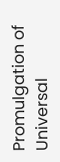Promulgation of Universal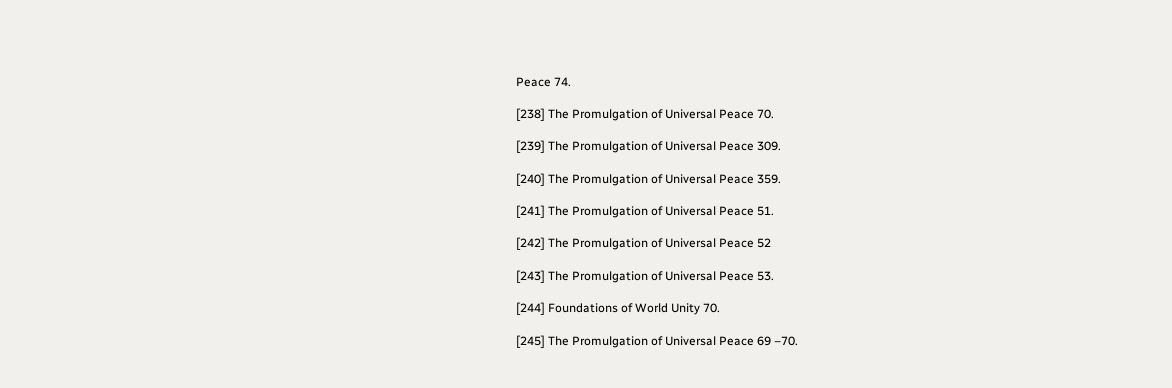Peace 74.

[238] The Promulgation of Universal Peace 70.

[239] The Promulgation of Universal Peace 309.

[240] The Promulgation of Universal Peace 359.

[241] The Promulgation of Universal Peace 51.

[242] The Promulgation of Universal Peace 52

[243] The Promulgation of Universal Peace 53.

[244] Foundations of World Unity 70.

[245] The Promulgation of Universal Peace 69 –70.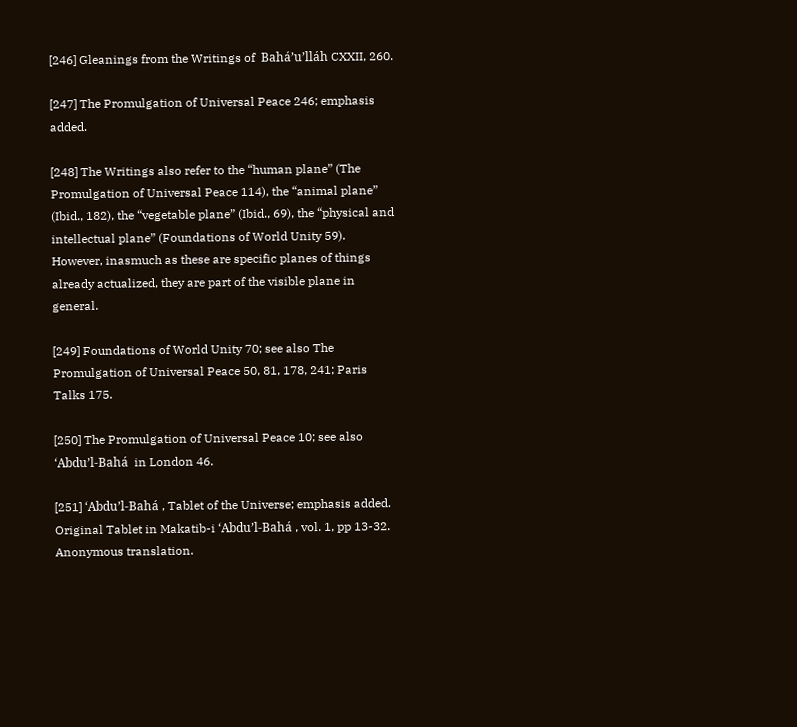[246] Gleanings from the Writings of  Bahá’u’lláh CXXII, 260.

[247] The Promulgation of Universal Peace 246; emphasis added.

[248] The Writings also refer to the “human plane” (The Promulgation of Universal Peace 114), the “animal plane” (Ibid., 182), the “vegetable plane” (Ibid., 69), the “physical and intellectual plane” (Foundations of World Unity 59). However, inasmuch as these are specific planes of things already actualized, they are part of the visible plane in general.

[249] Foundations of World Unity 70; see also The Promulgation of Universal Peace 50, 81, 178, 241; Paris Talks 175.

[250] The Promulgation of Universal Peace 10; see also ‘Abdu’l-Bahá  in London 46.

[251] ‘Abdu’l-Bahá , Tablet of the Universe; emphasis added. Original Tablet in Makatib-i ‘Abdu’l-Bahá , vol. 1, pp 13-32. Anonymous translation.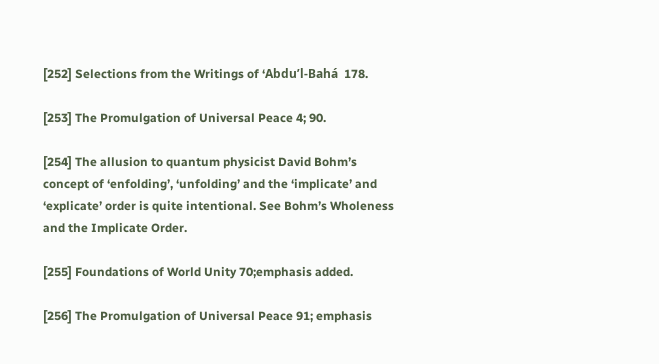[252] Selections from the Writings of ‘Abdu’l-Bahá  178.

[253] The Promulgation of Universal Peace 4; 90.

[254] The allusion to quantum physicist David Bohm’s concept of ‘enfolding’, ‘unfolding’ and the ‘implicate’ and ‘explicate’ order is quite intentional. See Bohm’s Wholeness and the Implicate Order.

[255] Foundations of World Unity 70;emphasis added.

[256] The Promulgation of Universal Peace 91; emphasis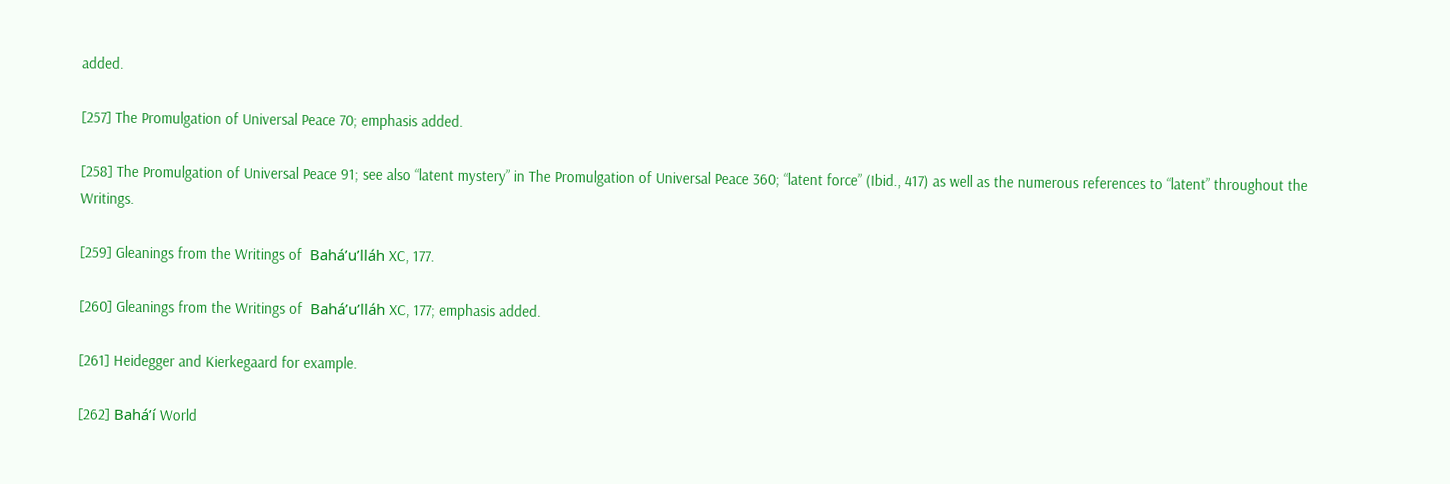added.

[257] The Promulgation of Universal Peace 70; emphasis added.

[258] The Promulgation of Universal Peace 91; see also “latent mystery” in The Promulgation of Universal Peace 360; “latent force” (Ibid., 417) as well as the numerous references to “latent” throughout the Writings.

[259] Gleanings from the Writings of  Bahá’u’lláh XC, 177.

[260] Gleanings from the Writings of  Bahá’u’lláh XC, 177; emphasis added.

[261] Heidegger and Kierkegaard for example.

[262] Bahá’í World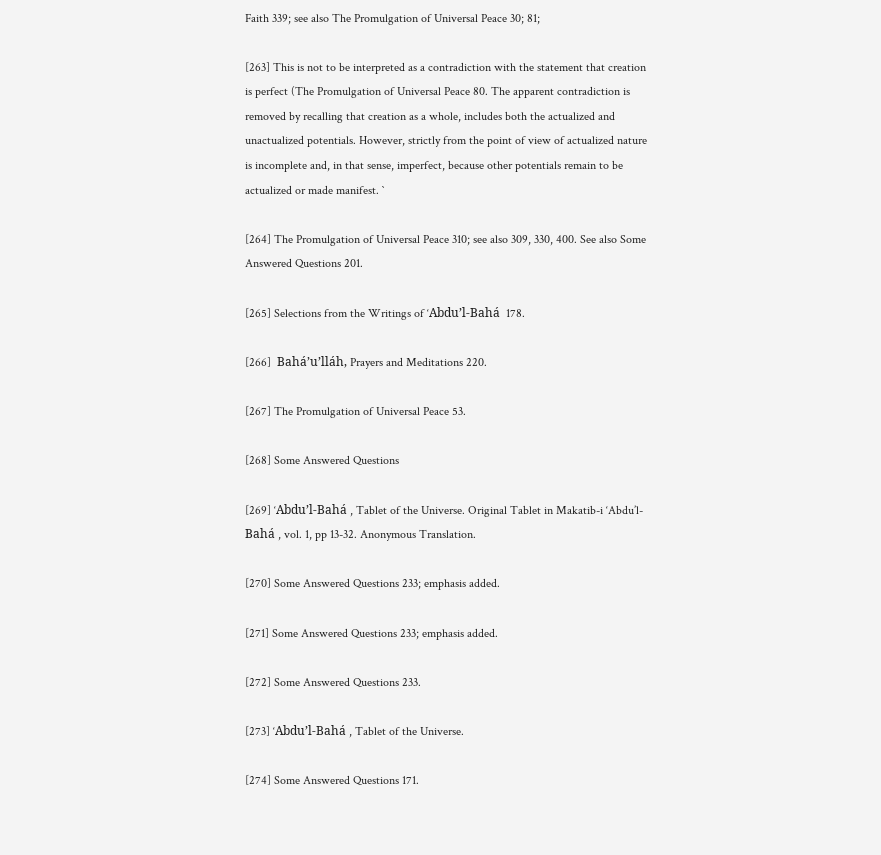Faith 339; see also The Promulgation of Universal Peace 30; 81;

[263] This is not to be interpreted as a contradiction with the statement that creation is perfect (The Promulgation of Universal Peace 80. The apparent contradiction is removed by recalling that creation as a whole, includes both the actualized and unactualized potentials. However, strictly from the point of view of actualized nature is incomplete and, in that sense, imperfect, because other potentials remain to be actualized or made manifest. `

[264] The Promulgation of Universal Peace 310; see also 309, 330, 400. See also Some Answered Questions 201.

[265] Selections from the Writings of ‘Abdu’l-Bahá  178.

[266]  Bahá’u’lláh, Prayers and Meditations 220.

[267] The Promulgation of Universal Peace 53.

[268] Some Answered Questions

[269] ‘Abdu’l-Bahá , Tablet of the Universe. Original Tablet in Makatib-i ‘Abdu’l-Bahá , vol. 1, pp 13-32. Anonymous Translation.

[270] Some Answered Questions 233; emphasis added.

[271] Some Answered Questions 233; emphasis added.

[272] Some Answered Questions 233.

[273] ‘Abdu’l-Bahá , Tablet of the Universe.

[274] Some Answered Questions 171.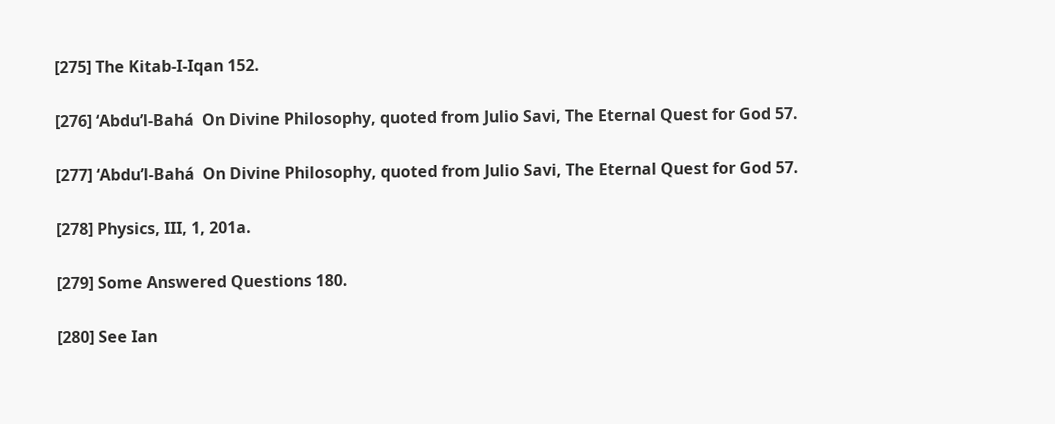[275] The Kitab-I-Iqan 152.

[276] ‘Abdu’l-Bahá  On Divine Philosophy, quoted from Julio Savi, The Eternal Quest for God 57.

[277] ‘Abdu’l-Bahá  On Divine Philosophy, quoted from Julio Savi, The Eternal Quest for God 57.

[278] Physics, III, 1, 201a.

[279] Some Answered Questions 180.

[280] See Ian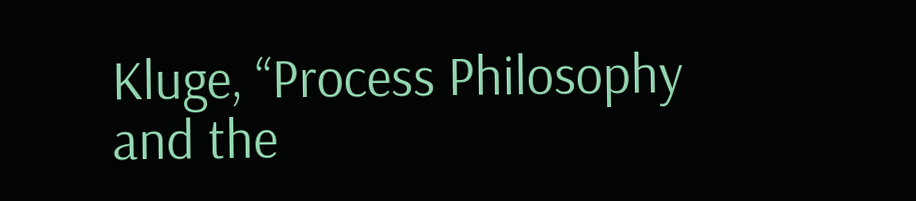Kluge, “Process Philosophy and the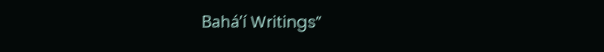Bahá’í Writings”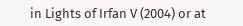in Lights of Irfan V (2004) or at